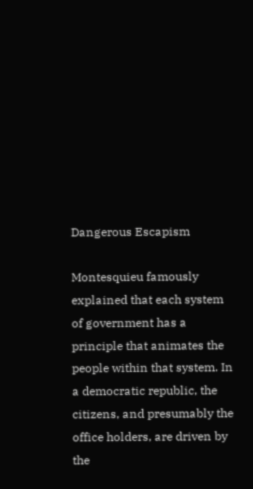Dangerous Escapism

Montesquieu famously explained that each system of government has a principle that animates the people within that system. In a democratic republic, the citizens, and presumably the office holders, are driven by the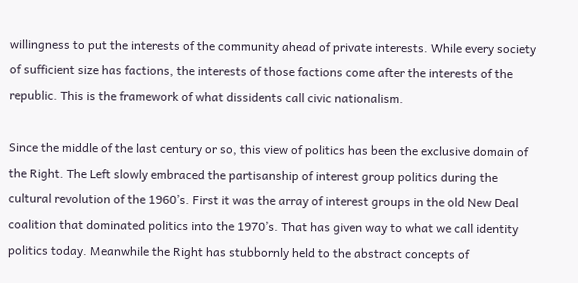willingness to put the interests of the community ahead of private interests. While every society of sufficient size has factions, the interests of those factions come after the interests of the republic. This is the framework of what dissidents call civic nationalism.

Since the middle of the last century or so, this view of politics has been the exclusive domain of the Right. The Left slowly embraced the partisanship of interest group politics during the cultural revolution of the 1960’s. First it was the array of interest groups in the old New Deal coalition that dominated politics into the 1970’s. That has given way to what we call identity politics today. Meanwhile the Right has stubbornly held to the abstract concepts of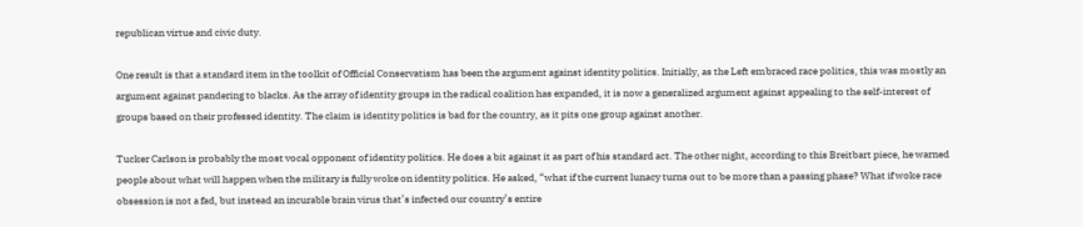republican virtue and civic duty.

One result is that a standard item in the toolkit of Official Conservatism has been the argument against identity politics. Initially, as the Left embraced race politics, this was mostly an argument against pandering to blacks. As the array of identity groups in the radical coalition has expanded, it is now a generalized argument against appealing to the self-interest of groups based on their professed identity. The claim is identity politics is bad for the country, as it pits one group against another.

Tucker Carlson is probably the most vocal opponent of identity politics. He does a bit against it as part of his standard act. The other night, according to this Breitbart piece, he warned people about what will happen when the military is fully woke on identity politics. He asked, “what if the current lunacy turns out to be more than a passing phase? What if woke race obsession is not a fad, but instead an incurable brain virus that’s infected our country’s entire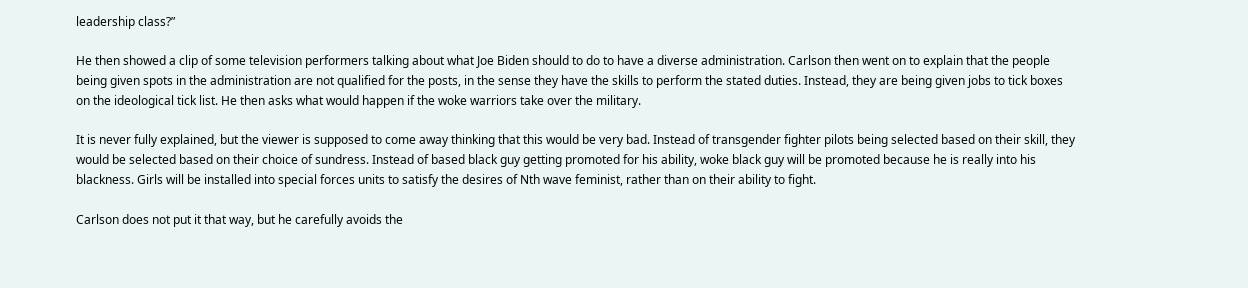leadership class?”

He then showed a clip of some television performers talking about what Joe Biden should to do to have a diverse administration. Carlson then went on to explain that the people being given spots in the administration are not qualified for the posts, in the sense they have the skills to perform the stated duties. Instead, they are being given jobs to tick boxes on the ideological tick list. He then asks what would happen if the woke warriors take over the military.

It is never fully explained, but the viewer is supposed to come away thinking that this would be very bad. Instead of transgender fighter pilots being selected based on their skill, they would be selected based on their choice of sundress. Instead of based black guy getting promoted for his ability, woke black guy will be promoted because he is really into his blackness. Girls will be installed into special forces units to satisfy the desires of Nth wave feminist, rather than on their ability to fight.

Carlson does not put it that way, but he carefully avoids the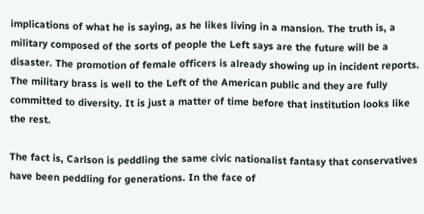implications of what he is saying, as he likes living in a mansion. The truth is, a military composed of the sorts of people the Left says are the future will be a disaster. The promotion of female officers is already showing up in incident reports. The military brass is well to the Left of the American public and they are fully committed to diversity. It is just a matter of time before that institution looks like the rest.

The fact is, Carlson is peddling the same civic nationalist fantasy that conservatives have been peddling for generations. In the face of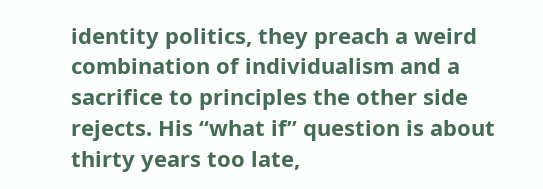identity politics, they preach a weird combination of individualism and a sacrifice to principles the other side rejects. His “what if” question is about thirty years too late,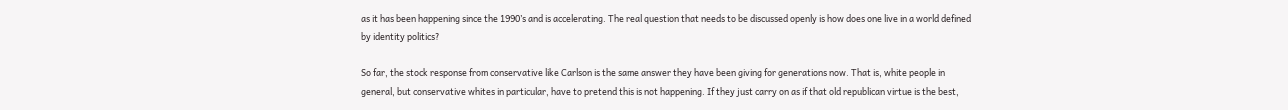as it has been happening since the 1990’s and is accelerating. The real question that needs to be discussed openly is how does one live in a world defined by identity politics?

So far, the stock response from conservative like Carlson is the same answer they have been giving for generations now. That is, white people in general, but conservative whites in particular, have to pretend this is not happening. If they just carry on as if that old republican virtue is the best,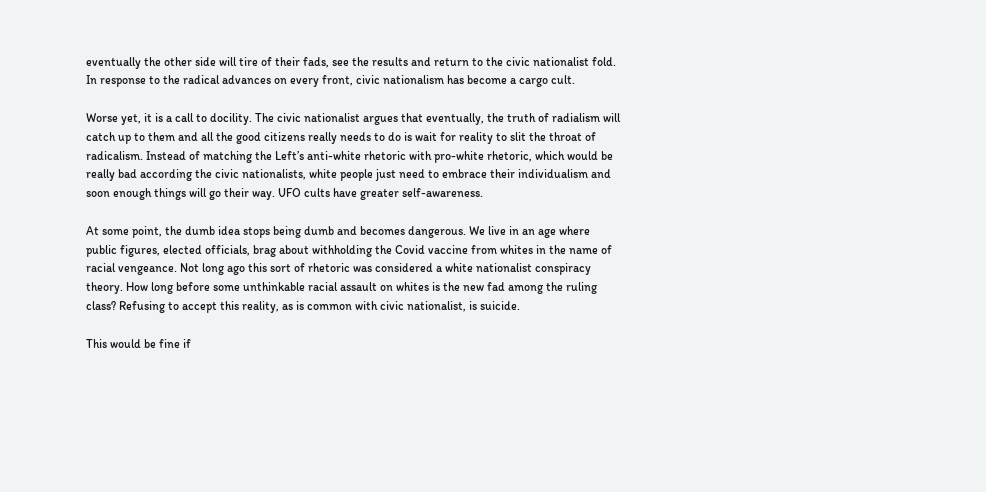eventually the other side will tire of their fads, see the results and return to the civic nationalist fold. In response to the radical advances on every front, civic nationalism has become a cargo cult.

Worse yet, it is a call to docility. The civic nationalist argues that eventually, the truth of radialism will catch up to them and all the good citizens really needs to do is wait for reality to slit the throat of radicalism. Instead of matching the Left’s anti-white rhetoric with pro-white rhetoric, which would be really bad according the civic nationalists, white people just need to embrace their individualism and soon enough things will go their way. UFO cults have greater self-awareness.

At some point, the dumb idea stops being dumb and becomes dangerous. We live in an age where public figures, elected officials, brag about withholding the Covid vaccine from whites in the name of racial vengeance. Not long ago this sort of rhetoric was considered a white nationalist conspiracy theory. How long before some unthinkable racial assault on whites is the new fad among the ruling class? Refusing to accept this reality, as is common with civic nationalist, is suicide.

This would be fine if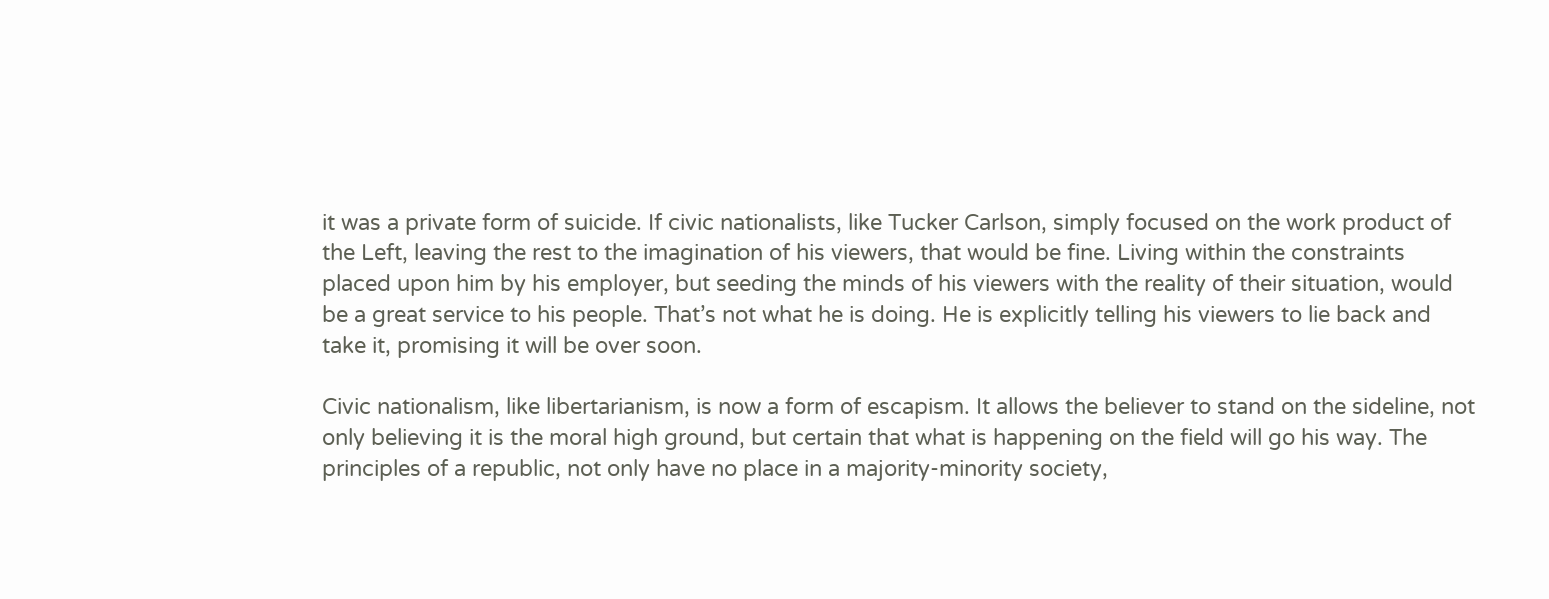it was a private form of suicide. If civic nationalists, like Tucker Carlson, simply focused on the work product of the Left, leaving the rest to the imagination of his viewers, that would be fine. Living within the constraints placed upon him by his employer, but seeding the minds of his viewers with the reality of their situation, would be a great service to his people. That’s not what he is doing. He is explicitly telling his viewers to lie back and take it, promising it will be over soon.

Civic nationalism, like libertarianism, is now a form of escapism. It allows the believer to stand on the sideline, not only believing it is the moral high ground, but certain that what is happening on the field will go his way. The principles of a republic, not only have no place in a majority-minority society,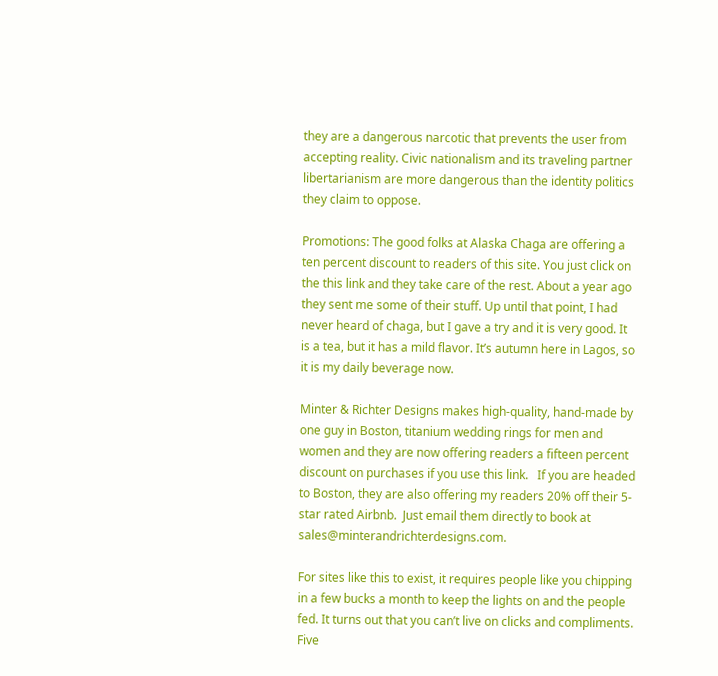they are a dangerous narcotic that prevents the user from accepting reality. Civic nationalism and its traveling partner libertarianism are more dangerous than the identity politics they claim to oppose.

Promotions: The good folks at Alaska Chaga are offering a ten percent discount to readers of this site. You just click on the this link and they take care of the rest. About a year ago they sent me some of their stuff. Up until that point, I had never heard of chaga, but I gave a try and it is very good. It is a tea, but it has a mild flavor. It’s autumn here in Lagos, so it is my daily beverage now.

Minter & Richter Designs makes high-quality, hand-made by one guy in Boston, titanium wedding rings for men and women and they are now offering readers a fifteen percent discount on purchases if you use this link.   If you are headed to Boston, they are also offering my readers 20% off their 5-star rated Airbnb.  Just email them directly to book at sales@minterandrichterdesigns.com.

For sites like this to exist, it requires people like you chipping in a few bucks a month to keep the lights on and the people fed. It turns out that you can’t live on clicks and compliments. Five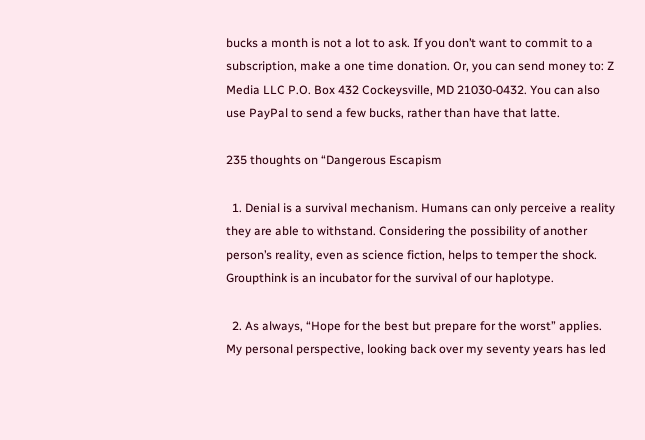bucks a month is not a lot to ask. If you don’t want to commit to a subscription, make a one time donation. Or, you can send money to: Z Media LLC P.O. Box 432 Cockeysville, MD 21030-0432. You can also use PayPal to send a few bucks, rather than have that latte.

235 thoughts on “Dangerous Escapism

  1. Denial is a survival mechanism. Humans can only perceive a reality they are able to withstand. Considering the possibility of another person’s reality, even as science fiction, helps to temper the shock. Groupthink is an incubator for the survival of our haplotype.

  2. As always, “Hope for the best but prepare for the worst” applies. My personal perspective, looking back over my seventy years has led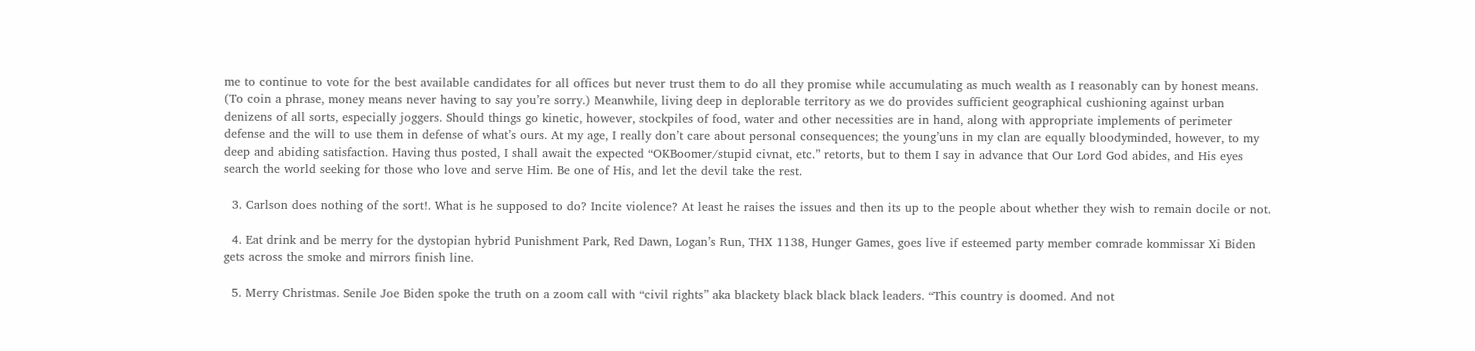me to continue to vote for the best available candidates for all offices but never trust them to do all they promise while accumulating as much wealth as I reasonably can by honest means. (To coin a phrase, money means never having to say you’re sorry.) Meanwhile, living deep in deplorable territory as we do provides sufficient geographical cushioning against urban denizens of all sorts, especially joggers. Should things go kinetic, however, stockpiles of food, water and other necessities are in hand, along with appropriate implements of perimeter defense and the will to use them in defense of what’s ours. At my age, I really don’t care about personal consequences; the young’uns in my clan are equally bloodyminded, however, to my deep and abiding satisfaction. Having thus posted, I shall await the expected “OKBoomer/stupid civnat, etc.” retorts, but to them I say in advance that Our Lord God abides, and His eyes search the world seeking for those who love and serve Him. Be one of His, and let the devil take the rest.

  3. Carlson does nothing of the sort!. What is he supposed to do? Incite violence? At least he raises the issues and then its up to the people about whether they wish to remain docile or not.

  4. Eat drink and be merry for the dystopian hybrid Punishment Park, Red Dawn, Logan’s Run, THX 1138, Hunger Games, goes live if esteemed party member comrade kommissar Xi Biden gets across the smoke and mirrors finish line.

  5. Merry Christmas. Senile Joe Biden spoke the truth on a zoom call with “civil rights” aka blackety black black black leaders. “This country is doomed. And not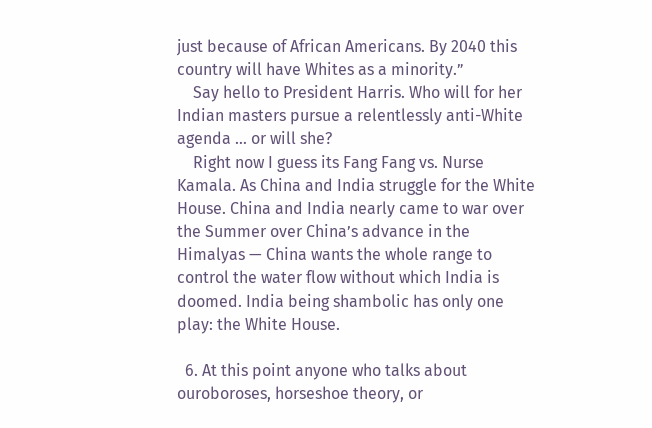just because of African Americans. By 2040 this country will have Whites as a minority.”
    Say hello to President Harris. Who will for her Indian masters pursue a relentlessly anti-White agenda … or will she?
    Right now I guess its Fang Fang vs. Nurse Kamala. As China and India struggle for the White House. China and India nearly came to war over the Summer over China’s advance in the Himalyas — China wants the whole range to control the water flow without which India is doomed. India being shambolic has only one play: the White House.

  6. At this point anyone who talks about ouroboroses, horseshoe theory, or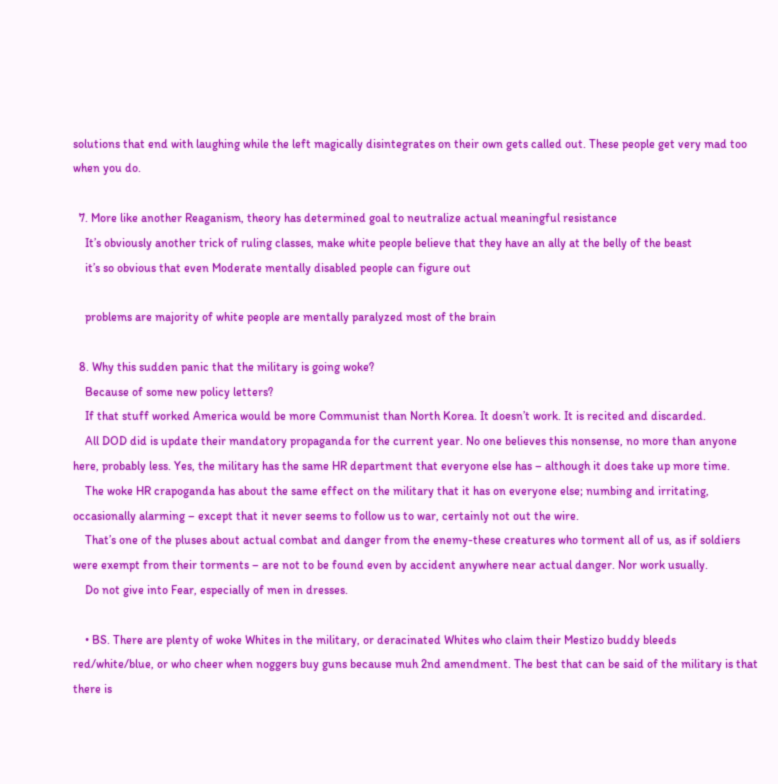solutions that end with laughing while the left magically disintegrates on their own gets called out. These people get very mad too when you do.

  7. More like another Reaganism, theory has determined goal to neutralize actual meaningful resistance
    It’s obviously another trick of ruling classes, make white people believe that they have an ally at the belly of the beast
    it’s so obvious that even Moderate mentally disabled people can figure out

    problems are majority of white people are mentally paralyzed most of the brain

  8. Why this sudden panic that the military is going woke?
    Because of some new policy letters?
    If that stuff worked America would be more Communist than North Korea. It doesn’t work. It is recited and discarded.
    All DOD did is update their mandatory propaganda for the current year. No one believes this nonsense, no more than anyone here, probably less. Yes, the military has the same HR department that everyone else has – although it does take up more time.
    The woke HR crapoganda has about the same effect on the military that it has on everyone else; numbing and irritating, occasionally alarming – except that it never seems to follow us to war, certainly not out the wire.
    That’s one of the pluses about actual combat and danger from the enemy-these creatures who torment all of us, as if soldiers were exempt from their torments – are not to be found even by accident anywhere near actual danger. Nor work usually.
    Do not give into Fear, especially of men in dresses.

    • BS. There are plenty of woke Whites in the military, or deracinated Whites who claim their Mestizo buddy bleeds red/white/blue, or who cheer when noggers buy guns because muh 2nd amendment. The best that can be said of the military is that there is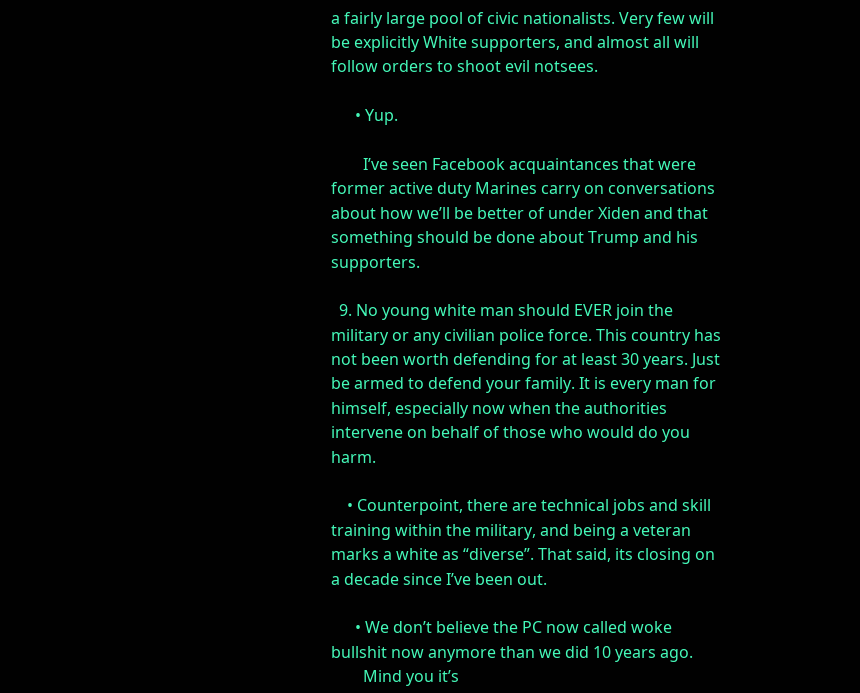a fairly large pool of civic nationalists. Very few will be explicitly White supporters, and almost all will follow orders to shoot evil notsees.

      • Yup.

        I’ve seen Facebook acquaintances that were former active duty Marines carry on conversations about how we’ll be better of under Xiden and that something should be done about Trump and his supporters.

  9. No young white man should EVER join the military or any civilian police force. This country has not been worth defending for at least 30 years. Just be armed to defend your family. It is every man for himself, especially now when the authorities intervene on behalf of those who would do you harm.

    • Counterpoint, there are technical jobs and skill training within the military, and being a veteran marks a white as “diverse”. That said, its closing on a decade since I’ve been out.

      • We don’t believe the PC now called woke bullshit now anymore than we did 10 years ago.
        Mind you it’s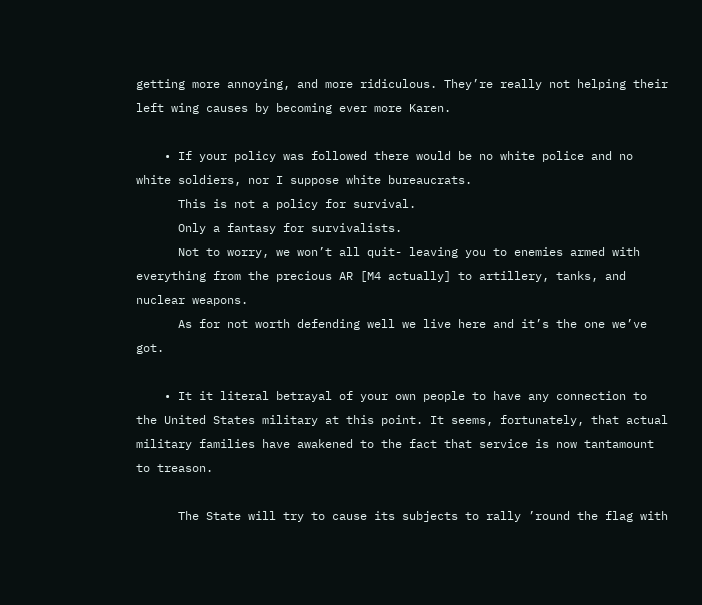getting more annoying, and more ridiculous. They’re really not helping their left wing causes by becoming ever more Karen.

    • If your policy was followed there would be no white police and no white soldiers, nor I suppose white bureaucrats.
      This is not a policy for survival.
      Only a fantasy for survivalists.
      Not to worry, we won’t all quit- leaving you to enemies armed with everything from the precious AR [M4 actually] to artillery, tanks, and nuclear weapons.
      As for not worth defending well we live here and it’s the one we’ve got.

    • It it literal betrayal of your own people to have any connection to the United States military at this point. It seems, fortunately, that actual military families have awakened to the fact that service is now tantamount to treason.

      The State will try to cause its subjects to rally ’round the flag with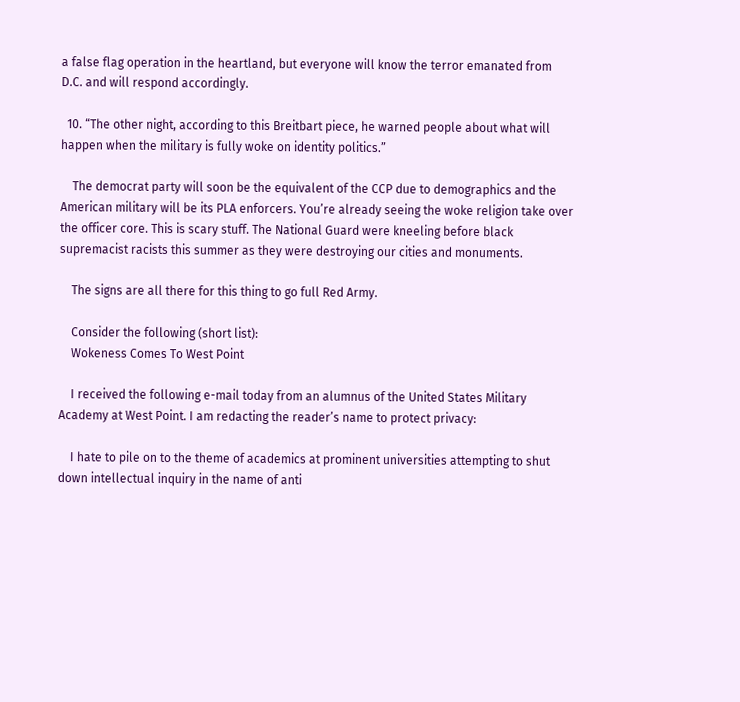a false flag operation in the heartland, but everyone will know the terror emanated from D.C. and will respond accordingly.

  10. “The other night, according to this Breitbart piece, he warned people about what will happen when the military is fully woke on identity politics.”

    The democrat party will soon be the equivalent of the CCP due to demographics and the American military will be its PLA enforcers. You’re already seeing the woke religion take over the officer core. This is scary stuff. The National Guard were kneeling before black supremacist racists this summer as they were destroying our cities and monuments.

    The signs are all there for this thing to go full Red Army.

    Consider the following (short list):
    Wokeness Comes To West Point

    I received the following e-mail today from an alumnus of the United States Military Academy at West Point. I am redacting the reader’s name to protect privacy:

    I hate to pile on to the theme of academics at prominent universities attempting to shut down intellectual inquiry in the name of anti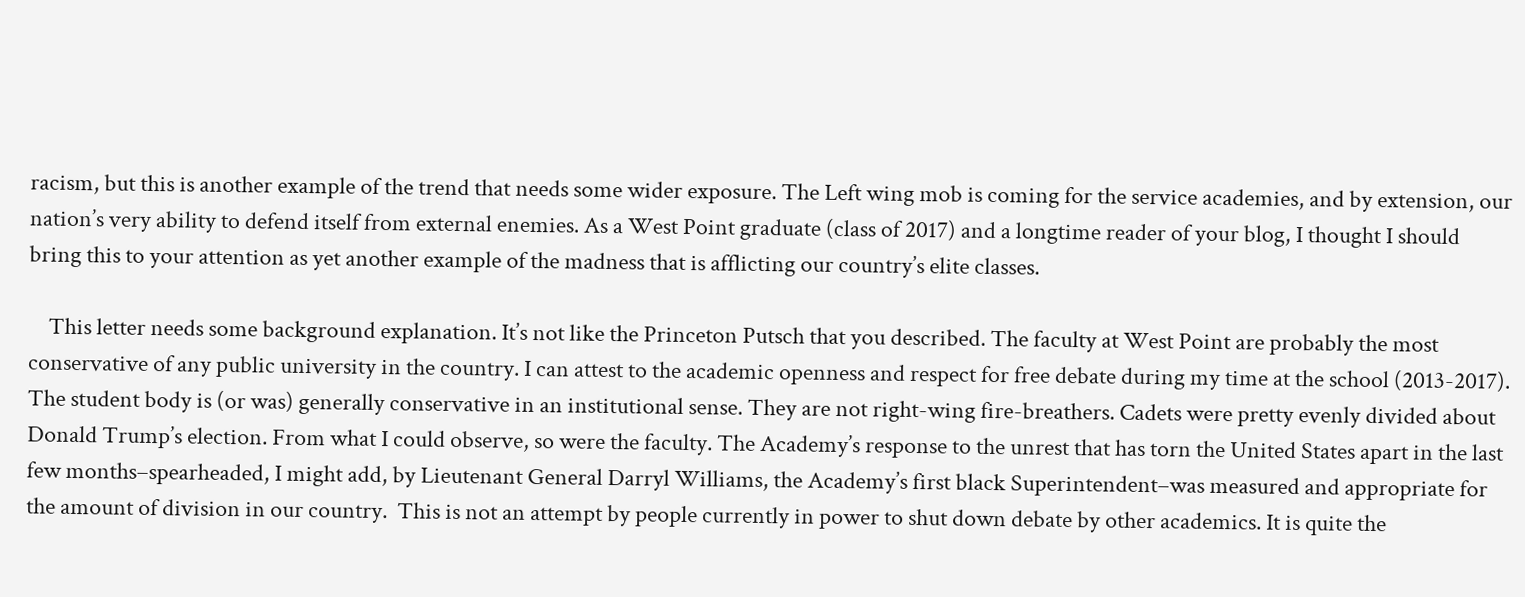racism, but this is another example of the trend that needs some wider exposure. The Left wing mob is coming for the service academies, and by extension, our nation’s very ability to defend itself from external enemies. As a West Point graduate (class of 2017) and a longtime reader of your blog, I thought I should bring this to your attention as yet another example of the madness that is afflicting our country’s elite classes.

    This letter needs some background explanation. It’s not like the Princeton Putsch that you described. The faculty at West Point are probably the most conservative of any public university in the country. I can attest to the academic openness and respect for free debate during my time at the school (2013-2017). The student body is (or was) generally conservative in an institutional sense. They are not right-wing fire-breathers. Cadets were pretty evenly divided about Donald Trump’s election. From what I could observe, so were the faculty. The Academy’s response to the unrest that has torn the United States apart in the last few months–spearheaded, I might add, by Lieutenant General Darryl Williams, the Academy’s first black Superintendent–was measured and appropriate for the amount of division in our country.  This is not an attempt by people currently in power to shut down debate by other academics. It is quite the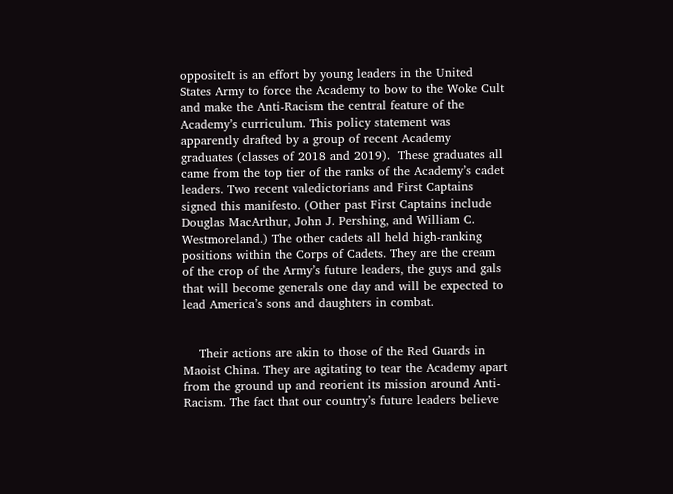oppositeIt is an effort by young leaders in the United States Army to force the Academy to bow to the Woke Cult and make the Anti-Racism the central feature of the Academy’s curriculum. This policy statement was apparently drafted by a group of recent Academy graduates (classes of 2018 and 2019).  These graduates all came from the top tier of the ranks of the Academy’s cadet leaders. Two recent valedictorians and First Captains signed this manifesto. (Other past First Captains include Douglas MacArthur, John J. Pershing, and William C. Westmoreland.) The other cadets all held high-ranking positions within the Corps of Cadets. They are the cream of the crop of the Army’s future leaders, the guys and gals that will become generals one day and will be expected to lead America’s sons and daughters in combat.


    Their actions are akin to those of the Red Guards in Maoist China. They are agitating to tear the Academy apart from the ground up and reorient its mission around Anti-Racism. The fact that our country’s future leaders believe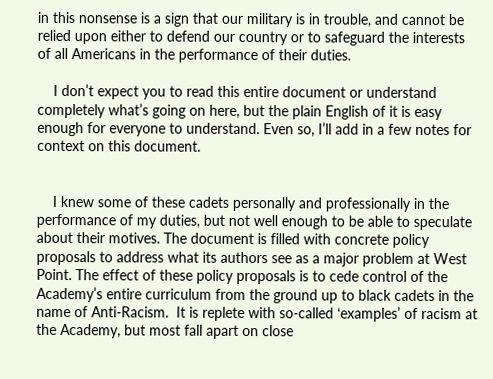in this nonsense is a sign that our military is in trouble, and cannot be relied upon either to defend our country or to safeguard the interests of all Americans in the performance of their duties.

    I don’t expect you to read this entire document or understand completely what’s going on here, but the plain English of it is easy enough for everyone to understand. Even so, I’ll add in a few notes for context on this document.


    I knew some of these cadets personally and professionally in the performance of my duties, but not well enough to be able to speculate about their motives. The document is filled with concrete policy proposals to address what its authors see as a major problem at West Point. The effect of these policy proposals is to cede control of the Academy’s entire curriculum from the ground up to black cadets in the name of Anti-Racism.  It is replete with so-called ‘examples’ of racism at the Academy, but most fall apart on close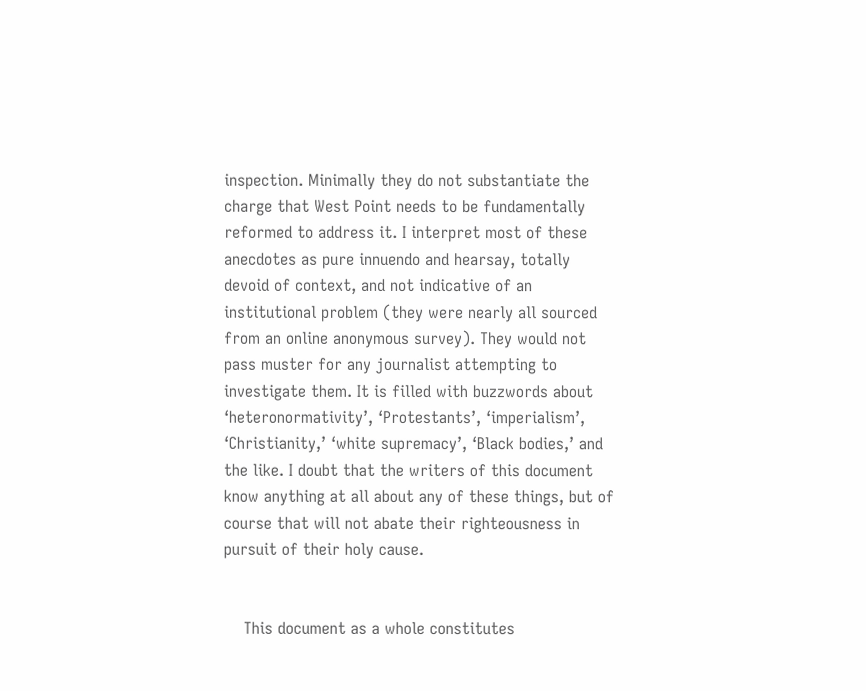inspection. Minimally they do not substantiate the charge that West Point needs to be fundamentally reformed to address it. I interpret most of these anecdotes as pure innuendo and hearsay, totally devoid of context, and not indicative of an institutional problem (they were nearly all sourced from an online anonymous survey). They would not pass muster for any journalist attempting to investigate them. It is filled with buzzwords about ‘heteronormativity’, ‘Protestants’, ‘imperialism’, ‘Christianity,’ ‘white supremacy’, ‘Black bodies,’ and the like. I doubt that the writers of this document know anything at all about any of these things, but of course that will not abate their righteousness in pursuit of their holy cause.


    This document as a whole constitutes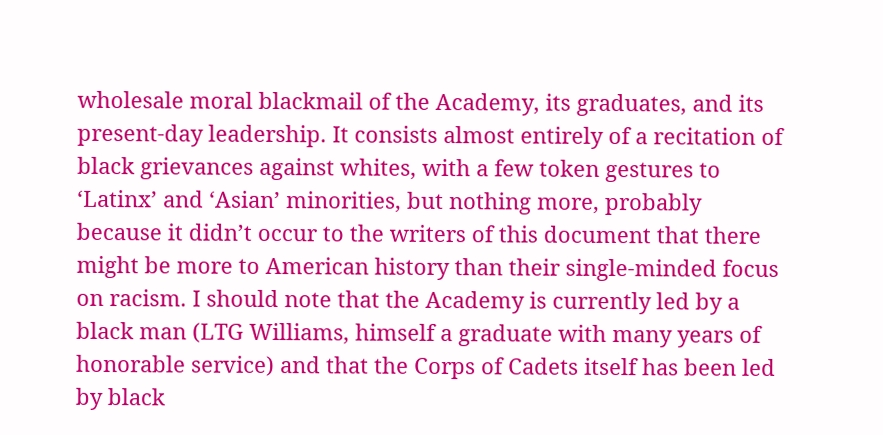wholesale moral blackmail of the Academy, its graduates, and its present-day leadership. It consists almost entirely of a recitation of black grievances against whites, with a few token gestures to ‘Latinx’ and ‘Asian’ minorities, but nothing more, probably because it didn’t occur to the writers of this document that there might be more to American history than their single-minded focus on racism. I should note that the Academy is currently led by a black man (LTG Williams, himself a graduate with many years of honorable service) and that the Corps of Cadets itself has been led by black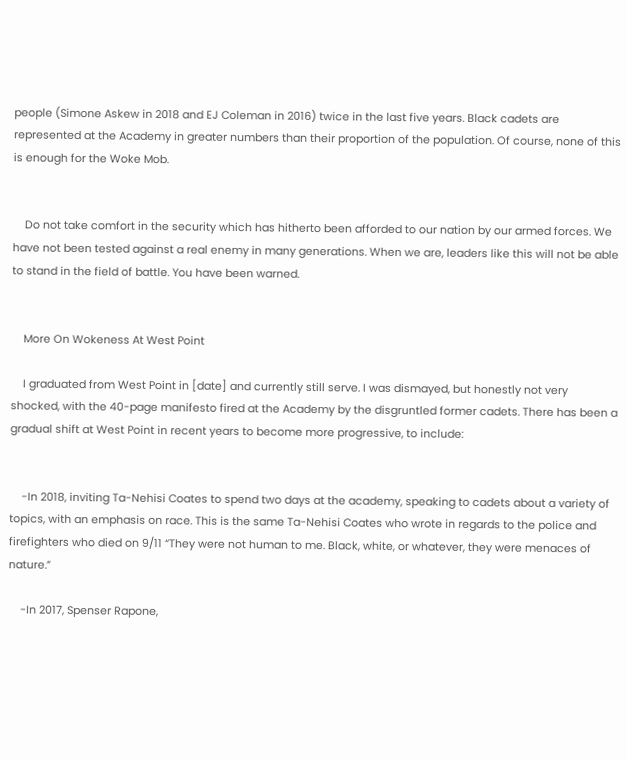people (Simone Askew in 2018 and EJ Coleman in 2016) twice in the last five years. Black cadets are represented at the Academy in greater numbers than their proportion of the population. Of course, none of this is enough for the Woke Mob.


    Do not take comfort in the security which has hitherto been afforded to our nation by our armed forces. We have not been tested against a real enemy in many generations. When we are, leaders like this will not be able to stand in the field of battle. You have been warned.


    More On Wokeness At West Point

    I graduated from West Point in [date] and currently still serve. I was dismayed, but honestly not very shocked, with the 40-page manifesto fired at the Academy by the disgruntled former cadets. There has been a gradual shift at West Point in recent years to become more progressive, to include:


    -In 2018, inviting Ta-Nehisi Coates to spend two days at the academy, speaking to cadets about a variety of topics, with an emphasis on race. This is the same Ta-Nehisi Coates who wrote in regards to the police and firefighters who died on 9/11 “They were not human to me. Black, white, or whatever, they were menaces of nature.”

    -In 2017, Spenser Rapone,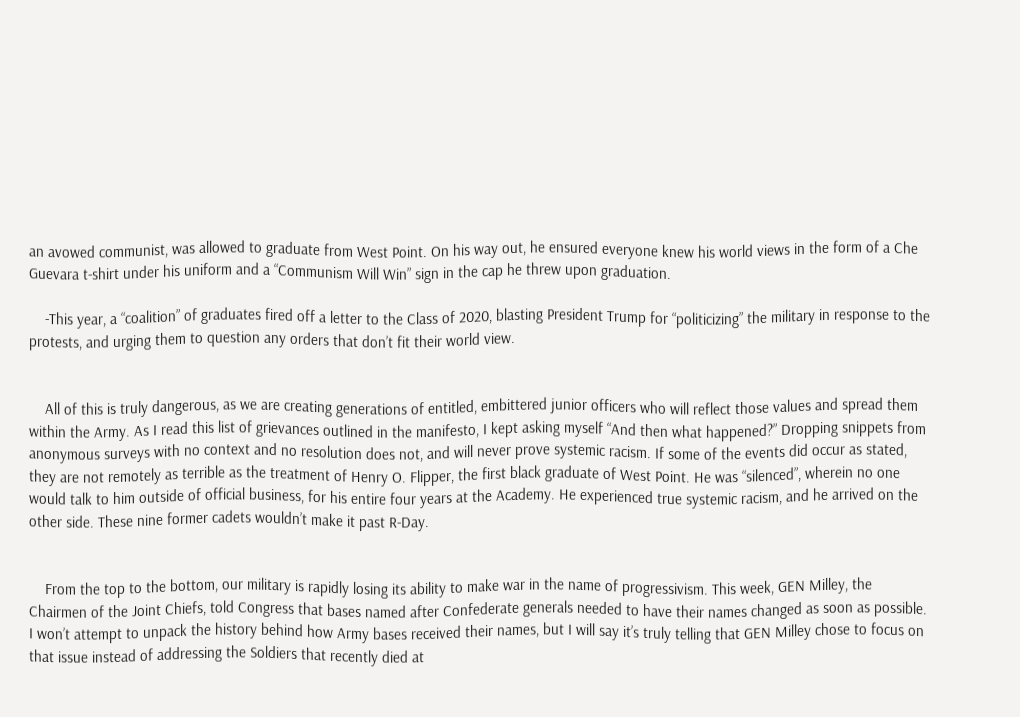an avowed communist, was allowed to graduate from West Point. On his way out, he ensured everyone knew his world views in the form of a Che Guevara t-shirt under his uniform and a “Communism Will Win” sign in the cap he threw upon graduation.

    -This year, a “coalition” of graduates fired off a letter to the Class of 2020, blasting President Trump for “politicizing” the military in response to the protests, and urging them to question any orders that don’t fit their world view.


    All of this is truly dangerous, as we are creating generations of entitled, embittered junior officers who will reflect those values and spread them within the Army. As I read this list of grievances outlined in the manifesto, I kept asking myself “And then what happened?” Dropping snippets from anonymous surveys with no context and no resolution does not, and will never prove systemic racism. If some of the events did occur as stated, they are not remotely as terrible as the treatment of Henry O. Flipper, the first black graduate of West Point. He was “silenced”, wherein no one would talk to him outside of official business, for his entire four years at the Academy. He experienced true systemic racism, and he arrived on the other side. These nine former cadets wouldn’t make it past R-Day.


    From the top to the bottom, our military is rapidly losing its ability to make war in the name of progressivism. This week, GEN Milley, the Chairmen of the Joint Chiefs, told Congress that bases named after Confederate generals needed to have their names changed as soon as possible. I won’t attempt to unpack the history behind how Army bases received their names, but I will say it’s truly telling that GEN Milley chose to focus on that issue instead of addressing the Soldiers that recently died at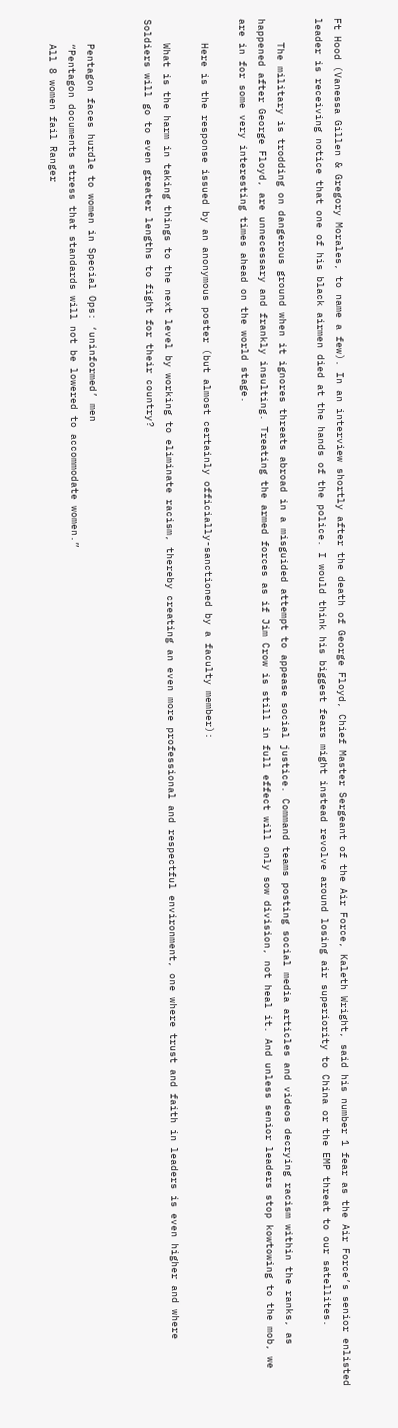Ft Hood (Vanessa Gillen & Gregory Morales, to name a few). In an interview shortly after the death of George Floyd, Chief Master Sergeant of the Air Force, Kaleth Wright, said his number 1 fear as the Air Force’s senior enlisted leader is receiving notice that one of his black airmen died at the hands of the police. I would think his biggest fears might instead revolve around losing air superiority to China or the EMP threat to our satellites.

    The military is trodding on dangerous ground when it ignores threats abroad in a misguided attempt to appease social justice. Command teams posting social media articles and videos decrying racism within the ranks, as happened after George Floyd, are unnecessary and frankly insulting. Treating the armed forces as if Jim Crow is still in full effect will only sow division, not heal it. And unless senior leaders stop kowtowing to the mob, we are in for some very interesting times ahead on the world stage.

    Here is the response issued by an anonymous poster (but almost certainly officially-sanctioned by a faculty member):

    What is the harm in taking things to the next level by working to eliminate racism, thereby creating an even more professional and respectful environment, one where trust and faith in leaders is even higher and where Soldiers will go to even greater lengths to fight for their country?


    Pentagon faces hurdle to women in Special Ops: ‘uninformed’ men
    “Pentagon documents stress that standards will not be lowered to accommodate women.”
    All 8 women fail Ranger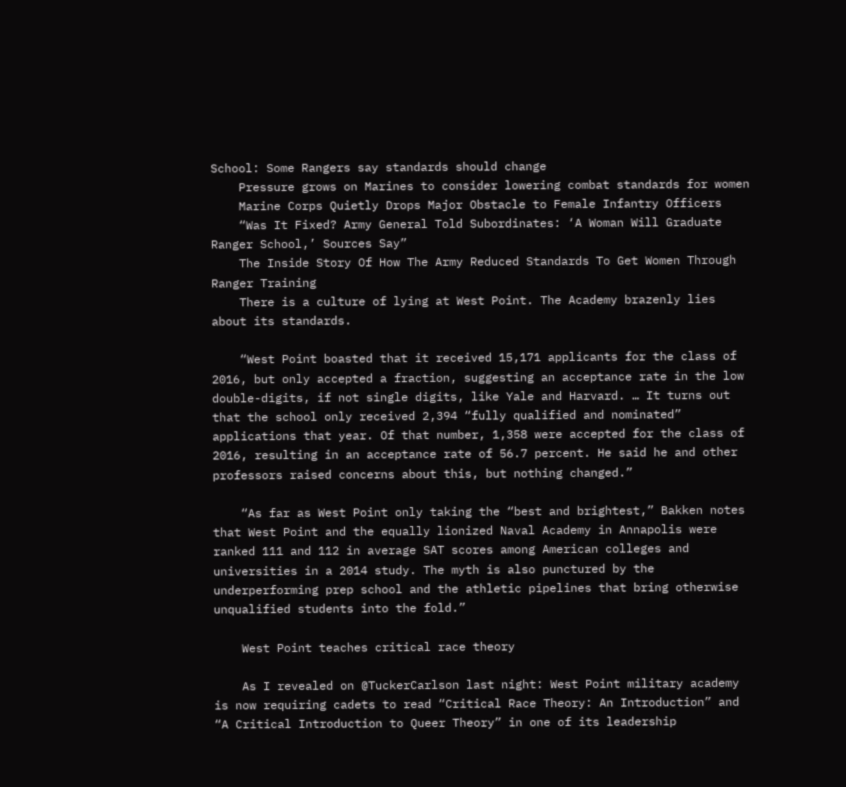School: Some Rangers say standards should change
    Pressure grows on Marines to consider lowering combat standards for women
    Marine Corps Quietly Drops Major Obstacle to Female Infantry Officers
    “Was It Fixed? Army General Told Subordinates: ‘A Woman Will Graduate Ranger School,’ Sources Say”
    The Inside Story Of How The Army Reduced Standards To Get Women Through Ranger Training
    There is a culture of lying at West Point. The Academy brazenly lies about its standards.

    “West Point boasted that it received 15,171 applicants for the class of 2016, but only accepted a fraction, suggesting an acceptance rate in the low double-digits, if not single digits, like Yale and Harvard. … It turns out that the school only received 2,394 “fully qualified and nominated” applications that year. Of that number, 1,358 were accepted for the class of 2016, resulting in an acceptance rate of 56.7 percent. He said he and other professors raised concerns about this, but nothing changed.”

    “As far as West Point only taking the “best and brightest,” Bakken notes that West Point and the equally lionized Naval Academy in Annapolis were ranked 111 and 112 in average SAT scores among American colleges and universities in a 2014 study. The myth is also punctured by the underperforming prep school and the athletic pipelines that bring otherwise unqualified students into the fold.”

    West Point teaches critical race theory

    As I revealed on @TuckerCarlson last night: West Point military academy is now requiring cadets to read “Critical Race Theory: An Introduction” and “A Critical Introduction to Queer Theory” in one of its leadership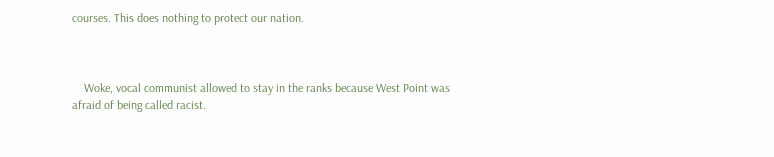courses. This does nothing to protect our nation.



    Woke, vocal communist allowed to stay in the ranks because West Point was afraid of being called racist.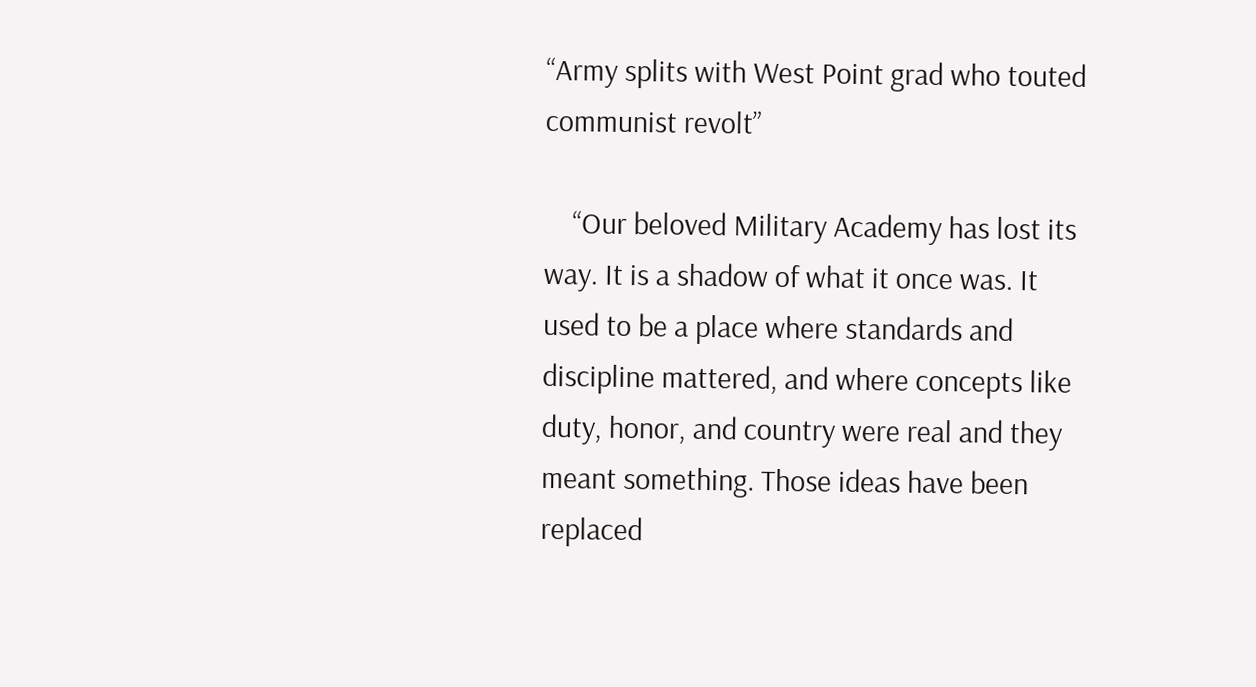“Army splits with West Point grad who touted communist revolt”

    “Our beloved Military Academy has lost its way. It is a shadow of what it once was. It used to be a place where standards and discipline mattered, and where concepts like duty, honor, and country were real and they meant something. Those ideas have been replaced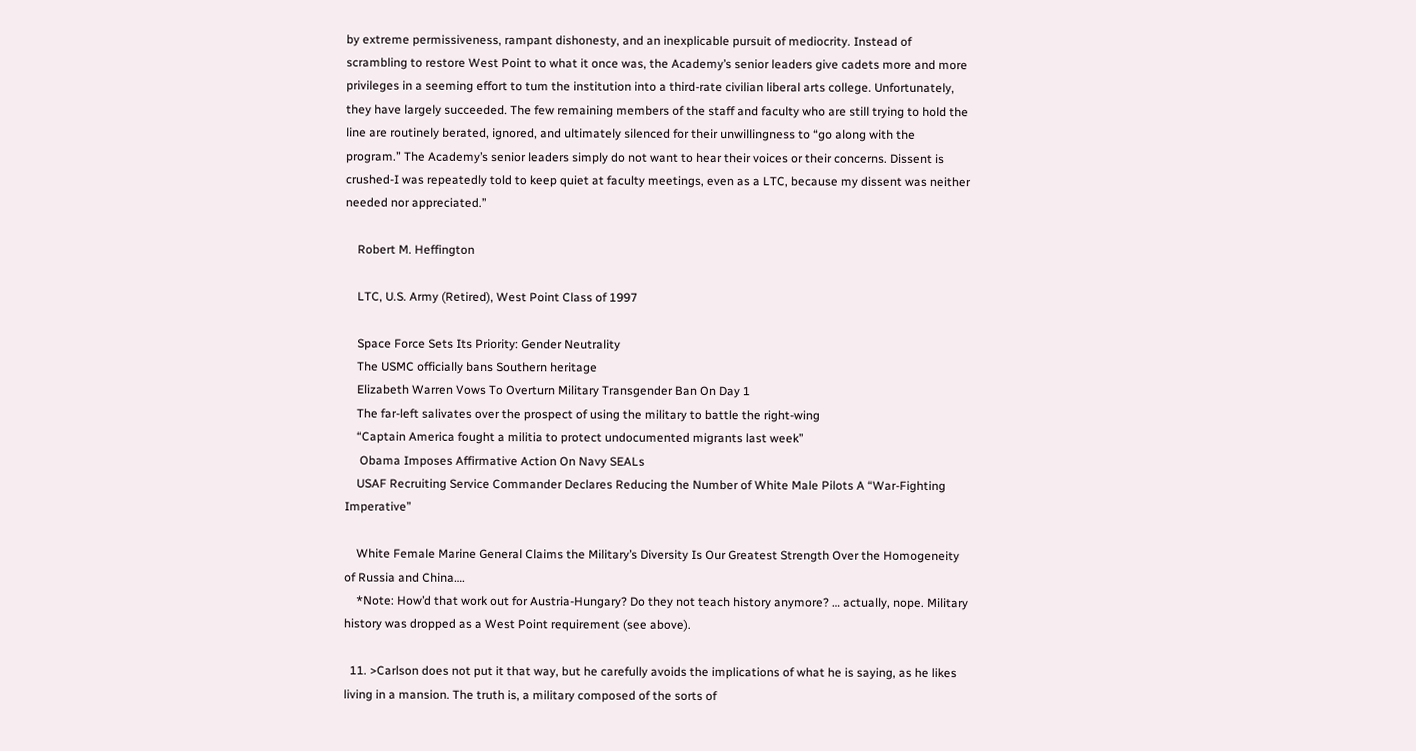by extreme permissiveness, rampant dishonesty, and an inexplicable pursuit of mediocrity. Instead of scrambling to restore West Point to what it once was, the Academy’s senior leaders give cadets more and more privileges in a seeming effort to tum the institution into a third-rate civilian liberal arts college. Unfortunately, they have largely succeeded. The few remaining members of the staff and faculty who are still trying to hold the line are routinely berated, ignored, and ultimately silenced for their unwillingness to “go along with the program.” The Academy’s senior leaders simply do not want to hear their voices or their concerns. Dissent is crushed-I was repeatedly told to keep quiet at faculty meetings, even as a LTC, because my dissent was neither needed nor appreciated.”

    Robert M. Heffington

    LTC, U.S. Army (Retired), West Point Class of 1997

    Space Force Sets Its Priority: Gender Neutrality
    The USMC officially bans Southern heritage
    Elizabeth Warren Vows To Overturn Military Transgender Ban On Day 1
    The far-left salivates over the prospect of using the military to battle the right-wing
    “Captain America fought a militia to protect undocumented migrants last week”
     Obama Imposes Affirmative Action On Navy SEALs
    USAF Recruiting Service Commander Declares Reducing the Number of White Male Pilots A “War-Fighting Imperative”

    White Female Marine General Claims the Military’s Diversity Is Our Greatest Strength Over the Homogeneity of Russia and China….
    *Note: How’d that work out for Austria-Hungary? Do they not teach history anymore? … actually, nope. Military history was dropped as a West Point requirement (see above).

  11. >Carlson does not put it that way, but he carefully avoids the implications of what he is saying, as he likes living in a mansion. The truth is, a military composed of the sorts of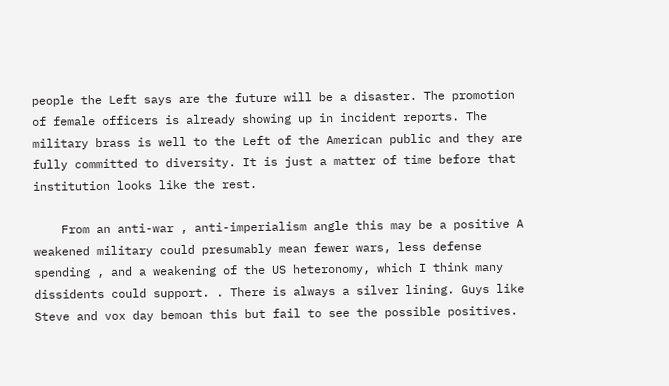people the Left says are the future will be a disaster. The promotion of female officers is already showing up in incident reports. The military brass is well to the Left of the American public and they are fully committed to diversity. It is just a matter of time before that institution looks like the rest.

    From an anti-war , anti-imperialism angle this may be a positive A weakened military could presumably mean fewer wars, less defense spending , and a weakening of the US heteronomy, which I think many dissidents could support. . There is always a silver lining. Guys like Steve and vox day bemoan this but fail to see the possible positives.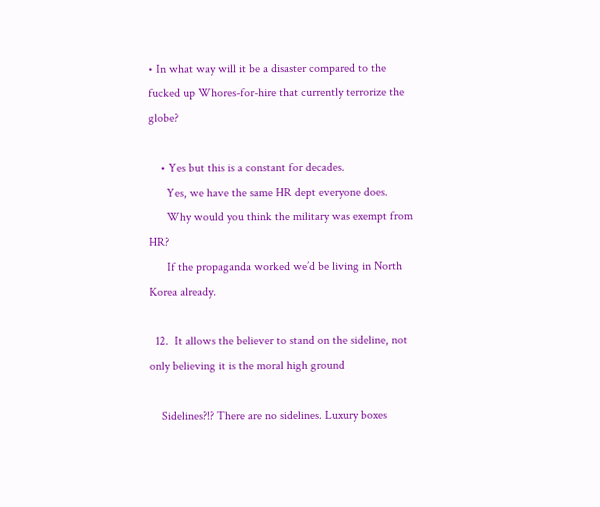• In what way will it be a disaster compared to the fucked up Whores-for-hire that currently terrorize the globe?

    • Yes but this is a constant for decades.
      Yes, we have the same HR dept everyone does.
      Why would you think the military was exempt from HR?
      If the propaganda worked we’d be living in North Korea already.

  12.  It allows the believer to stand on the sideline, not only believing it is the moral high ground

    Sidelines?!? There are no sidelines. Luxury boxes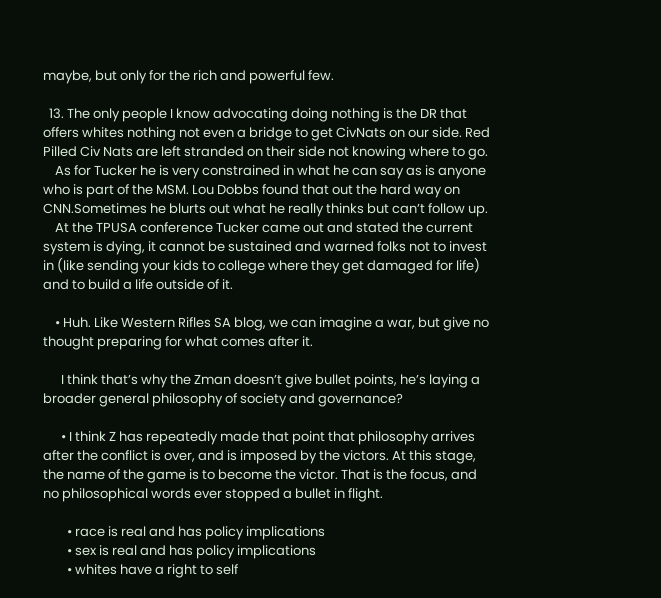maybe, but only for the rich and powerful few.

  13. The only people I know advocating doing nothing is the DR that offers whites nothing not even a bridge to get CivNats on our side. Red Pilled Civ Nats are left stranded on their side not knowing where to go.
    As for Tucker he is very constrained in what he can say as is anyone who is part of the MSM. Lou Dobbs found that out the hard way on CNN.Sometimes he blurts out what he really thinks but can’t follow up.
    At the TPUSA conference Tucker came out and stated the current system is dying, it cannot be sustained and warned folks not to invest in (like sending your kids to college where they get damaged for life) and to build a life outside of it.

    • Huh. Like Western Rifles SA blog, we can imagine a war, but give no thought preparing for what comes after it.

      I think that’s why the Zman doesn’t give bullet points, he’s laying a broader general philosophy of society and governance?

      • I think Z has repeatedly made that point that philosophy arrives after the conflict is over, and is imposed by the victors. At this stage, the name of the game is to become the victor. That is the focus, and no philosophical words ever stopped a bullet in flight.

        • race is real and has policy implications
        • sex is real and has policy implications
        • whites have a right to self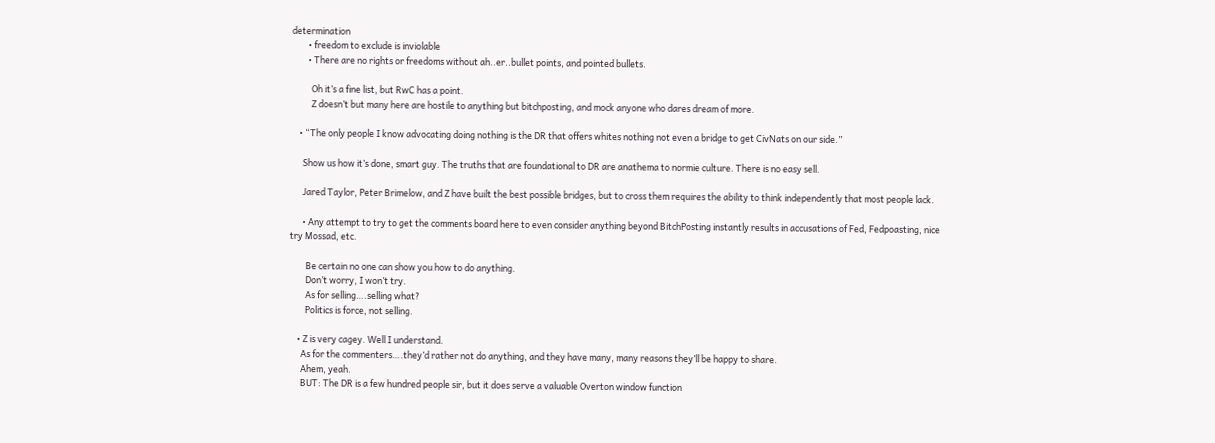determination
        • freedom to exclude is inviolable
        • There are no rights or freedoms without ah..er..bullet points, and pointed bullets.

          Oh it’s a fine list, but RwC has a point.
          Z doesn’t but many here are hostile to anything but bitchposting, and mock anyone who dares dream of more.

    • “The only people I know advocating doing nothing is the DR that offers whites nothing not even a bridge to get CivNats on our side.”

      Show us how it’s done, smart guy. The truths that are foundational to DR are anathema to normie culture. There is no easy sell.

      Jared Taylor, Peter Brimelow, and Z have built the best possible bridges, but to cross them requires the ability to think independently that most people lack.

      • Any attempt to try to get the comments board here to even consider anything beyond BitchPosting instantly results in accusations of Fed, Fedpoasting, nice try Mossad, etc.

        Be certain no one can show you how to do anything.
        Don’t worry, I won’t try.
        As for selling….selling what?
        Politics is force, not selling.

    • Z is very cagey. Well I understand.
      As for the commenters….they’d rather not do anything, and they have many, many reasons they’ll be happy to share.
      Ahem, yeah.
      BUT: The DR is a few hundred people sir, but it does serve a valuable Overton window function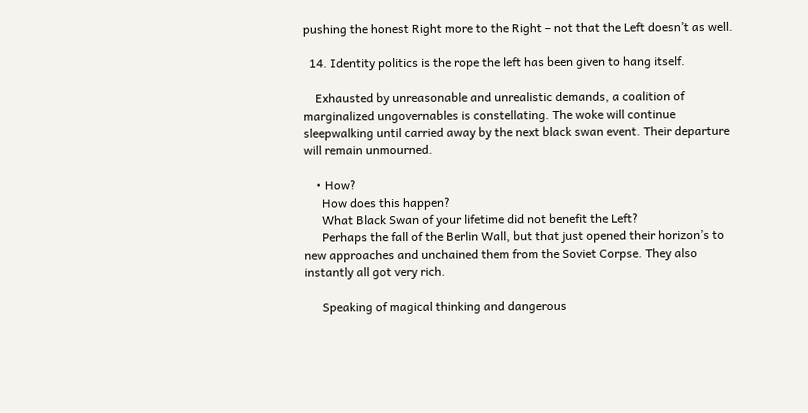pushing the honest Right more to the Right – not that the Left doesn’t as well.

  14. Identity politics is the rope the left has been given to hang itself.

    Exhausted by unreasonable and unrealistic demands, a coalition of marginalized ungovernables is constellating. The woke will continue sleepwalking until carried away by the next black swan event. Their departure will remain unmourned.

    • How?
      How does this happen?
      What Black Swan of your lifetime did not benefit the Left?
      Perhaps the fall of the Berlin Wall, but that just opened their horizon’s to new approaches and unchained them from the Soviet Corpse. They also instantly all got very rich.

      Speaking of magical thinking and dangerous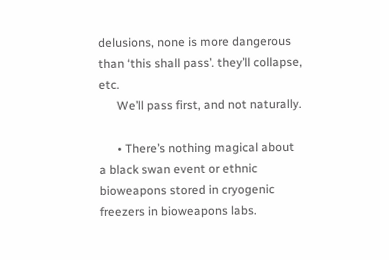delusions, none is more dangerous than ‘this shall pass’. they’ll collapse, etc.
      We’ll pass first, and not naturally.

      • There’s nothing magical about a black swan event or ethnic bioweapons stored in cryogenic freezers in bioweapons labs.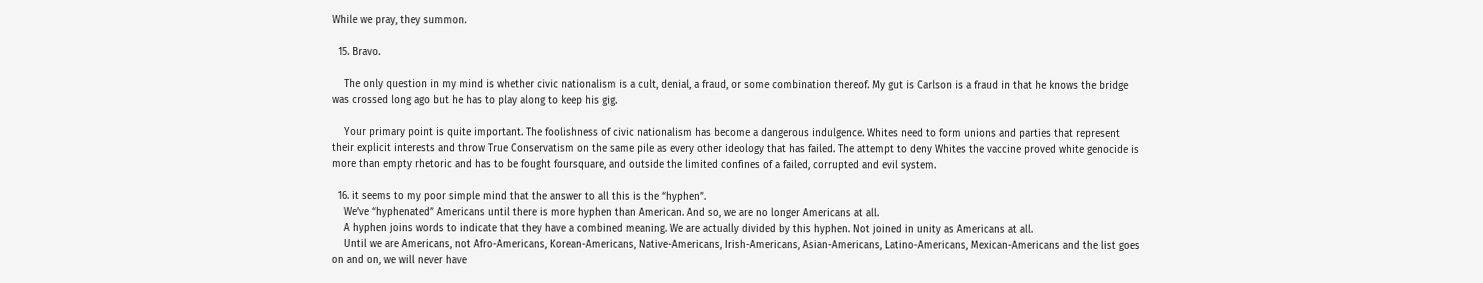While we pray, they summon.

  15. Bravo.

    The only question in my mind is whether civic nationalism is a cult, denial, a fraud, or some combination thereof. My gut is Carlson is a fraud in that he knows the bridge was crossed long ago but he has to play along to keep his gig.

    Your primary point is quite important. The foolishness of civic nationalism has become a dangerous indulgence. Whites need to form unions and parties that represent their explicit interests and throw True Conservatism on the same pile as every other ideology that has failed. The attempt to deny Whites the vaccine proved white genocide is more than empty rhetoric and has to be fought foursquare, and outside the limited confines of a failed, corrupted and evil system.

  16. it seems to my poor simple mind that the answer to all this is the “hyphen”.
    We’ve “hyphenated” Americans until there is more hyphen than American. And so, we are no longer Americans at all.
    A hyphen joins words to indicate that they have a combined meaning. We are actually divided by this hyphen. Not joined in unity as Americans at all.
    Until we are Americans, not Afro-Americans, Korean-Americans, Native-Americans, Irish-Americans, Asian-Americans, Latino-Americans, Mexican-Americans and the list goes on and on, we will never have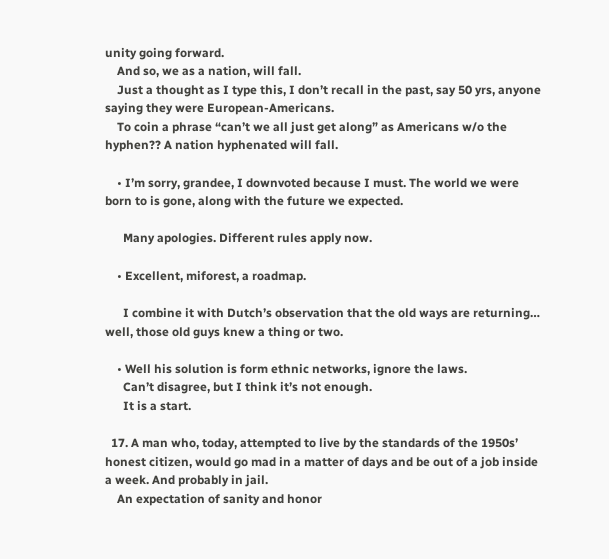unity going forward.
    And so, we as a nation, will fall.
    Just a thought as I type this, I don’t recall in the past, say 50 yrs, anyone saying they were European-Americans.
    To coin a phrase “can’t we all just get along” as Americans w/o the hyphen?? A nation hyphenated will fall.

    • I’m sorry, grandee, I downvoted because I must. The world we were born to is gone, along with the future we expected.

      Many apologies. Different rules apply now.

    • Excellent, miforest, a roadmap.

      I combine it with Dutch’s observation that the old ways are returning… well, those old guys knew a thing or two.

    • Well his solution is form ethnic networks, ignore the laws.
      Can’t disagree, but I think it’s not enough.
      It is a start.

  17. A man who, today, attempted to live by the standards of the 1950s’ honest citizen, would go mad in a matter of days and be out of a job inside a week. And probably in jail.
    An expectation of sanity and honor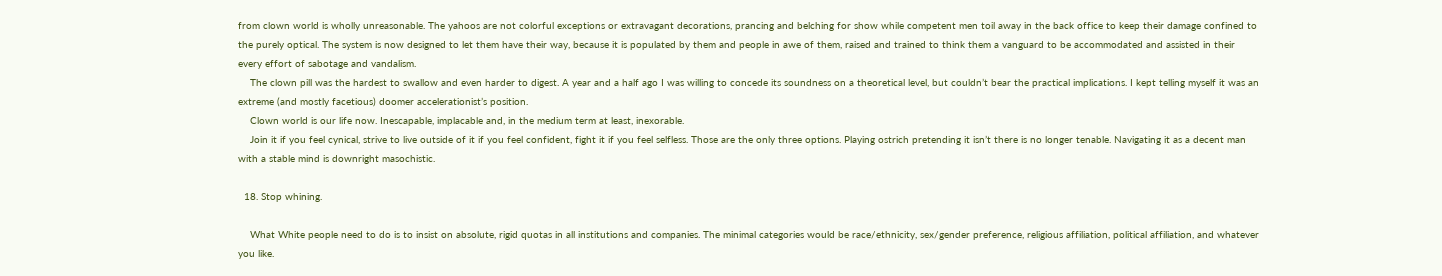from clown world is wholly unreasonable. The yahoos are not colorful exceptions or extravagant decorations, prancing and belching for show while competent men toil away in the back office to keep their damage confined to the purely optical. The system is now designed to let them have their way, because it is populated by them and people in awe of them, raised and trained to think them a vanguard to be accommodated and assisted in their every effort of sabotage and vandalism.
    The clown pill was the hardest to swallow and even harder to digest. A year and a half ago I was willing to concede its soundness on a theoretical level, but couldn’t bear the practical implications. I kept telling myself it was an extreme (and mostly facetious) doomer accelerationist’s position.
    Clown world is our life now. Inescapable, implacable and, in the medium term at least, inexorable.
    Join it if you feel cynical, strive to live outside of it if you feel confident, fight it if you feel selfless. Those are the only three options. Playing ostrich pretending it isn’t there is no longer tenable. Navigating it as a decent man with a stable mind is downright masochistic.

  18. Stop whining.

    What White people need to do is to insist on absolute, rigid quotas in all institutions and companies. The minimal categories would be race/ethnicity, sex/gender preference, religious affiliation, political affiliation, and whatever you like.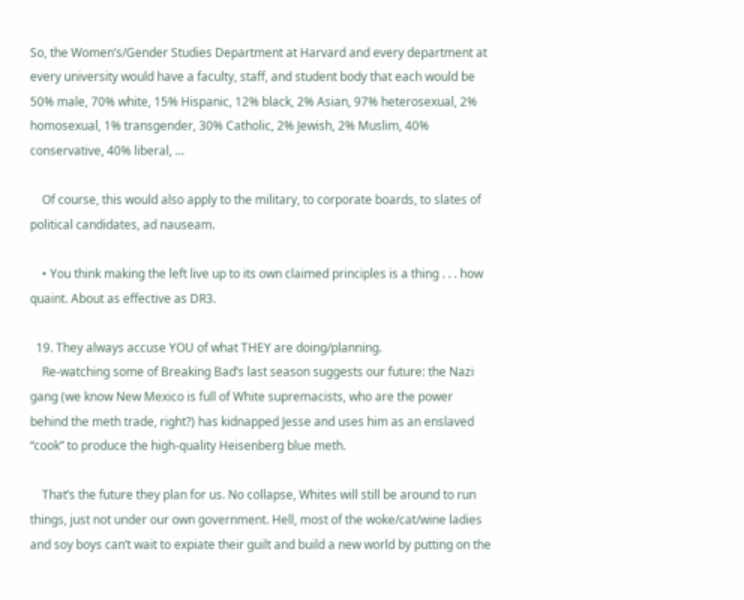So, the Women’s/Gender Studies Department at Harvard and every department at every university would have a faculty, staff, and student body that each would be 50% male, 70% white, 15% Hispanic, 12% black, 2% Asian, 97% heterosexual, 2% homosexual, 1% transgender, 30% Catholic, 2% Jewish, 2% Muslim, 40% conservative, 40% liberal, …

    Of course, this would also apply to the military, to corporate boards, to slates of political candidates, ad nauseam.

    • You think making the left live up to its own claimed principles is a thing . . . how quaint. About as effective as DR3.

  19. They always accuse YOU of what THEY are doing/planning.
    Re-watching some of Breaking Bad’s last season suggests our future: the Nazi gang (we know New Mexico is full of White supremacists, who are the power behind the meth trade, right?) has kidnapped Jesse and uses him as an enslaved “cook” to produce the high-quality Heisenberg blue meth.

    That’s the future they plan for us. No collapse, Whites will still be around to run things, just not under our own government. Hell, most of the woke/cat/wine ladies and soy boys can’t wait to expiate their guilt and build a new world by putting on the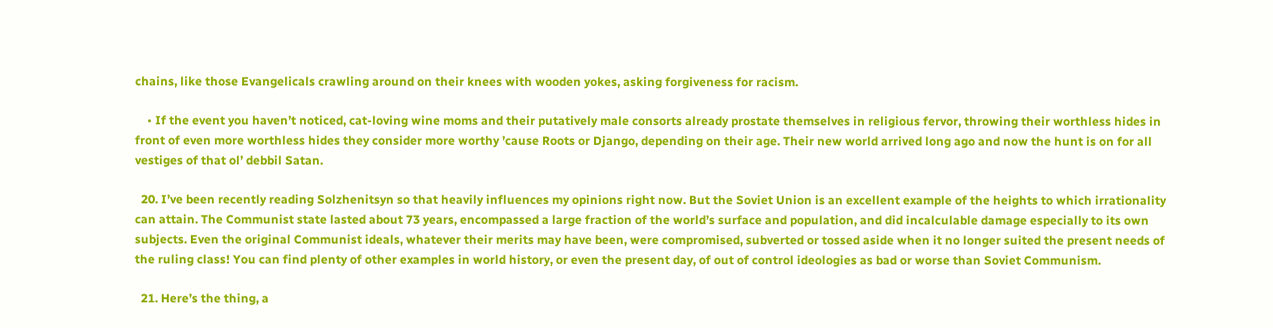chains, like those Evangelicals crawling around on their knees with wooden yokes, asking forgiveness for racism.

    • If the event you haven’t noticed, cat-loving wine moms and their putatively male consorts already prostate themselves in religious fervor, throwing their worthless hides in front of even more worthless hides they consider more worthy ’cause Roots or Django, depending on their age. Their new world arrived long ago and now the hunt is on for all vestiges of that ol’ debbil Satan.

  20. I’ve been recently reading Solzhenitsyn so that heavily influences my opinions right now. But the Soviet Union is an excellent example of the heights to which irrationality can attain. The Communist state lasted about 73 years, encompassed a large fraction of the world’s surface and population, and did incalculable damage especially to its own subjects. Even the original Communist ideals, whatever their merits may have been, were compromised, subverted or tossed aside when it no longer suited the present needs of the ruling class! You can find plenty of other examples in world history, or even the present day, of out of control ideologies as bad or worse than Soviet Communism.

  21. Here’s the thing, a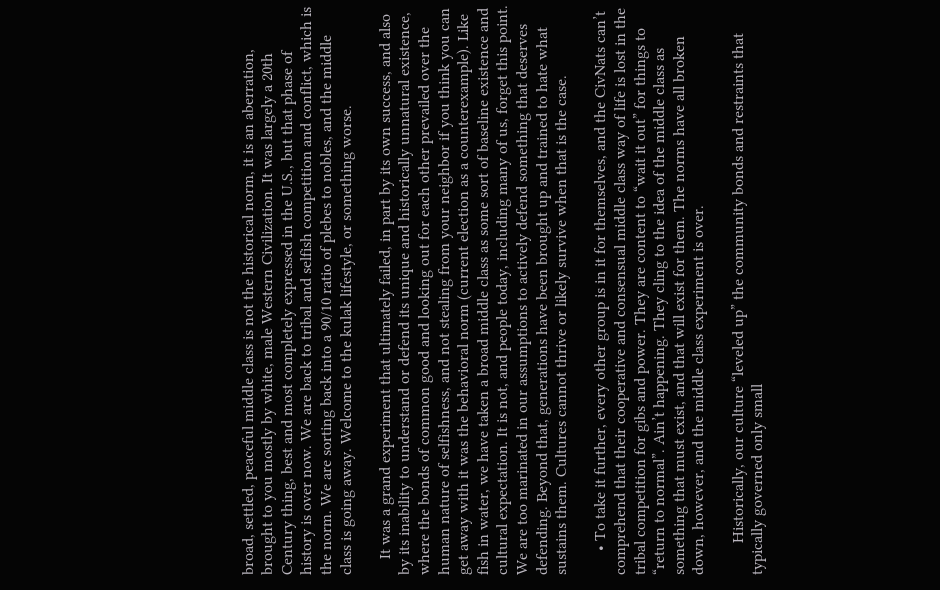broad, settled, peaceful middle class is not the historical norm, it is an aberration, brought to you mostly by white, male Western Civilization. It was largely a 20th Century thing, best and most completely expressed in the U.S., but that phase of history is over now. We are back to tribal and selfish competition and conflict, which is the norm. We are sorting back into a 90/10 ratio of plebes to nobles, and the middle class is going away. Welcome to the kulak lifestyle, or something worse.

    It was a grand experiment that ultimately failed, in part by its own success, and also by its inability to understand or defend its unique and historically unnatural existence, where the bonds of common good and looking out for each other prevailed over the human nature of selfishness, and not stealing from your neighbor if you think you can get away with it was the behavioral norm (current election as a counterexample). Like fish in water, we have taken a broad middle class as some sort of baseline existence and cultural expectation. It is not, and people today, including many of us, forget this point. We are too marinated in our assumptions to actively defend something that deserves defending. Beyond that, generations have been brought up and trained to hate what sustains them. Cultures cannot thrive or likely survive when that is the case.

      • To take it further, every other group is in it for themselves, and the CivNats can’t comprehend that their cooperative and consensual middle class way of life is lost in the tribal competition for gibs and power. They are content to “wait it out” for things to “return to normal”. Ain’t happening. They cling to the idea of the middle class as something that must exist, and that will exist for them. The norms have all broken down, however, and the middle class experiment is over.

        Historically, our culture “leveled up” the community bonds and restraints that typically governed only small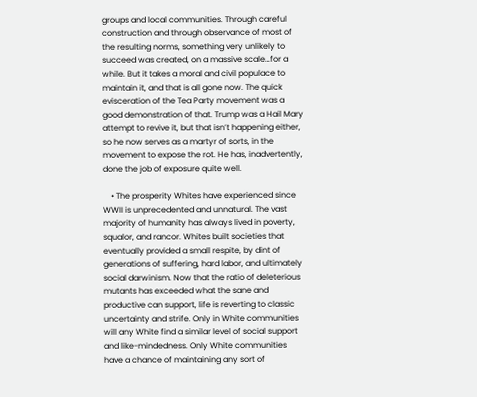groups and local communities. Through careful construction and through observance of most of the resulting norms, something very unlikely to succeed was created, on a massive scale…for a while. But it takes a moral and civil populace to maintain it, and that is all gone now. The quick evisceration of the Tea Party movement was a good demonstration of that. Trump was a Hail Mary attempt to revive it, but that isn’t happening either, so he now serves as a martyr of sorts, in the movement to expose the rot. He has, inadvertently, done the job of exposure quite well.

    • The prosperity Whites have experienced since WWII is unprecedented and unnatural. The vast majority of humanity has always lived in poverty, squalor, and rancor. Whites built societies that eventually provided a small respite, by dint of generations of suffering, hard labor, and ultimately social darwinism. Now that the ratio of deleterious mutants has exceeded what the sane and productive can support, life is reverting to classic uncertainty and strife. Only in White communities will any White find a similar level of social support and like-mindedness. Only White communities have a chance of maintaining any sort of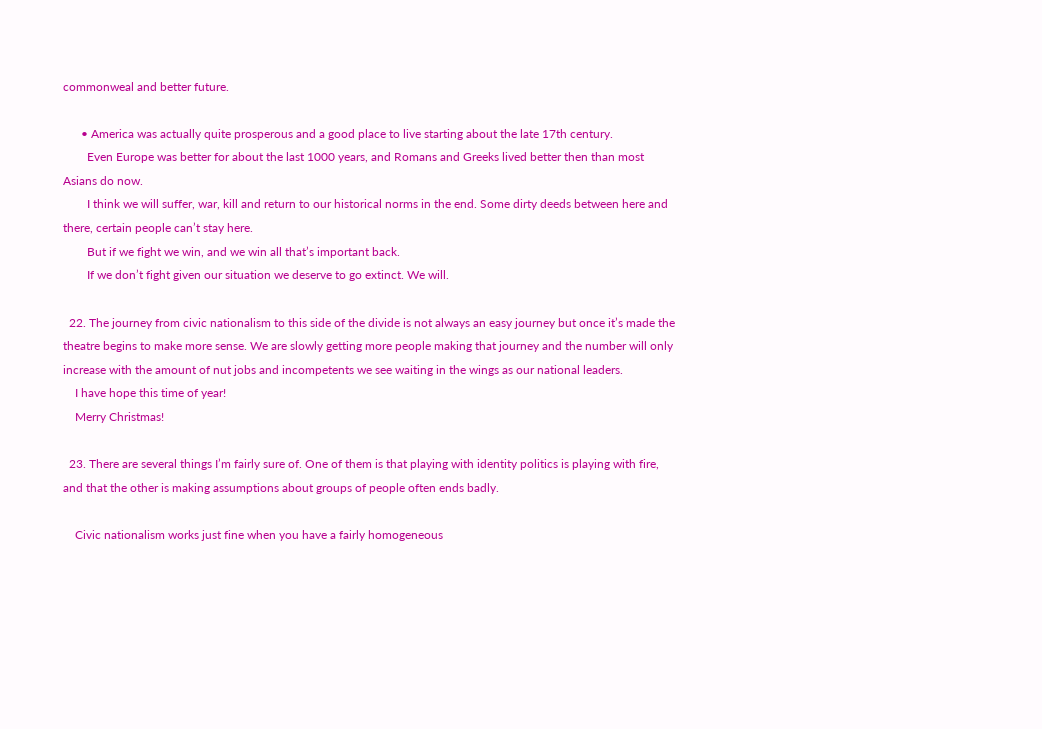commonweal and better future.

      • America was actually quite prosperous and a good place to live starting about the late 17th century.
        Even Europe was better for about the last 1000 years, and Romans and Greeks lived better then than most Asians do now.
        I think we will suffer, war, kill and return to our historical norms in the end. Some dirty deeds between here and there, certain people can’t stay here.
        But if we fight we win, and we win all that’s important back.
        If we don’t fight given our situation we deserve to go extinct. We will.

  22. The journey from civic nationalism to this side of the divide is not always an easy journey but once it’s made the theatre begins to make more sense. We are slowly getting more people making that journey and the number will only increase with the amount of nut jobs and incompetents we see waiting in the wings as our national leaders.
    I have hope this time of year!
    Merry Christmas!

  23. There are several things I’m fairly sure of. One of them is that playing with identity politics is playing with fire, and that the other is making assumptions about groups of people often ends badly.

    Civic nationalism works just fine when you have a fairly homogeneous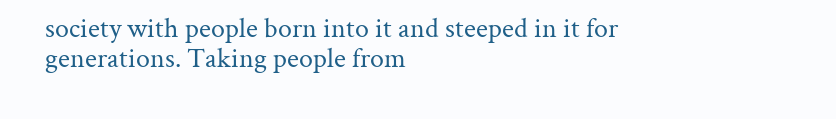society with people born into it and steeped in it for generations. Taking people from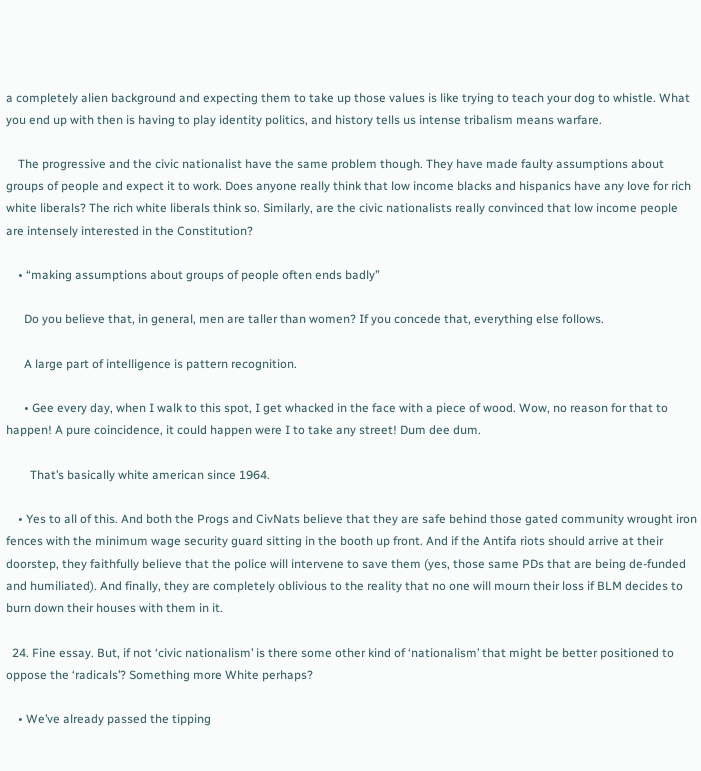a completely alien background and expecting them to take up those values is like trying to teach your dog to whistle. What you end up with then is having to play identity politics, and history tells us intense tribalism means warfare.

    The progressive and the civic nationalist have the same problem though. They have made faulty assumptions about groups of people and expect it to work. Does anyone really think that low income blacks and hispanics have any love for rich white liberals? The rich white liberals think so. Similarly, are the civic nationalists really convinced that low income people are intensely interested in the Constitution?

    • “making assumptions about groups of people often ends badly”

      Do you believe that, in general, men are taller than women? If you concede that, everything else follows.

      A large part of intelligence is pattern recognition.

      • Gee every day, when I walk to this spot, I get whacked in the face with a piece of wood. Wow, no reason for that to happen! A pure coincidence, it could happen were I to take any street! Dum dee dum.

        That’s basically white american since 1964.

    • Yes to all of this. And both the Progs and CivNats believe that they are safe behind those gated community wrought iron fences with the minimum wage security guard sitting in the booth up front. And if the Antifa riots should arrive at their doorstep, they faithfully believe that the police will intervene to save them (yes, those same PDs that are being de-funded and humiliated). And finally, they are completely oblivious to the reality that no one will mourn their loss if BLM decides to burn down their houses with them in it.

  24. Fine essay. But, if not ‘civic nationalism’ is there some other kind of ‘nationalism’ that might be better positioned to oppose the ‘radicals’? Something more White perhaps?

    • We’ve already passed the tipping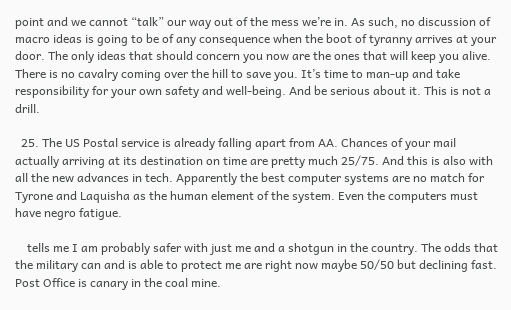point and we cannot “talk” our way out of the mess we’re in. As such, no discussion of macro ideas is going to be of any consequence when the boot of tyranny arrives at your door. The only ideas that should concern you now are the ones that will keep you alive. There is no cavalry coming over the hill to save you. It’s time to man-up and take responsibility for your own safety and well-being. And be serious about it. This is not a drill.

  25. The US Postal service is already falling apart from AA. Chances of your mail actually arriving at its destination on time are pretty much 25/75. And this is also with all the new advances in tech. Apparently the best computer systems are no match for Tyrone and Laquisha as the human element of the system. Even the computers must have negro fatigue.

    tells me I am probably safer with just me and a shotgun in the country. The odds that the military can and is able to protect me are right now maybe 50/50 but declining fast. Post Office is canary in the coal mine.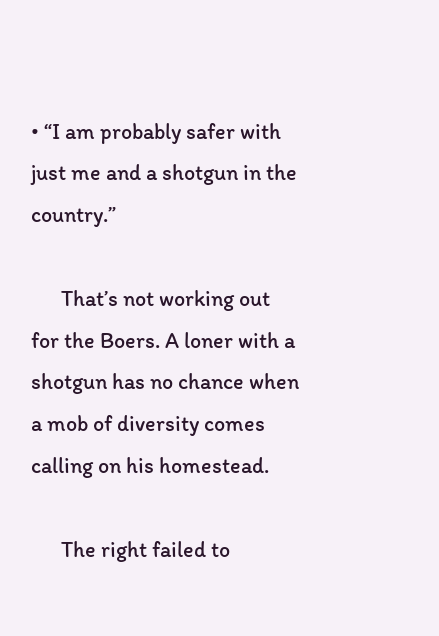• “I am probably safer with just me and a shotgun in the country.”

      That’s not working out for the Boers. A loner with a shotgun has no chance when a mob of diversity comes calling on his homestead.

      The right failed to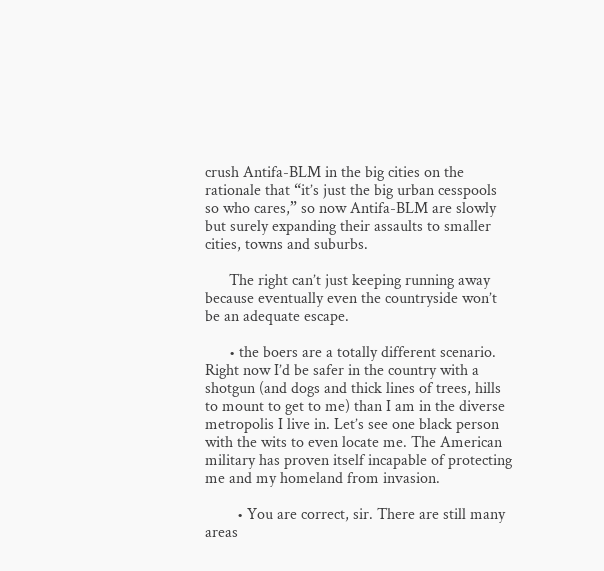crush Antifa-BLM in the big cities on the rationale that “it’s just the big urban cesspools so who cares,” so now Antifa-BLM are slowly but surely expanding their assaults to smaller cities, towns and suburbs.

      The right can’t just keeping running away because eventually even the countryside won’t be an adequate escape.

      • the boers are a totally different scenario. Right now I’d be safer in the country with a shotgun (and dogs and thick lines of trees, hills to mount to get to me) than I am in the diverse metropolis I live in. Let’s see one black person with the wits to even locate me. The American military has proven itself incapable of protecting me and my homeland from invasion.

        • You are correct, sir. There are still many areas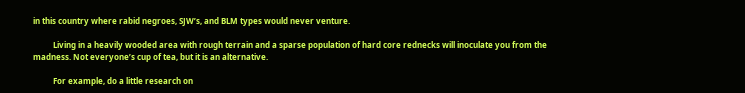in this country where rabid negroes, SJW’s, and BLM types would never venture.

          Living in a heavily wooded area with rough terrain and a sparse population of hard core rednecks will inoculate you from the madness. Not everyone’s cup of tea, but it is an alternative.

          For example, do a little research on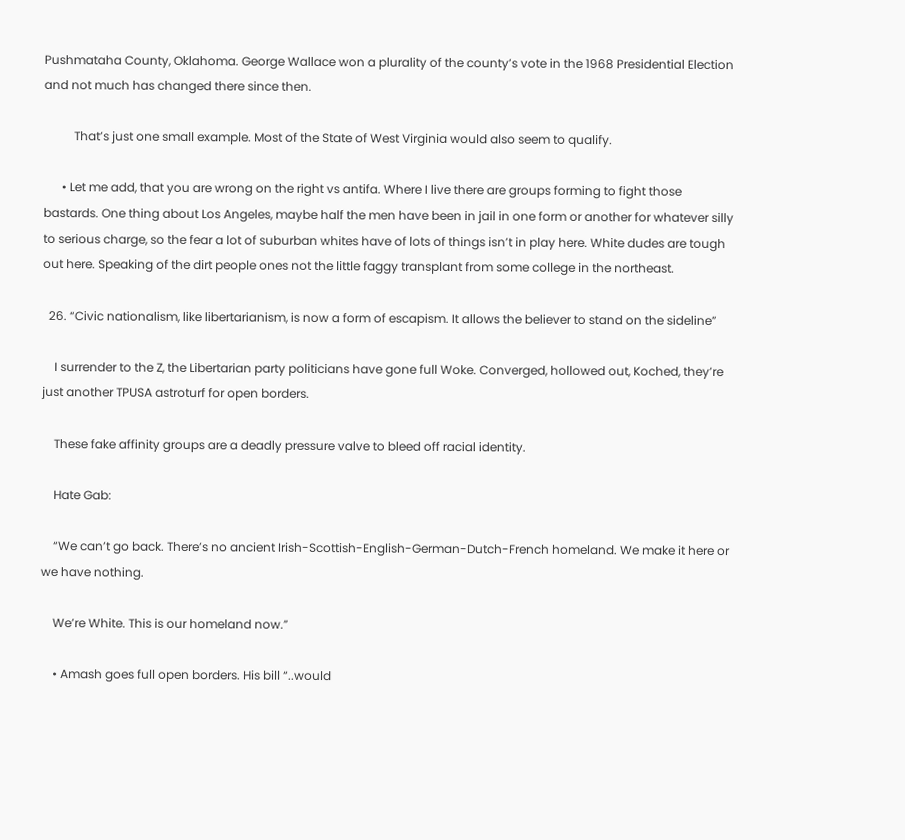Pushmataha County, Oklahoma. George Wallace won a plurality of the county’s vote in the 1968 Presidential Election and not much has changed there since then.

          That’s just one small example. Most of the State of West Virginia would also seem to qualify.

      • Let me add, that you are wrong on the right vs antifa. Where I live there are groups forming to fight those bastards. One thing about Los Angeles, maybe half the men have been in jail in one form or another for whatever silly to serious charge, so the fear a lot of suburban whites have of lots of things isn’t in play here. White dudes are tough out here. Speaking of the dirt people ones not the little faggy transplant from some college in the northeast.

  26. “Civic nationalism, like libertarianism, is now a form of escapism. It allows the believer to stand on the sideline”

    I surrender to the Z, the Libertarian party politicians have gone full Woke. Converged, hollowed out, Koched, they’re just another TPUSA astroturf for open borders.

    These fake affinity groups are a deadly pressure valve to bleed off racial identity.

    Hate Gab:

    “We can’t go back. There’s no ancient Irish-Scottish-English-German-Dutch-French homeland. We make it here or we have nothing.

    We’re White. This is our homeland now.”

    • Amash goes full open borders. His bill “..would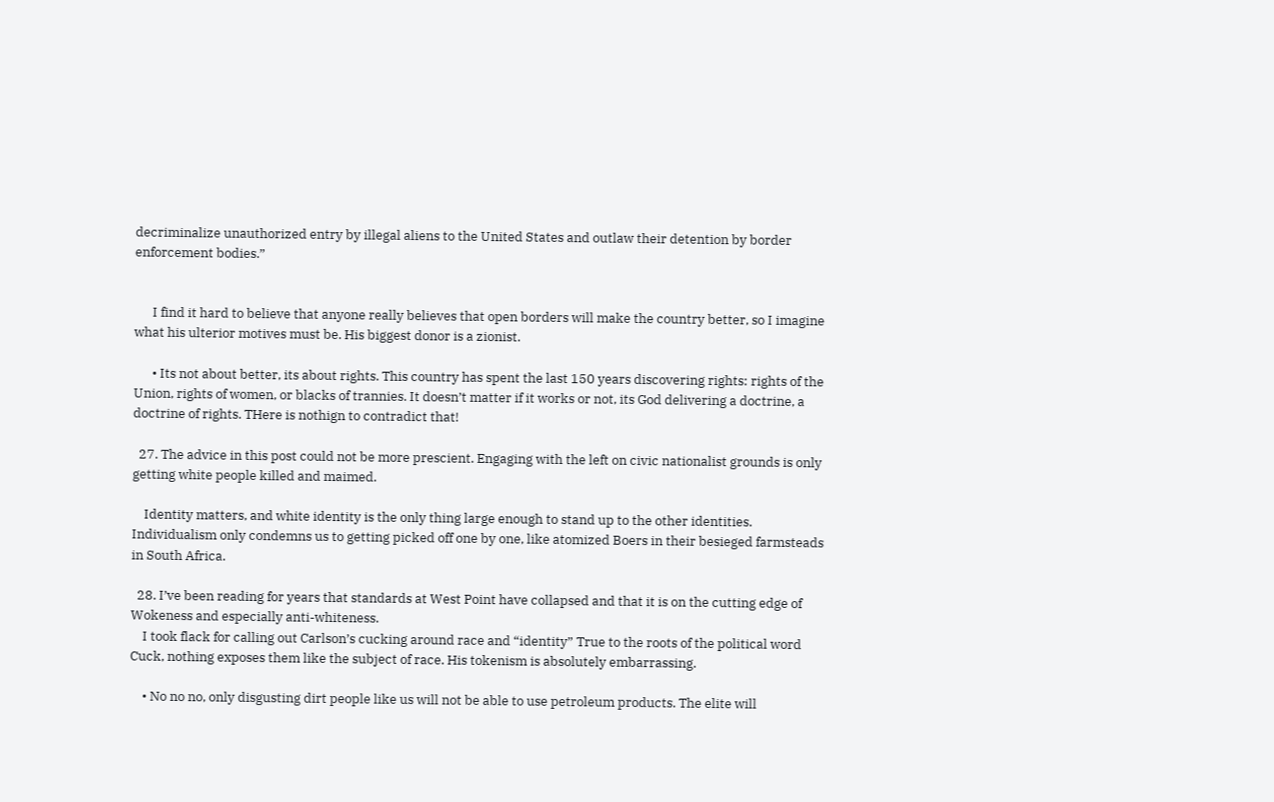decriminalize unauthorized entry by illegal aliens to the United States and outlaw their detention by border enforcement bodies.”


      I find it hard to believe that anyone really believes that open borders will make the country better, so I imagine what his ulterior motives must be. His biggest donor is a zionist.

      • Its not about better, its about rights. This country has spent the last 150 years discovering rights: rights of the Union, rights of women, or blacks of trannies. It doesn’t matter if it works or not, its God delivering a doctrine, a doctrine of rights. THere is nothign to contradict that!

  27. The advice in this post could not be more prescient. Engaging with the left on civic nationalist grounds is only getting white people killed and maimed.

    Identity matters, and white identity is the only thing large enough to stand up to the other identities. Individualism only condemns us to getting picked off one by one, like atomized Boers in their besieged farmsteads in South Africa.

  28. I’ve been reading for years that standards at West Point have collapsed and that it is on the cutting edge of Wokeness and especially anti-whiteness.
    I took flack for calling out Carlson’s cucking around race and “identity” True to the roots of the political word Cuck, nothing exposes them like the subject of race. His tokenism is absolutely embarrassing.

    • No no no, only disgusting dirt people like us will not be able to use petroleum products. The elite will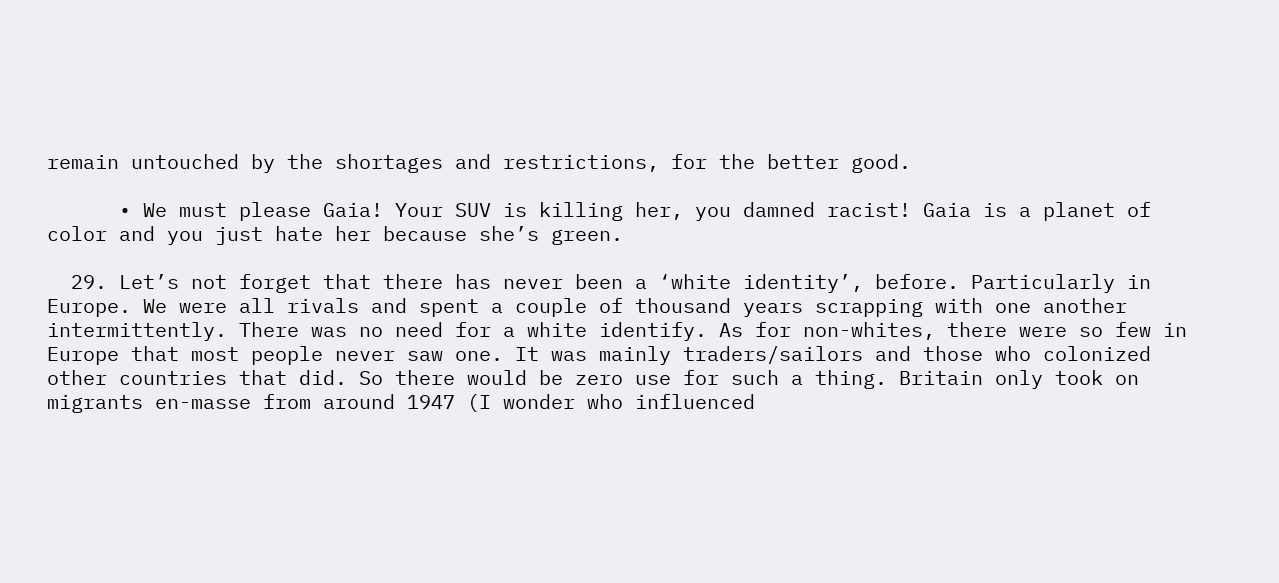remain untouched by the shortages and restrictions, for the better good.

      • We must please Gaia! Your SUV is killing her, you damned racist! Gaia is a planet of color and you just hate her because she’s green.

  29. Let’s not forget that there has never been a ‘white identity’, before. Particularly in Europe. We were all rivals and spent a couple of thousand years scrapping with one another intermittently. There was no need for a white identify. As for non-whites, there were so few in Europe that most people never saw one. It was mainly traders/sailors and those who colonized other countries that did. So there would be zero use for such a thing. Britain only took on migrants en-masse from around 1947 (I wonder who influenced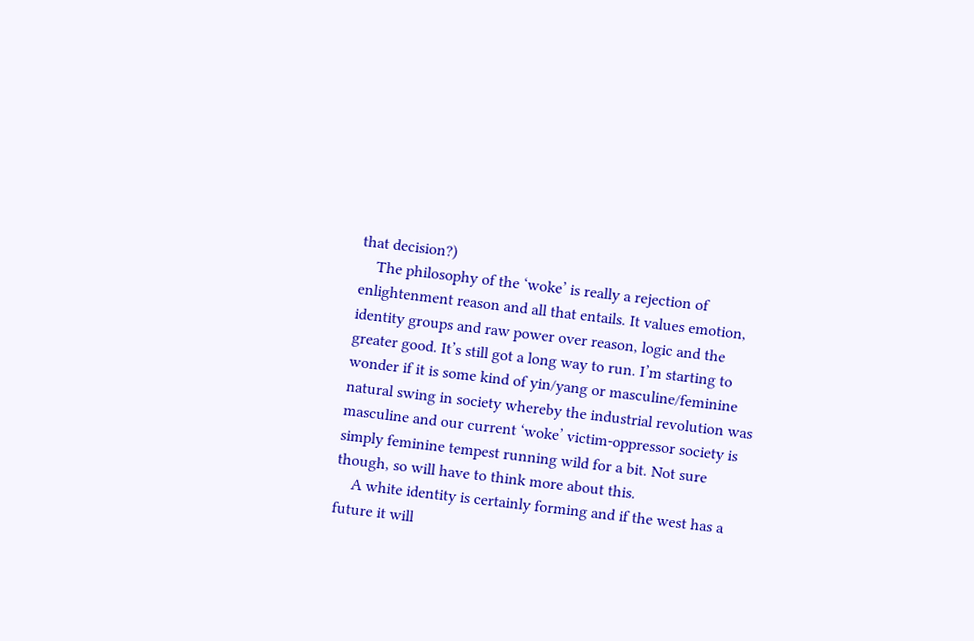that decision?)
    The philosophy of the ‘woke’ is really a rejection of enlightenment reason and all that entails. It values emotion, identity groups and raw power over reason, logic and the greater good. It’s still got a long way to run. I’m starting to wonder if it is some kind of yin/yang or masculine/feminine natural swing in society whereby the industrial revolution was masculine and our current ‘woke’ victim-oppressor society is simply feminine tempest running wild for a bit. Not sure though, so will have to think more about this.
    A white identity is certainly forming and if the west has a future it will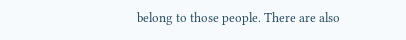belong to those people. There are also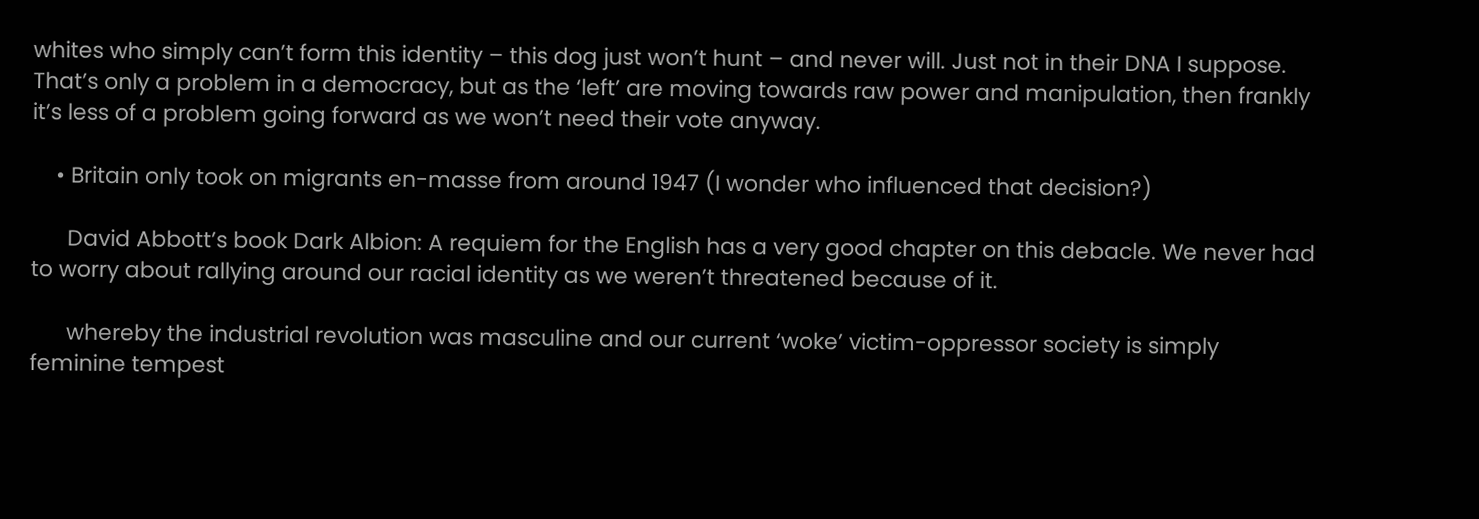whites who simply can’t form this identity – this dog just won’t hunt – and never will. Just not in their DNA I suppose. That’s only a problem in a democracy, but as the ‘left’ are moving towards raw power and manipulation, then frankly it’s less of a problem going forward as we won’t need their vote anyway.

    • Britain only took on migrants en-masse from around 1947 (I wonder who influenced that decision?)

      David Abbott’s book Dark Albion: A requiem for the English has a very good chapter on this debacle. We never had to worry about rallying around our racial identity as we weren’t threatened because of it.

      whereby the industrial revolution was masculine and our current ‘woke’ victim-oppressor society is simply feminine tempest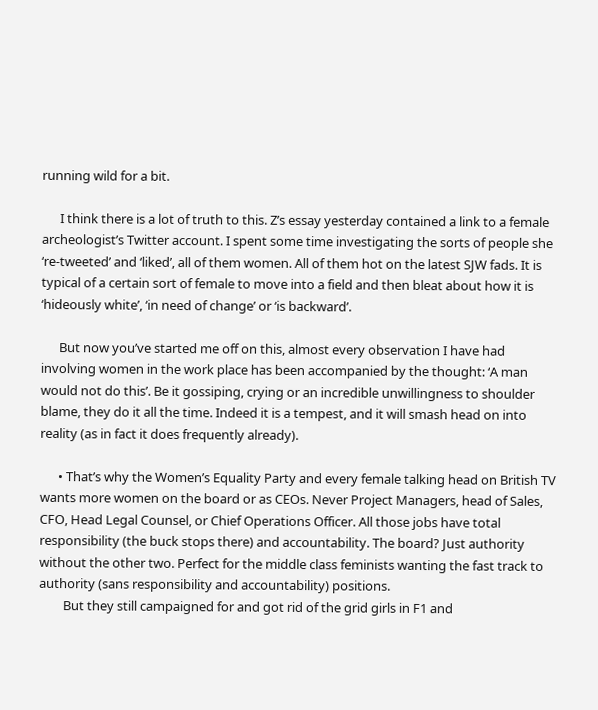running wild for a bit.

      I think there is a lot of truth to this. Z’s essay yesterday contained a link to a female archeologist’s Twitter account. I spent some time investigating the sorts of people she ‘re-tweeted’ and ‘liked’, all of them women. All of them hot on the latest SJW fads. It is typical of a certain sort of female to move into a field and then bleat about how it is ‘hideously white’, ‘in need of change’ or ‘is backward’.

      But now you’ve started me off on this, almost every observation I have had involving women in the work place has been accompanied by the thought: ‘A man would not do this’. Be it gossiping, crying or an incredible unwillingness to shoulder blame, they do it all the time. Indeed it is a tempest, and it will smash head on into reality (as in fact it does frequently already).

      • That’s why the Women’s Equality Party and every female talking head on British TV wants more women on the board or as CEOs. Never Project Managers, head of Sales, CFO, Head Legal Counsel, or Chief Operations Officer. All those jobs have total responsibility (the buck stops there) and accountability. The board? Just authority without the other two. Perfect for the middle class feminists wanting the fast track to authority (sans responsibility and accountability) positions.
        But they still campaigned for and got rid of the grid girls in F1 and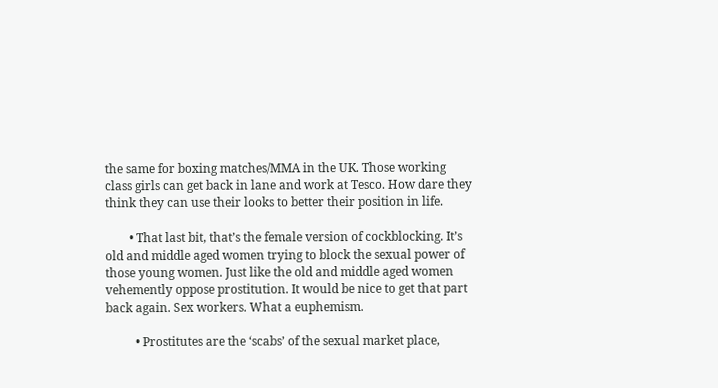the same for boxing matches/MMA in the UK. Those working class girls can get back in lane and work at Tesco. How dare they think they can use their looks to better their position in life.

        • That last bit, that’s the female version of cockblocking. It’s old and middle aged women trying to block the sexual power of those young women. Just like the old and middle aged women vehemently oppose prostitution. It would be nice to get that part back again. Sex workers. What a euphemism.

          • Prostitutes are the ‘scabs’ of the sexual market place,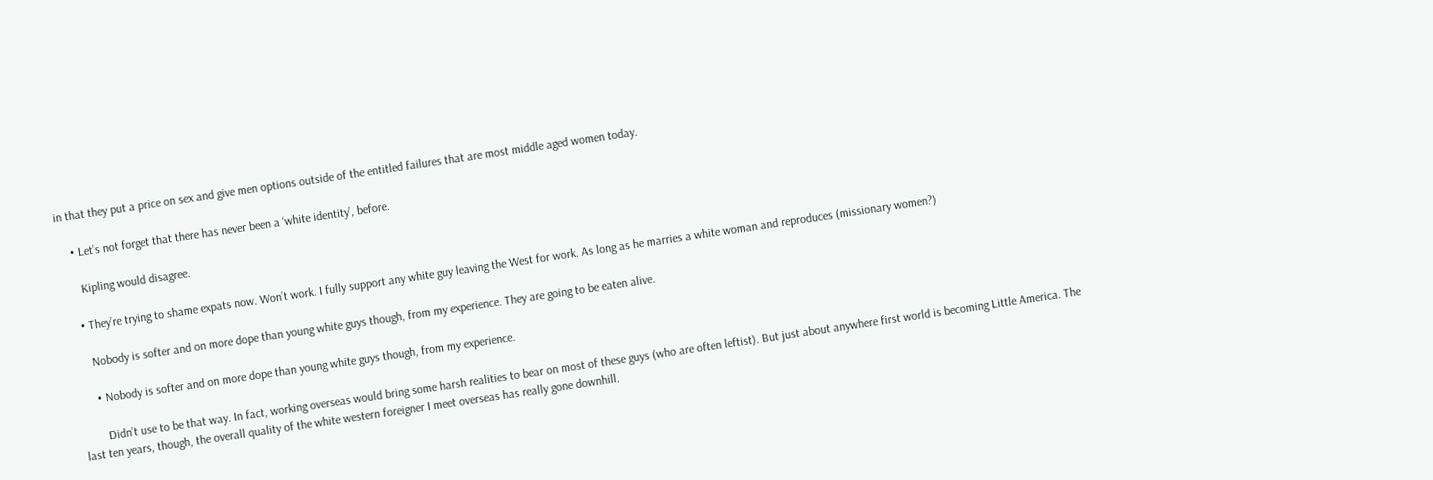in that they put a price on sex and give men options outside of the entitled failures that are most middle aged women today.

    • Let’s not forget that there has never been a ‘white identity’, before.

      Kipling would disagree.

    • They’re trying to shame expats now. Won’t work. I fully support any white guy leaving the West for work. As long as he marries a white woman and reproduces (missionary women?)

      Nobody is softer and on more dope than young white guys though, from my experience. They are going to be eaten alive.

      • Nobody is softer and on more dope than young white guys though, from my experience.

        Didn’t use to be that way. In fact, working overseas would bring some harsh realities to bear on most of these guys (who are often leftist). But just about anywhere first world is becoming Little America. The last ten years, though, the overall quality of the white western foreigner I meet overseas has really gone downhill.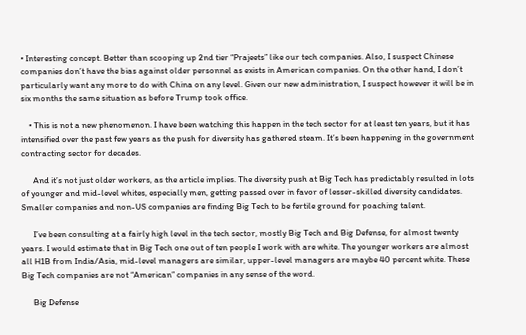• Interesting concept. Better than scooping up 2nd tier “Prajeets” like our tech companies. Also, I suspect Chinese companies don’t have the bias against older personnel as exists in American companies. On the other hand, I don’t particularly want any more to do with China on any level. Given our new administration, I suspect however it will be in six months the same situation as before Trump took office.

    • This is not a new phenomenon. I have been watching this happen in the tech sector for at least ten years, but it has intensified over the past few years as the push for diversity has gathered steam. It’s been happening in the government contracting sector for decades.

      And it’s not just older workers, as the article implies. The diversity push at Big Tech has predictably resulted in lots of younger and mid-level whites, especially men, getting passed over in favor of lesser-skilled diversity candidates. Smaller companies and non-US companies are finding Big Tech to be fertile ground for poaching talent.

      I’ve been consulting at a fairly high level in the tech sector, mostly Big Tech and Big Defense, for almost twenty years. I would estimate that in Big Tech one out of ten people I work with are white. The younger workers are almost all H1B from India/Asia, mid-level managers are similar, upper-level managers are maybe 40 percent white. These Big Tech companies are not “American” companies in any sense of the word.

      Big Defense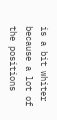is a bit whiter because a lot of the positions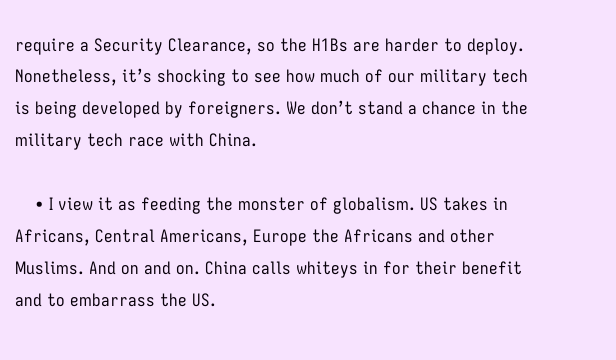require a Security Clearance, so the H1Bs are harder to deploy. Nonetheless, it’s shocking to see how much of our military tech is being developed by foreigners. We don’t stand a chance in the military tech race with China.

    • I view it as feeding the monster of globalism. US takes in Africans, Central Americans, Europe the Africans and other Muslims. And on and on. China calls whiteys in for their benefit and to embarrass the US.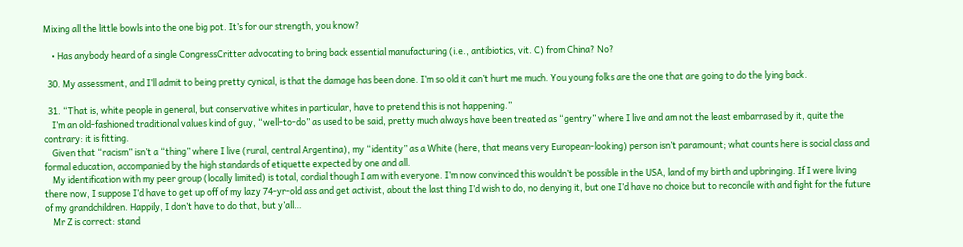Mixing all the little bowls into the one big pot. It’s for our strength, you know?

    • Has anybody heard of a single CongressCritter advocating to bring back essential manufacturing (i.e., antibiotics, vit. C) from China? No?

  30. My assessment, and I’ll admit to being pretty cynical, is that the damage has been done. I’m so old it can’t hurt me much. You young folks are the one that are going to do the lying back.

  31. “That is, white people in general, but conservative whites in particular, have to pretend this is not happening.”
    I’m an old-fashioned traditional values kind of guy, “well-to-do” as used to be said, pretty much always have been treated as “gentry” where I live and am not the least embarrased by it, quite the contrary: it is fitting.
    Given that “racism” isn’t a “thing” where I live (rural, central Argentina), my “identity” as a White (here, that means very European-looking) person isn’t paramount; what counts here is social class and formal education, accompanied by the high standards of etiquette expected by one and all.
    My identification with my peer group (locally limited) is total, cordial though I am with everyone. I’m now convinced this wouldn’t be possible in the USA, land of my birth and upbringing. If I were living there now, I suppose I’d have to get up off of my lazy 74-yr-old ass and get activist, about the last thing I’d wish to do, no denying it, but one I’d have no choice but to reconcile with and fight for the future of my grandchildren. Happily, I don’t have to do that, but y’all…
    Mr Z is correct: stand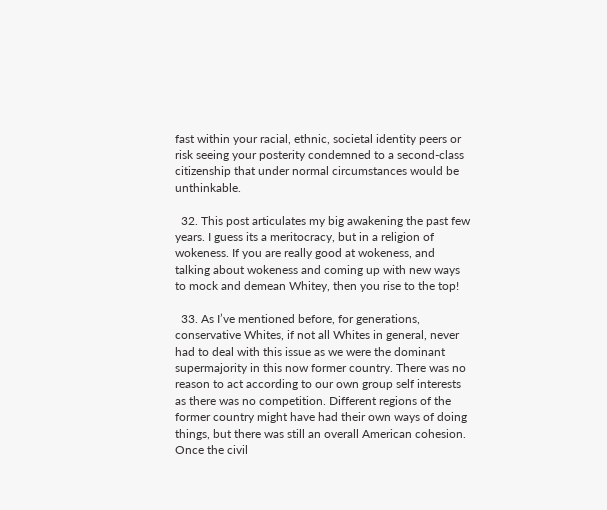fast within your racial, ethnic, societal identity peers or risk seeing your posterity condemned to a second-class citizenship that under normal circumstances would be unthinkable.

  32. This post articulates my big awakening the past few years. I guess its a meritocracy, but in a religion of wokeness. If you are really good at wokeness, and talking about wokeness and coming up with new ways to mock and demean Whitey, then you rise to the top!

  33. As I’ve mentioned before, for generations, conservative Whites, if not all Whites in general, never had to deal with this issue as we were the dominant supermajority in this now former country. There was no reason to act according to our own group self interests as there was no competition. Different regions of the former country might have had their own ways of doing things, but there was still an overall American cohesion. Once the civil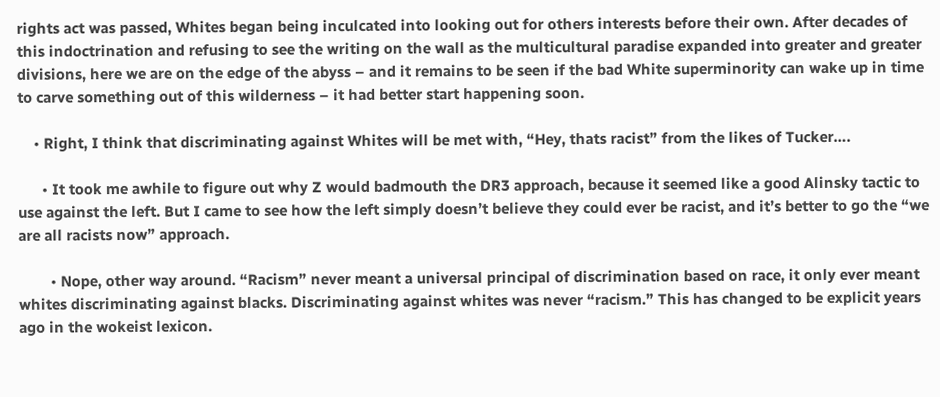rights act was passed, Whites began being inculcated into looking out for others interests before their own. After decades of this indoctrination and refusing to see the writing on the wall as the multicultural paradise expanded into greater and greater divisions, here we are on the edge of the abyss – and it remains to be seen if the bad White superminority can wake up in time to carve something out of this wilderness – it had better start happening soon.

    • Right, I think that discriminating against Whites will be met with, “Hey, thats racist” from the likes of Tucker….

      • It took me awhile to figure out why Z would badmouth the DR3 approach, because it seemed like a good Alinsky tactic to use against the left. But I came to see how the left simply doesn’t believe they could ever be racist, and it’s better to go the “we are all racists now” approach.

        • Nope, other way around. “Racism” never meant a universal principal of discrimination based on race, it only ever meant whites discriminating against blacks. Discriminating against whites was never “racism.” This has changed to be explicit years ago in the wokeist lexicon.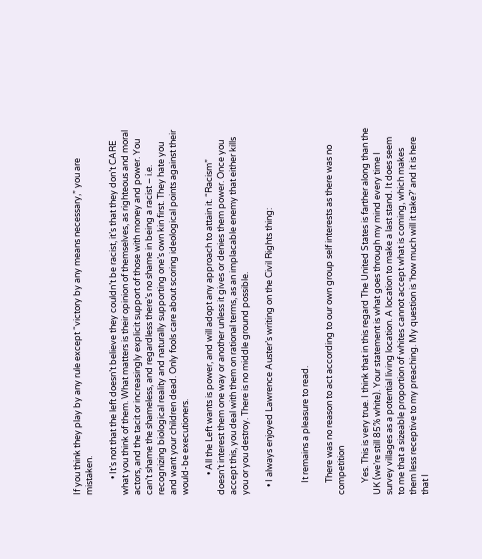If you think they play by any rule except “victory by any means necessary,” you are mistaken.

        • It’s not that the left doesn’t believe they couldn’t be racist, it’s that they don’t CARE what you think of them. What matters is their opinion of themselves, as righteous and moral actors, and the tacit or increasingly explicit support of those with money and power. You can’t shame the shameless, and regardless there’s no shame in being a racist – i.e. recognizing biological reality and naturally supporting one’s own kin first. They hate you and want your children dead. Only fools care about scoring ideological points against their would-be executioners.

          • All the Left wants is power, and will adopt any approach to attain it. “Racism” doesn’t interest them one way or another unless it gives or denies them power. Once you accept this, you deal with them on rational terms, as an implacable enemy that either kills you or you destroy. There is no middle ground possible.

    • I always enjoyed Lawrence Auster’s writing on the Civil Rights thing:


      It remains a pleasure to read.

      There was no reason to act according to our own group self interests as there was no competition

      Yes. This is very true. I think that in this regard The United States is farther along than the UK (we’re still 85% white). Your statement is what goes through my mind every time I survey villages as a potential living location. A location to make a last stand. It does seem to me that a sizeable proportion of whites cannot accept what is coming, which makes them less receptive to my preaching. My question is ‘how much will it take?’ and it is here that I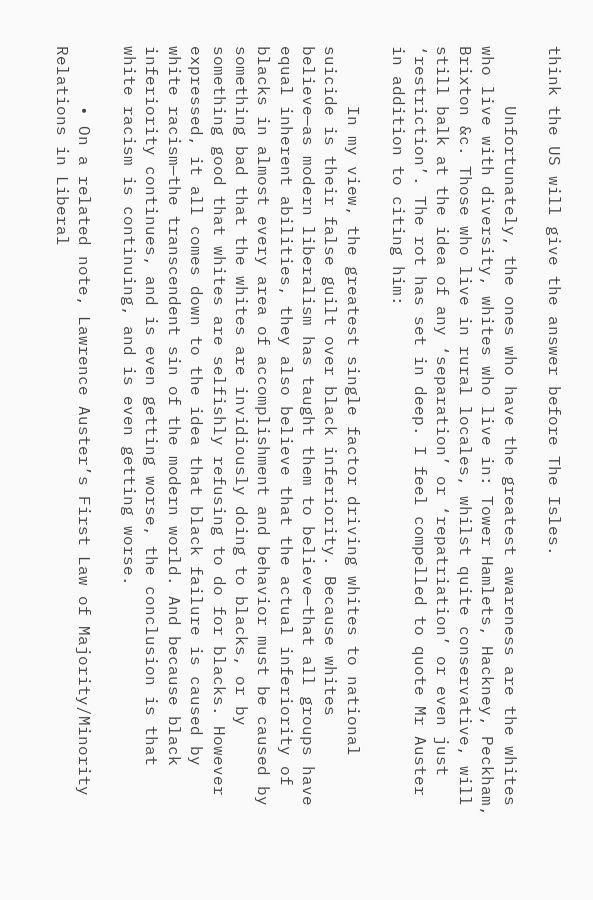think the US will give the answer before The Isles.

      Unfortunately, the ones who have the greatest awareness are the whites who live with diversity, whites who live in: Tower Hamlets, Hackney, Peckham, Brixton &c. Those who live in rural locales, whilst quite conservative, will still balk at the idea of any ‘separation’ or ‘repatriation’ or even just ‘restriction’. The rot has set in deep. I feel compelled to quote Mr Auster in addition to citing him:

      In my view, the greatest single factor driving whites to national suicide is their false guilt over black inferiority. Because whites believe—as modern liberalism has taught them to believe—that all groups have equal inherent abilities, they also believe that the actual inferiority of blacks in almost every area of accomplishment and behavior must be caused by something bad that the whites are invidiously doing to blacks, or by something good that whites are selfishly refusing to do for blacks. However expressed, it all comes down to the idea that black failure is caused by white racism—the transcendent sin of the modern world. And because black inferiority continues, and is even getting worse, the conclusion is that white racism is continuing, and is even getting worse.

      • On a related note, Lawrence Auster’s First Law of Majority/Minority Relations in Liberal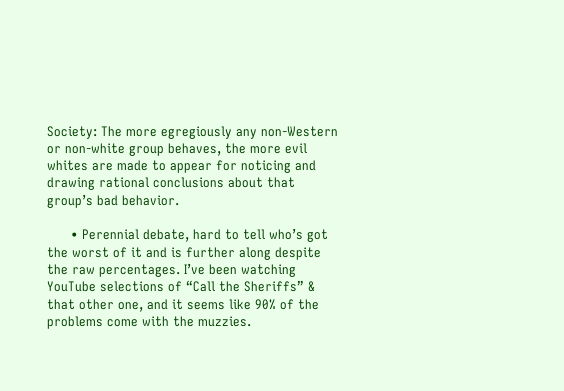Society: The more egregiously any non-Western or non-white group behaves, the more evil whites are made to appear for noticing and drawing rational conclusions about that group’s bad behavior.

      • Perennial debate, hard to tell who’s got the worst of it and is further along despite the raw percentages. I’ve been watching YouTube selections of “Call the Sheriffs” & that other one, and it seems like 90% of the problems come with the muzzies.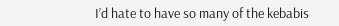I’d hate to have so many of the kebabis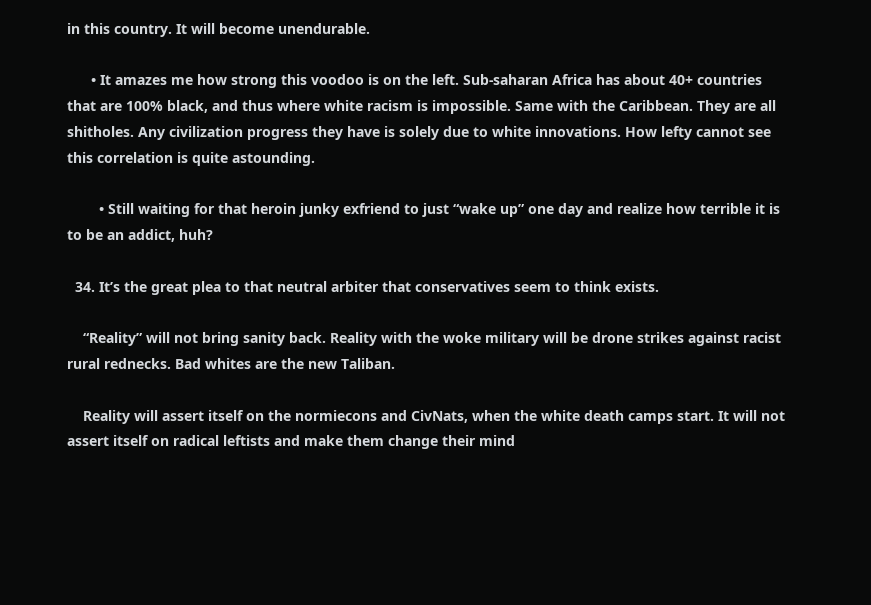in this country. It will become unendurable.

      • It amazes me how strong this voodoo is on the left. Sub-saharan Africa has about 40+ countries that are 100% black, and thus where white racism is impossible. Same with the Caribbean. They are all shitholes. Any civilization progress they have is solely due to white innovations. How lefty cannot see this correlation is quite astounding.

        • Still waiting for that heroin junky exfriend to just “wake up” one day and realize how terrible it is to be an addict, huh?

  34. It’s the great plea to that neutral arbiter that conservatives seem to think exists.

    “Reality” will not bring sanity back. Reality with the woke military will be drone strikes against racist rural rednecks. Bad whites are the new Taliban.

    Reality will assert itself on the normiecons and CivNats, when the white death camps start. It will not assert itself on radical leftists and make them change their mind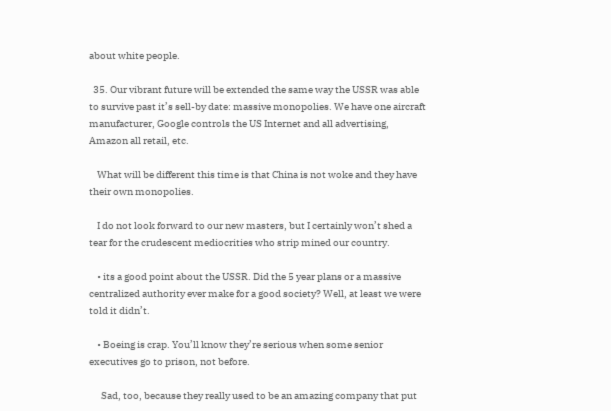about white people.

  35. Our vibrant future will be extended the same way the USSR was able to survive past it’s sell-by date: massive monopolies. We have one aircraft manufacturer, Google controls the US Internet and all advertising, Amazon all retail, etc.

    What will be different this time is that China is not woke and they have their own monopolies.

    I do not look forward to our new masters, but I certainly won’t shed a tear for the crudescent mediocrities who strip mined our country.

    • its a good point about the USSR. Did the 5 year plans or a massive centralized authority ever make for a good society? Well, at least we were told it didn’t.

    • Boeing is crap. You’ll know they’re serious when some senior executives go to prison, not before.

      Sad, too, because they really used to be an amazing company that put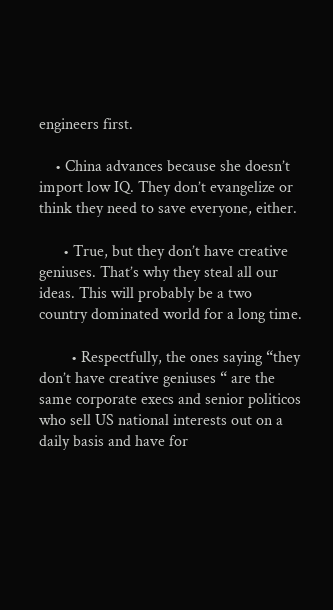engineers first.

    • China advances because she doesn’t import low IQ. They don’t evangelize or think they need to save everyone, either.

      • True, but they don’t have creative geniuses. That’s why they steal all our ideas. This will probably be a two country dominated world for a long time.

        • Respectfully, the ones saying “they don’t have creative geniuses “ are the same corporate execs and senior politicos who sell US national interests out on a daily basis and have for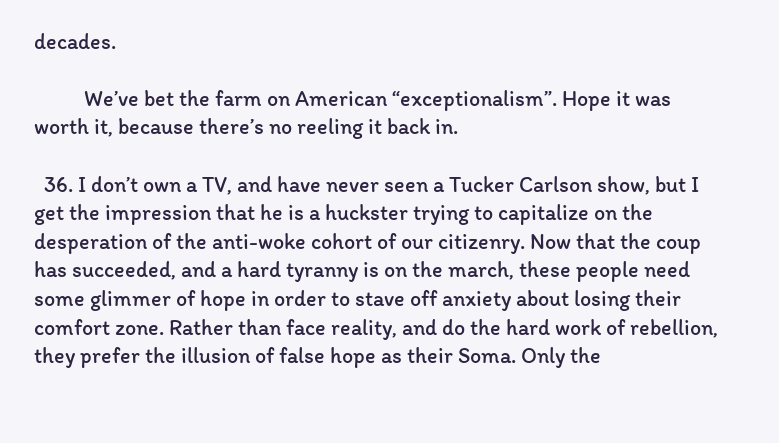decades.

          We’ve bet the farm on American “exceptionalism”. Hope it was worth it, because there’s no reeling it back in.

  36. I don’t own a TV, and have never seen a Tucker Carlson show, but I get the impression that he is a huckster trying to capitalize on the desperation of the anti-woke cohort of our citizenry. Now that the coup has succeeded, and a hard tyranny is on the march, these people need some glimmer of hope in order to stave off anxiety about losing their comfort zone. Rather than face reality, and do the hard work of rebellion, they prefer the illusion of false hope as their Soma. Only the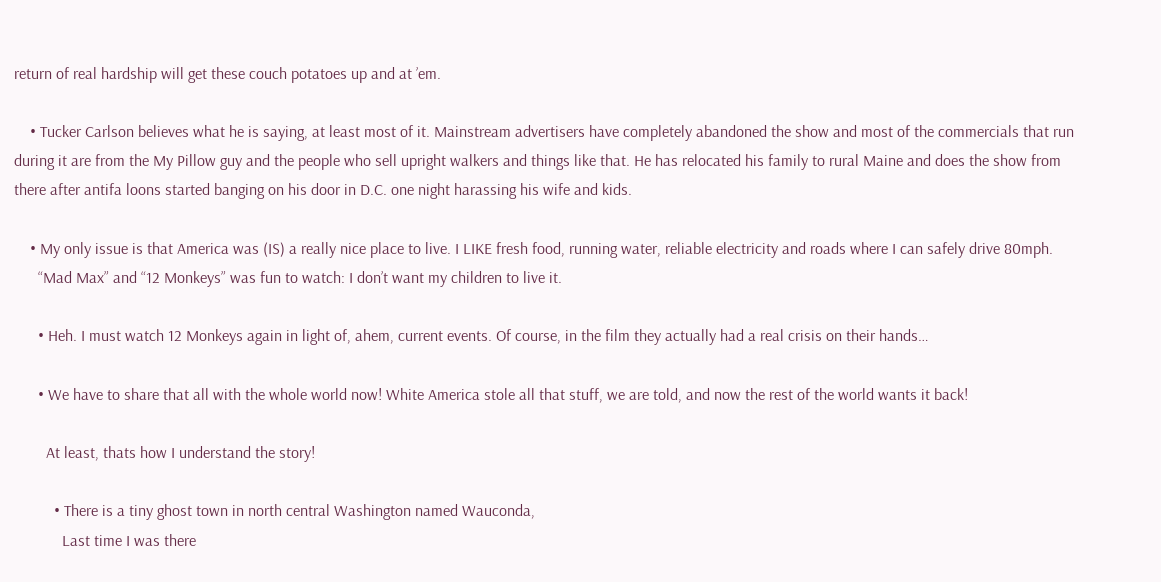return of real hardship will get these couch potatoes up and at ’em.

    • Tucker Carlson believes what he is saying, at least most of it. Mainstream advertisers have completely abandoned the show and most of the commercials that run during it are from the My Pillow guy and the people who sell upright walkers and things like that. He has relocated his family to rural Maine and does the show from there after antifa loons started banging on his door in D.C. one night harassing his wife and kids.

    • My only issue is that America was (IS) a really nice place to live. I LIKE fresh food, running water, reliable electricity and roads where I can safely drive 80mph.
      “Mad Max” and “12 Monkeys” was fun to watch: I don’t want my children to live it.

      • Heh. I must watch 12 Monkeys again in light of, ahem, current events. Of course, in the film they actually had a real crisis on their hands…

      • We have to share that all with the whole world now! White America stole all that stuff, we are told, and now the rest of the world wants it back!

        At least, thats how I understand the story!

          • There is a tiny ghost town in north central Washington named Wauconda,
            Last time I was there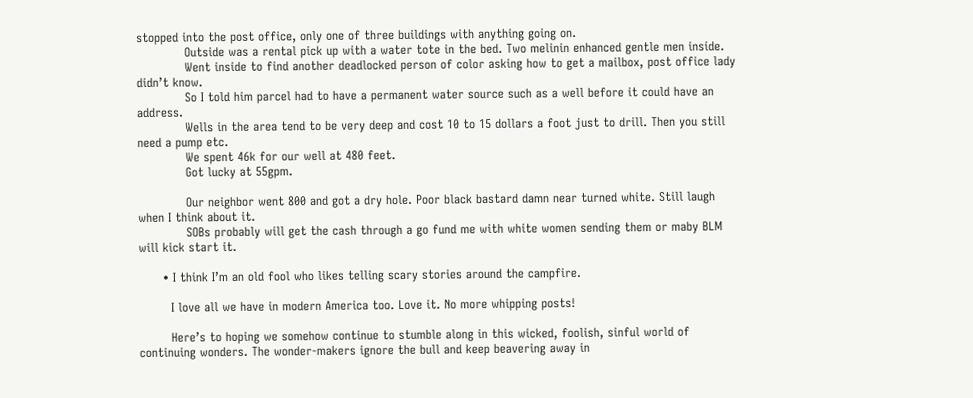stopped into the post office, only one of three buildings with anything going on.
            Outside was a rental pick up with a water tote in the bed. Two melinin enhanced gentle men inside.
            Went inside to find another deadlocked person of color asking how to get a mailbox, post office lady didn’t know.
            So I told him parcel had to have a permanent water source such as a well before it could have an address.
            Wells in the area tend to be very deep and cost 10 to 15 dollars a foot just to drill. Then you still need a pump etc.
            We spent 46k for our well at 480 feet.
            Got lucky at 55gpm.

            Our neighbor went 800 and got a dry hole. Poor black bastard damn near turned white. Still laugh when I think about it.
            SOBs probably will get the cash through a go fund me with white women sending them or maby BLM will kick start it.

      • I think I’m an old fool who likes telling scary stories around the campfire.

        I love all we have in modern America too. Love it. No more whipping posts!

        Here’s to hoping we somehow continue to stumble along in this wicked, foolish, sinful world of continuing wonders. The wonder-makers ignore the bull and keep beavering away in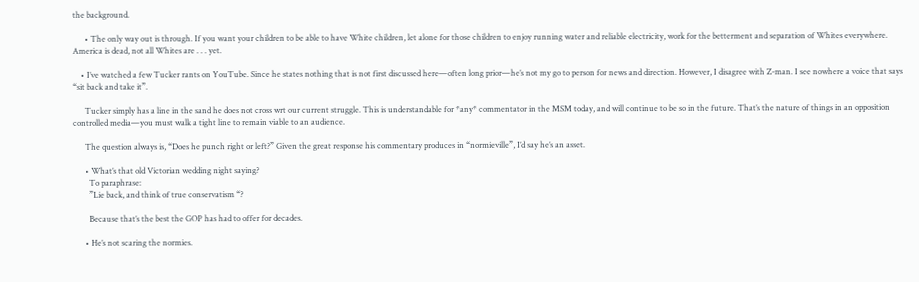the background.

      • The only way out is through. If you want your children to be able to have White children, let alone for those children to enjoy running water and reliable electricity, work for the betterment and separation of Whites everywhere. America is dead, not all Whites are . . . yet.

    • I’ve watched a few Tucker rants on YouTube. Since he states nothing that is not first discussed here—often long prior—he’s not my go to person for news and direction. However, I disagree with Z-man. I see nowhere a voice that says “sit back and take it”.

      Tucker simply has a line in the sand he does not cross wrt our current struggle. This is understandable for *any* commentator in the MSM today, and will continue to be so in the future. That’s the nature of things in an opposition controlled media—you must walk a tight line to remain viable to an audience.

      The question always is, “Does he punch right or left?” Given the great response his commentary produces in “normieville”, I’d say he’s an asset.

      • What’s that old Victorian wedding night saying?
        To paraphrase:
        ”Lie back, and think of true conservatism “?

        Because that’s the best the GOP has had to offer for decades.

      • He’s not scaring the normies.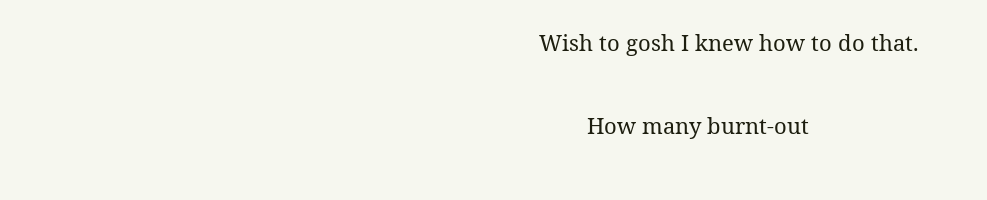Wish to gosh I knew how to do that.

        How many burnt-out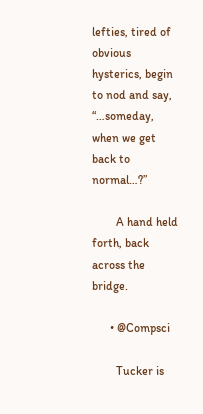lefties, tired of obvious hysterics, begin to nod and say, “…someday, when we get back to normal…?”

        A hand held forth, back across the bridge.

      • @Compsci

        Tucker is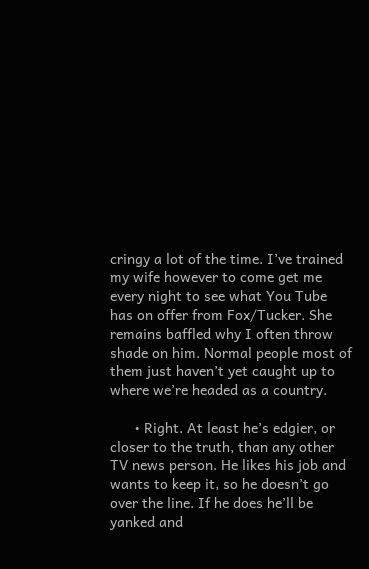cringy a lot of the time. I’ve trained my wife however to come get me every night to see what You Tube has on offer from Fox/Tucker. She remains baffled why I often throw shade on him. Normal people most of them just haven’t yet caught up to where we’re headed as a country.

      • Right. At least he’s edgier, or closer to the truth, than any other TV news person. He likes his job and wants to keep it, so he doesn’t go over the line. If he does he’ll be yanked and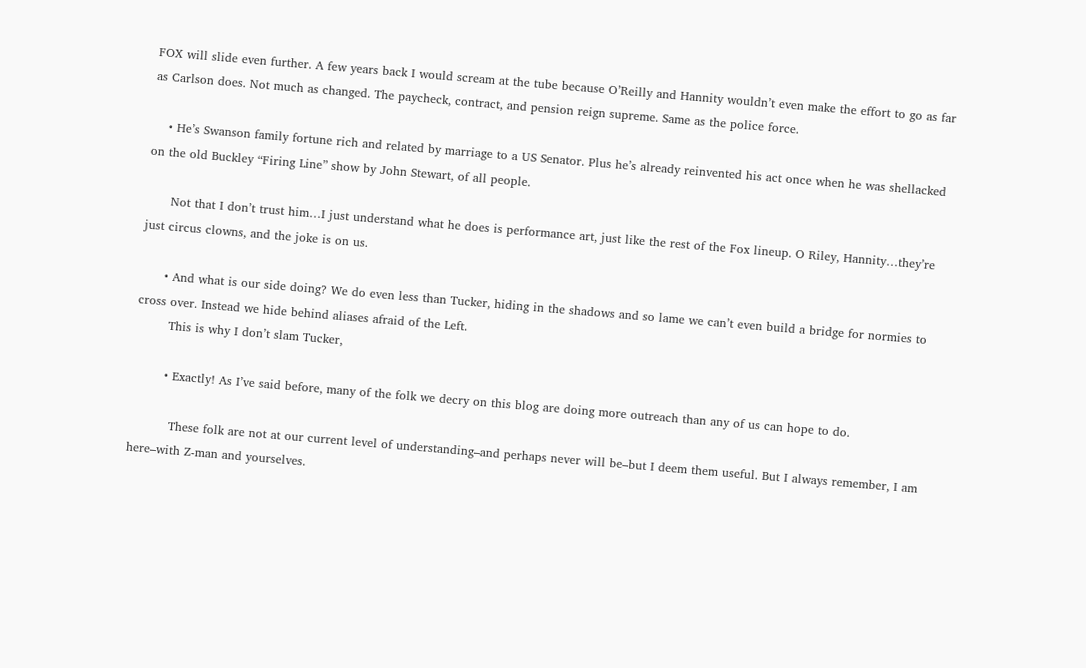FOX will slide even further. A few years back I would scream at the tube because O’Reilly and Hannity wouldn’t even make the effort to go as far as Carlson does. Not much as changed. The paycheck, contract, and pension reign supreme. Same as the police force.

    • He’s Swanson family fortune rich and related by marriage to a US Senator. Plus he’s already reinvented his act once when he was shellacked on the old Buckley “Firing Line” show by John Stewart, of all people.

      Not that I don’t trust him…I just understand what he does is performance art, just like the rest of the Fox lineup. O Riley, Hannity…they’re just circus clowns, and the joke is on us.

      • And what is our side doing? We do even less than Tucker, hiding in the shadows and so lame we can’t even build a bridge for normies to cross over. Instead we hide behind aliases afraid of the Left.
        This is why I don’t slam Tucker,

        • Exactly! As I’ve said before, many of the folk we decry on this blog are doing more outreach than any of us can hope to do.

          These folk are not at our current level of understanding–and perhaps never will be–but I deem them useful. But I always remember, I am here–with Z-man and yourselves.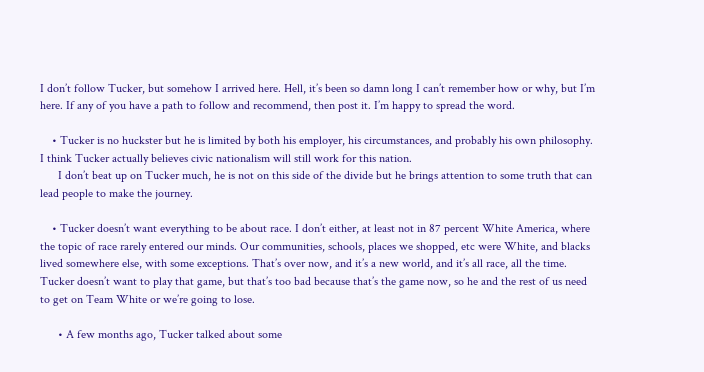I don’t follow Tucker, but somehow I arrived here. Hell, it’s been so damn long I can’t remember how or why, but I’m here. If any of you have a path to follow and recommend, then post it. I’m happy to spread the word.

    • Tucker is no huckster but he is limited by both his employer, his circumstances, and probably his own philosophy. I think Tucker actually believes civic nationalism will still work for this nation.
      I don’t beat up on Tucker much, he is not on this side of the divide but he brings attention to some truth that can lead people to make the journey.

    • Tucker doesn’t want everything to be about race. I don’t either, at least not in 87 percent White America, where the topic of race rarely entered our minds. Our communities, schools, places we shopped, etc were White, and blacks lived somewhere else, with some exceptions. That’s over now, and it’s a new world, and it’s all race, all the time. Tucker doesn’t want to play that game, but that’s too bad because that’s the game now, so he and the rest of us need to get on Team White or we’re going to lose.

      • A few months ago, Tucker talked about some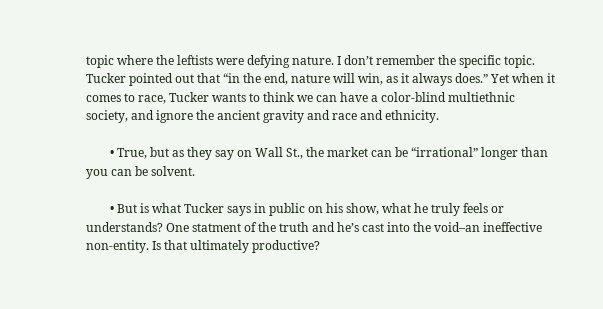topic where the leftists were defying nature. I don’t remember the specific topic. Tucker pointed out that “in the end, nature will win, as it always does.” Yet when it comes to race, Tucker wants to think we can have a color-blind multiethnic society, and ignore the ancient gravity and race and ethnicity.

        • True, but as they say on Wall St., the market can be “irrational” longer than you can be solvent.

        • But is what Tucker says in public on his show, what he truly feels or understands? One statment of the truth and he’s cast into the void–an ineffective non-entity. Is that ultimately productive?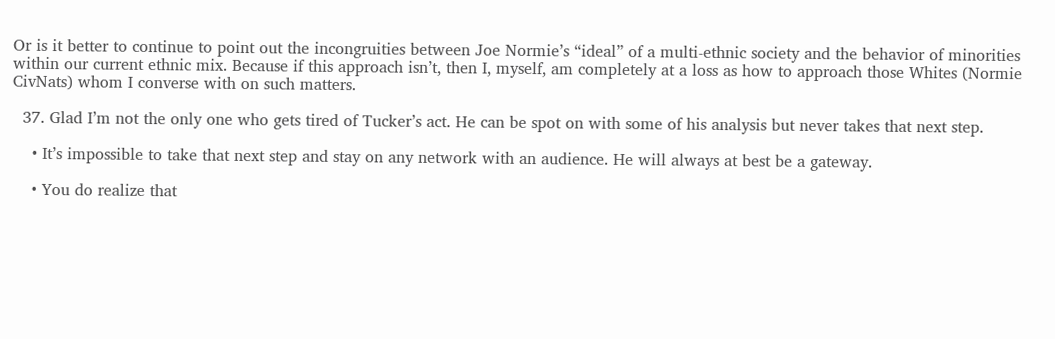Or is it better to continue to point out the incongruities between Joe Normie’s “ideal” of a multi-ethnic society and the behavior of minorities within our current ethnic mix. Because if this approach isn’t, then I, myself, am completely at a loss as how to approach those Whites (Normie CivNats) whom I converse with on such matters.

  37. Glad I’m not the only one who gets tired of Tucker’s act. He can be spot on with some of his analysis but never takes that next step.

    • It’s impossible to take that next step and stay on any network with an audience. He will always at best be a gateway.

    • You do realize that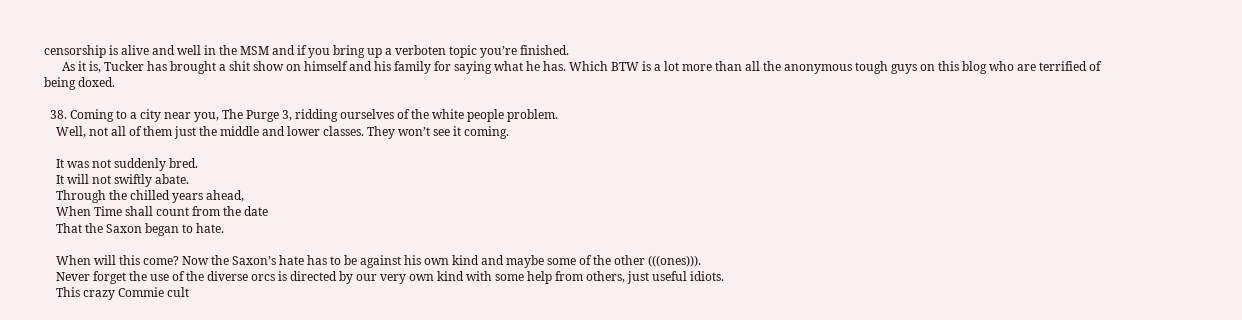censorship is alive and well in the MSM and if you bring up a verboten topic you’re finished.
      As it is, Tucker has brought a shit show on himself and his family for saying what he has. Which BTW is a lot more than all the anonymous tough guys on this blog who are terrified of being doxed.

  38. Coming to a city near you, The Purge 3, ridding ourselves of the white people problem.
    Well, not all of them just the middle and lower classes. They won’t see it coming.

    It was not suddenly bred.
    It will not swiftly abate.
    Through the chilled years ahead,
    When Time shall count from the date
    That the Saxon began to hate.

    When will this come? Now the Saxon’s hate has to be against his own kind and maybe some of the other (((ones))).
    Never forget the use of the diverse orcs is directed by our very own kind with some help from others, just useful idiots.
    This crazy Commie cult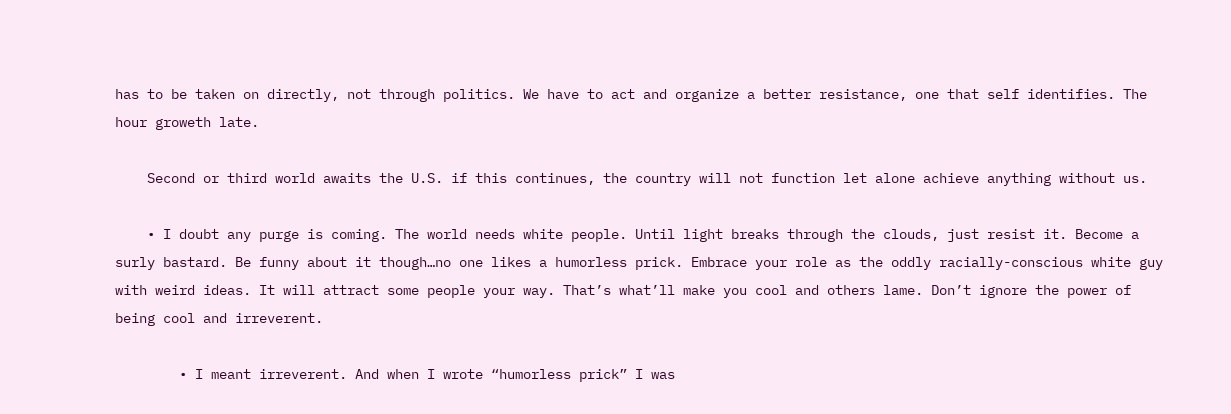has to be taken on directly, not through politics. We have to act and organize a better resistance, one that self identifies. The hour groweth late.

    Second or third world awaits the U.S. if this continues, the country will not function let alone achieve anything without us.

    • I doubt any purge is coming. The world needs white people. Until light breaks through the clouds, just resist it. Become a surly bastard. Be funny about it though…no one likes a humorless prick. Embrace your role as the oddly racially-conscious white guy with weird ideas. It will attract some people your way. That’s what’ll make you cool and others lame. Don’t ignore the power of being cool and irreverent.

        • I meant irreverent. And when I wrote “humorless prick” I was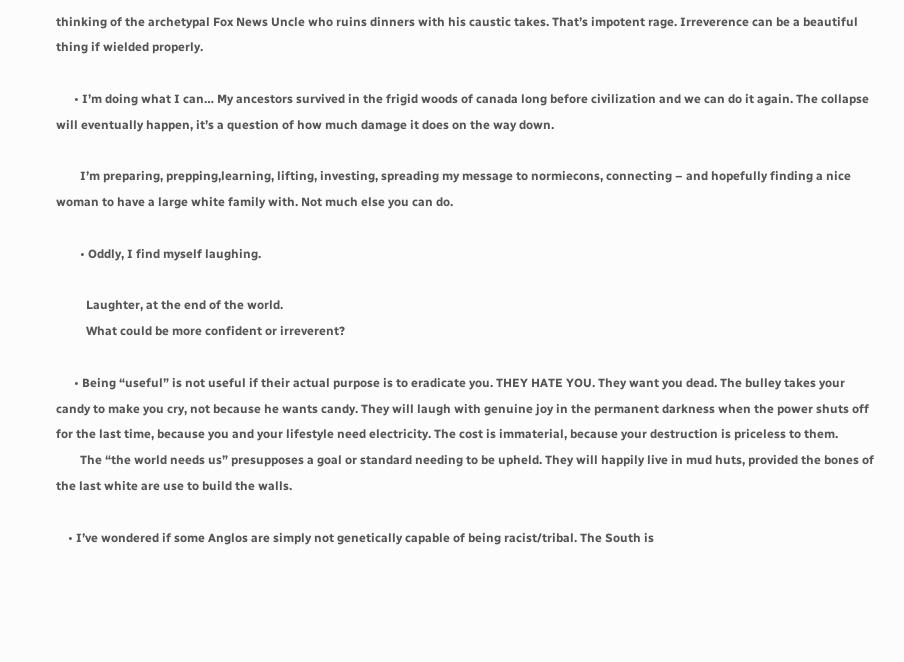thinking of the archetypal Fox News Uncle who ruins dinners with his caustic takes. That’s impotent rage. Irreverence can be a beautiful thing if wielded properly.

      • I’m doing what I can… My ancestors survived in the frigid woods of canada long before civilization and we can do it again. The collapse will eventually happen, it’s a question of how much damage it does on the way down.

        I’m preparing, prepping,learning, lifting, investing, spreading my message to normiecons, connecting – and hopefully finding a nice woman to have a large white family with. Not much else you can do.

        • Oddly, I find myself laughing.

          Laughter, at the end of the world.
          What could be more confident or irreverent?

      • Being “useful” is not useful if their actual purpose is to eradicate you. THEY HATE YOU. They want you dead. The bulley takes your candy to make you cry, not because he wants candy. They will laugh with genuine joy in the permanent darkness when the power shuts off for the last time, because you and your lifestyle need electricity. The cost is immaterial, because your destruction is priceless to them.
        The “the world needs us” presupposes a goal or standard needing to be upheld. They will happily live in mud huts, provided the bones of the last white are use to build the walls.

    • I’ve wondered if some Anglos are simply not genetically capable of being racist/tribal. The South is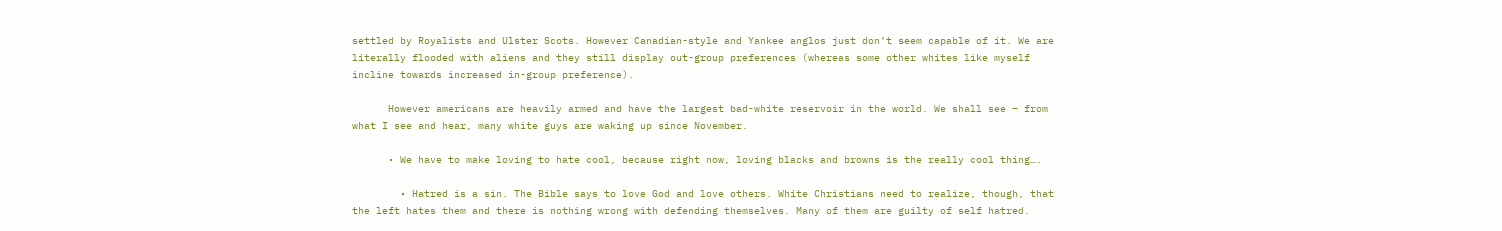settled by Royalists and Ulster Scots. However Canadian-style and Yankee anglos just don’t seem capable of it. We are literally flooded with aliens and they still display out-group preferences (whereas some other whites like myself incline towards increased in-group preference).

      However americans are heavily armed and have the largest bad-white reservoir in the world. We shall see – from what I see and hear, many white guys are waking up since November.

      • We have to make loving to hate cool, because right now, loving blacks and browns is the really cool thing….

        • Hatred is a sin. The Bible says to love God and love others. White Christians need to realize, though, that the left hates them and there is nothing wrong with defending themselves. Many of them are guilty of self hatred.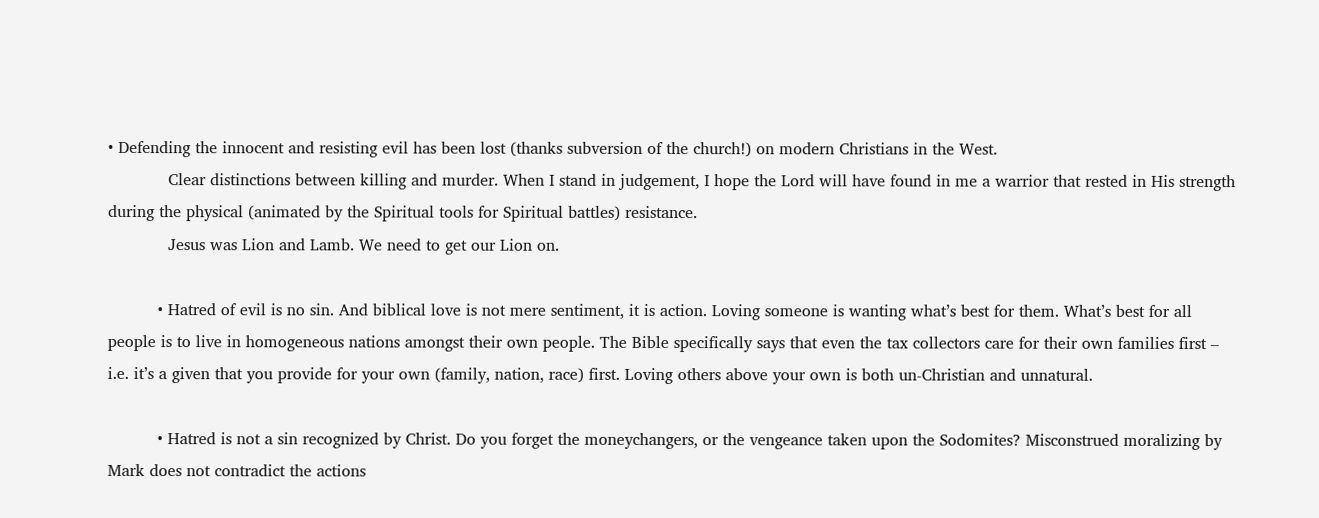• Defending the innocent and resisting evil has been lost (thanks subversion of the church!) on modern Christians in the West.
            Clear distinctions between killing and murder. When I stand in judgement, I hope the Lord will have found in me a warrior that rested in His strength during the physical (animated by the Spiritual tools for Spiritual battles) resistance.
            Jesus was Lion and Lamb. We need to get our Lion on.

          • Hatred of evil is no sin. And biblical love is not mere sentiment, it is action. Loving someone is wanting what’s best for them. What’s best for all people is to live in homogeneous nations amongst their own people. The Bible specifically says that even the tax collectors care for their own families first – i.e. it’s a given that you provide for your own (family, nation, race) first. Loving others above your own is both un-Christian and unnatural.

          • Hatred is not a sin recognized by Christ. Do you forget the moneychangers, or the vengeance taken upon the Sodomites? Misconstrued moralizing by Mark does not contradict the actions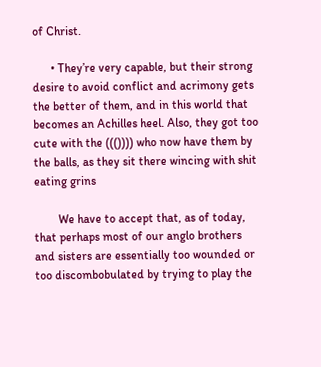of Christ.

      • They’re very capable, but their strong desire to avoid conflict and acrimony gets the better of them, and in this world that becomes an Achilles heel. Also, they got too cute with the ((()))) who now have them by the balls, as they sit there wincing with shit eating grins

        We have to accept that, as of today, that perhaps most of our anglo brothers and sisters are essentially too wounded or too discombobulated by trying to play the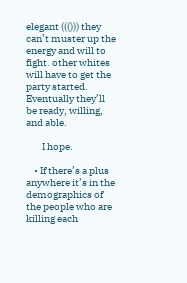elegant ((())) they can’t muster up the energy and will to fight. other whites will have to get the party started. Eventually they’ll be ready, willing, and able.

        I hope.

    • If there’s a plus anywhere it’s in the demographics of the people who are killing each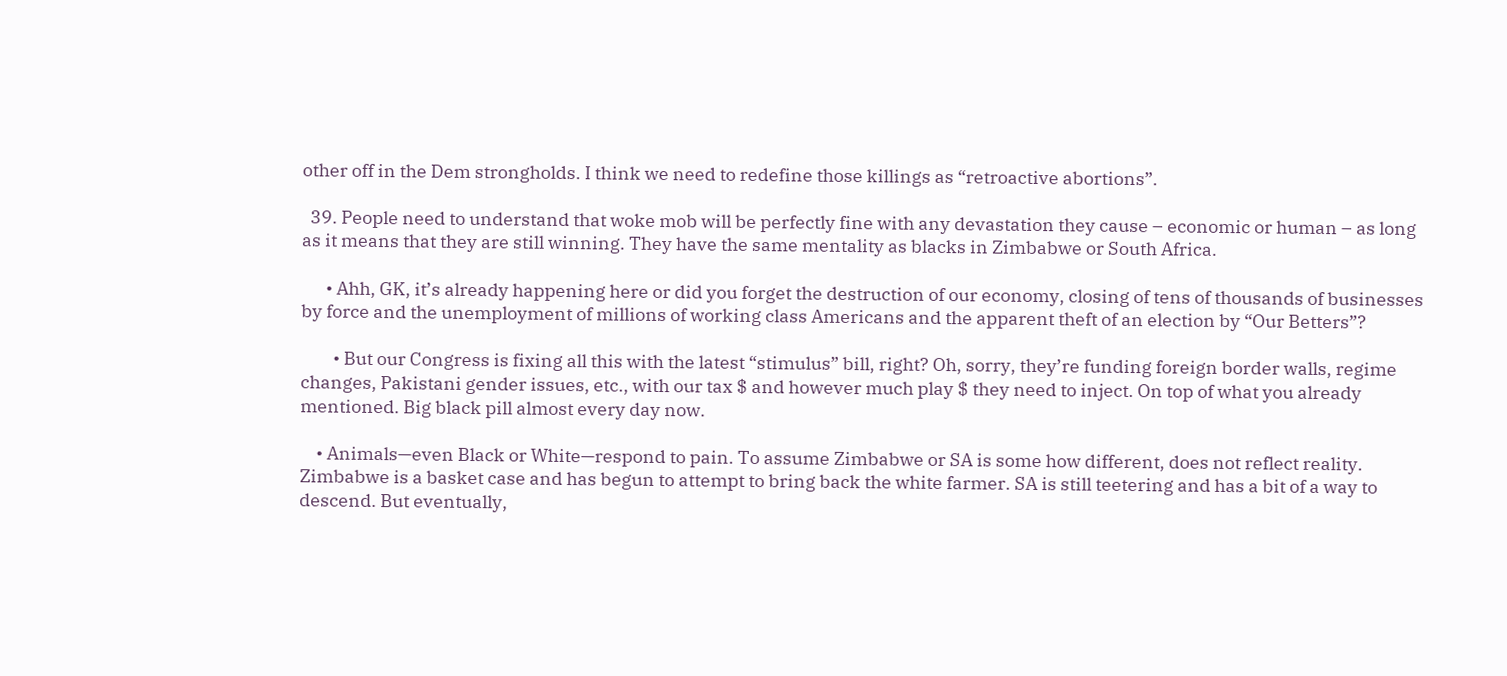other off in the Dem strongholds. I think we need to redefine those killings as “retroactive abortions”.

  39. People need to understand that woke mob will be perfectly fine with any devastation they cause – economic or human – as long as it means that they are still winning. They have the same mentality as blacks in Zimbabwe or South Africa.

      • Ahh, GK, it’s already happening here or did you forget the destruction of our economy, closing of tens of thousands of businesses by force and the unemployment of millions of working class Americans and the apparent theft of an election by “Our Betters”?

        • But our Congress is fixing all this with the latest “stimulus” bill, right? Oh, sorry, they’re funding foreign border walls, regime changes, Pakistani gender issues, etc., with our tax $ and however much play $ they need to inject. On top of what you already mentioned. Big black pill almost every day now.

    • Animals—even Black or White—respond to pain. To assume Zimbabwe or SA is some how different, does not reflect reality. Zimbabwe is a basket case and has begun to attempt to bring back the white farmer. SA is still teetering and has a bit of a way to descend. But eventually,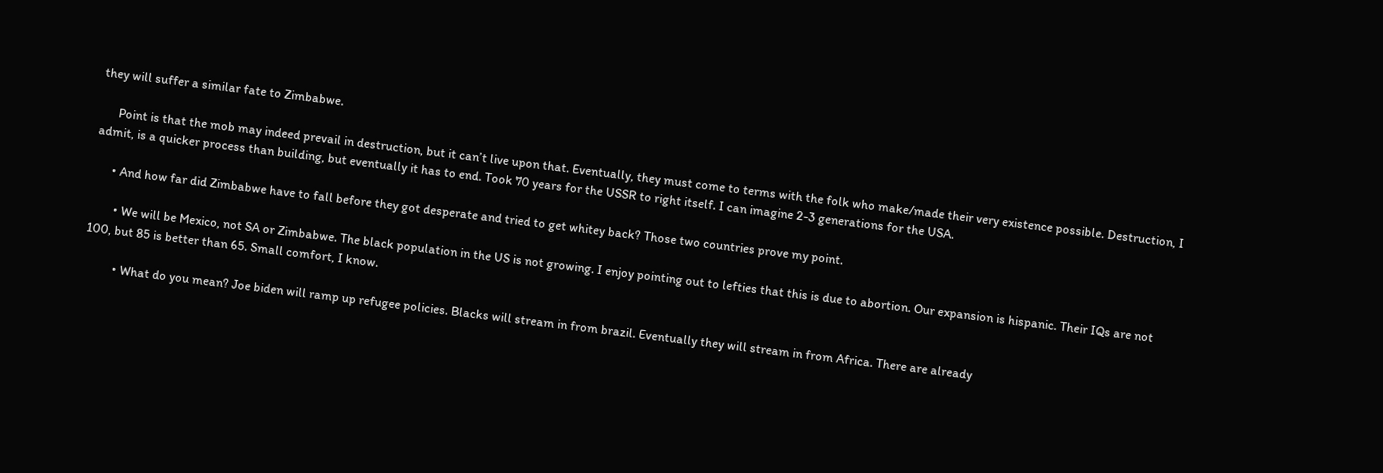they will suffer a similar fate to Zimbabwe.

      Point is that the mob may indeed prevail in destruction, but it can’t live upon that. Eventually, they must come to terms with the folk who make/made their very existence possible. Destruction, I admit, is a quicker process than building, but eventually it has to end. Took 70 years for the USSR to right itself. I can imagine 2-3 generations for the USA.

      • And how far did Zimbabwe have to fall before they got desperate and tried to get whitey back? Those two countries prove my point.

        • We will be Mexico, not SA or Zimbabwe. The black population in the US is not growing. I enjoy pointing out to lefties that this is due to abortion. Our expansion is hispanic. Their IQs are not 100, but 85 is better than 65. Small comfort, I know.

          • What do you mean? Joe biden will ramp up refugee policies. Blacks will stream in from brazil. Eventually they will stream in from Africa. There are already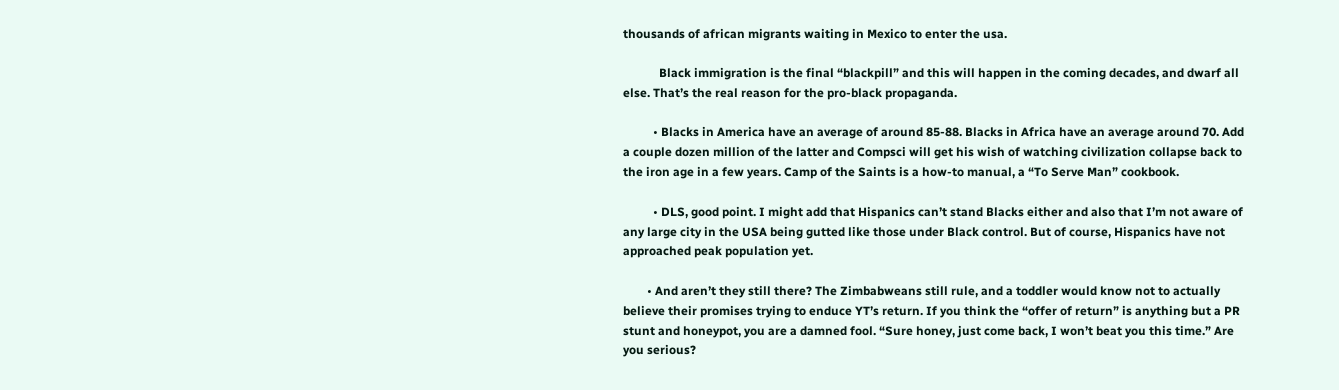thousands of african migrants waiting in Mexico to enter the usa.

            Black immigration is the final “blackpill” and this will happen in the coming decades, and dwarf all else. That’s the real reason for the pro-black propaganda.

          • Blacks in America have an average of around 85-88. Blacks in Africa have an average around 70. Add a couple dozen million of the latter and Compsci will get his wish of watching civilization collapse back to the iron age in a few years. Camp of the Saints is a how-to manual, a “To Serve Man” cookbook.

          • DLS, good point. I might add that Hispanics can’t stand Blacks either and also that I’m not aware of any large city in the USA being gutted like those under Black control. But of course, Hispanics have not approached peak population yet.

        • And aren’t they still there? The Zimbabweans still rule, and a toddler would know not to actually believe their promises trying to enduce YT’s return. If you think the “offer of return” is anything but a PR stunt and honeypot, you are a damned fool. “Sure honey, just come back, I won’t beat you this time.” Are you serious?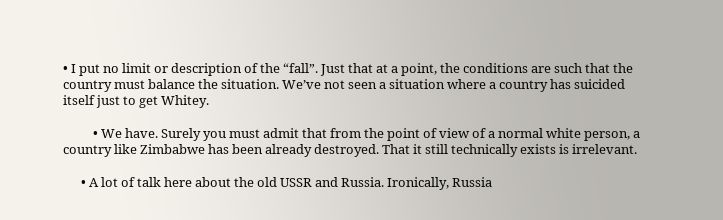• I put no limit or description of the “fall”. Just that at a point, the conditions are such that the country must balance the situation. We’ve not seen a situation where a country has suicided itself just to get Whitey.

          • We have. Surely you must admit that from the point of view of a normal white person, a country like Zimbabwe has been already destroyed. That it still technically exists is irrelevant.

      • A lot of talk here about the old USSR and Russia. Ironically, Russia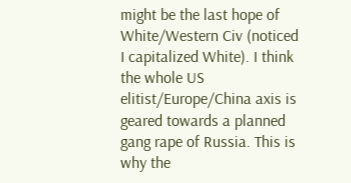might be the last hope of White/Western Civ (noticed I capitalized White). I think the whole US elitist/Europe/China axis is geared towards a planned gang rape of Russia. This is why the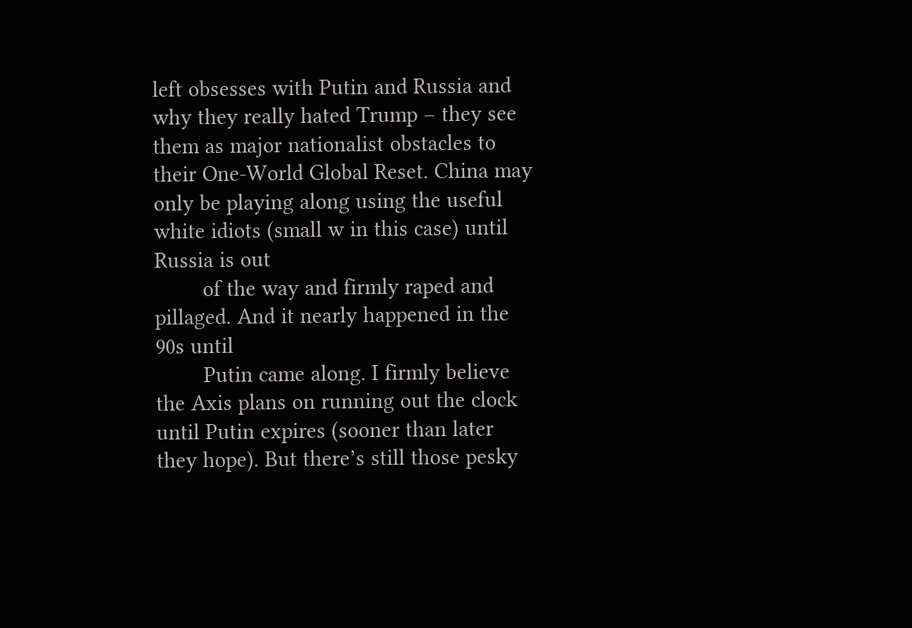left obsesses with Putin and Russia and why they really hated Trump – they see them as major nationalist obstacles to their One-World Global Reset. China may only be playing along using the useful white idiots (small w in this case) until Russia is out
        of the way and firmly raped and pillaged. And it nearly happened in the 90s until
        Putin came along. I firmly believe the Axis plans on running out the clock until Putin expires (sooner than later they hope). But there’s still those pesky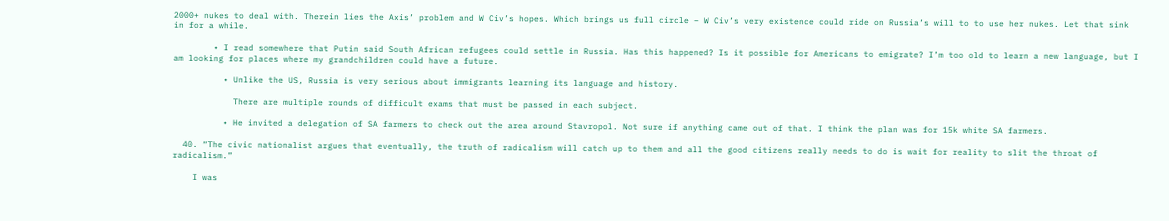2000+ nukes to deal with. Therein lies the Axis’ problem and W Civ’s hopes. Which brings us full circle – W Civ’s very existence could ride on Russia’s will to to use her nukes. Let that sink in for a while.

        • I read somewhere that Putin said South African refugees could settle in Russia. Has this happened? Is it possible for Americans to emigrate? I’m too old to learn a new language, but I am looking for places where my grandchildren could have a future.

          • Unlike the US, Russia is very serious about immigrants learning its language and history.

            There are multiple rounds of difficult exams that must be passed in each subject.

          • He invited a delegation of SA farmers to check out the area around Stavropol. Not sure if anything came out of that. I think the plan was for 15k white SA farmers.

  40. “The civic nationalist argues that eventually, the truth of radicalism will catch up to them and all the good citizens really needs to do is wait for reality to slit the throat of radicalism.”

    I was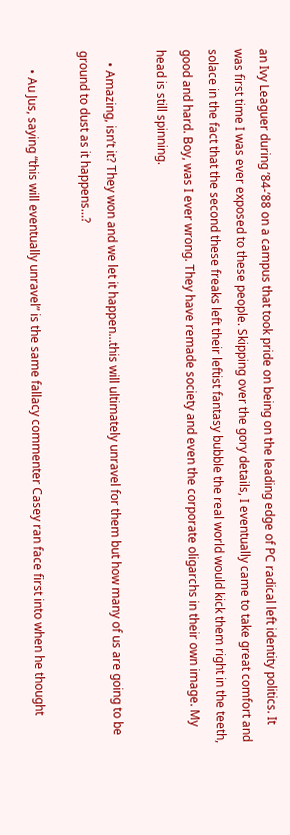an Ivy Leaguer during ’84-’88 on a campus that took pride on being on the leading edge of PC radical left identity politics. It was first time I was ever exposed to these people. Skipping over the gory details, I eventually came to take great comfort and solace in the fact that the second these freaks left their leftist fantasy bubble the real world would kick them right in the teeth, good and hard. Boy, was I ever wrong. They have remade society and even the corporate oligarchs in their own image. My head is still spinning.

    • Amazing, isn’t it? They won and we let it happen…this will ultimately unravel for them but how many of us are going to be ground to dust as it happens…?

      • Au Jus, saying “this will eventually unravel” is the same fallacy commenter Casey ran face first into when he thought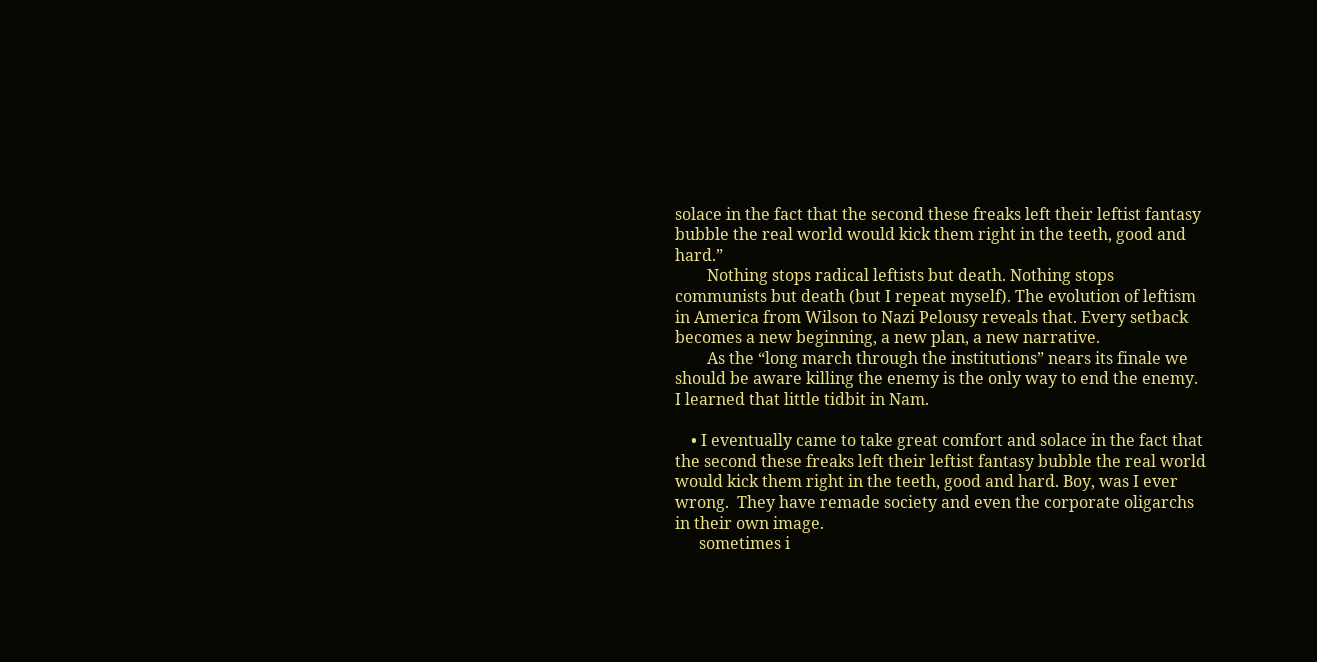solace in the fact that the second these freaks left their leftist fantasy bubble the real world would kick them right in the teeth, good and hard.”
        Nothing stops radical leftists but death. Nothing stops communists but death (but I repeat myself). The evolution of leftism in America from Wilson to Nazi Pelousy reveals that. Every setback becomes a new beginning, a new plan, a new narrative.
        As the “long march through the institutions” nears its finale we should be aware killing the enemy is the only way to end the enemy. I learned that little tidbit in Nam.

    • I eventually came to take great comfort and solace in the fact that the second these freaks left their leftist fantasy bubble the real world would kick them right in the teeth, good and hard. Boy, was I ever wrong.  They have remade society and even the corporate oligarchs in their own image.
      sometimes i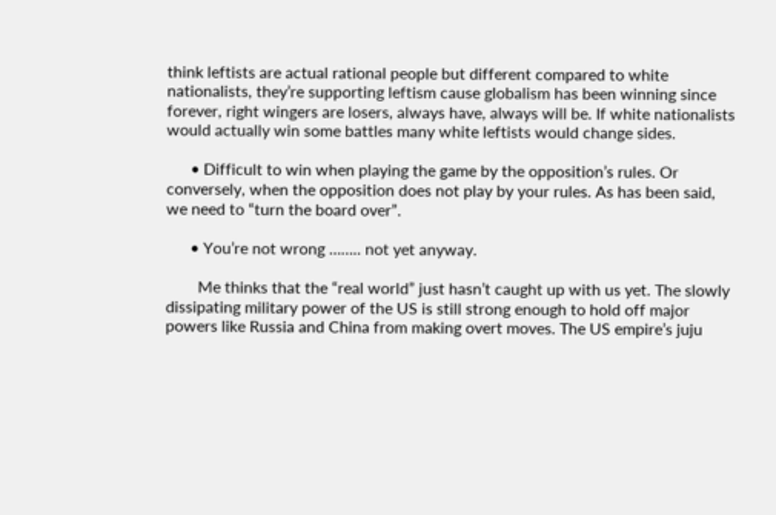think leftists are actual rational people but different compared to white nationalists, they’re supporting leftism cause globalism has been winning since forever, right wingers are losers, always have, always will be. If white nationalists would actually win some battles many white leftists would change sides.

      • Difficult to win when playing the game by the opposition’s rules. Or conversely, when the opposition does not play by your rules. As has been said, we need to “turn the board over”.

      • You’re not wrong …….. not yet anyway.

        Me thinks that the “real world” just hasn’t caught up with us yet. The slowly dissipating military power of the US is still strong enough to hold off major powers like Russia and China from making overt moves. The US empire’s juju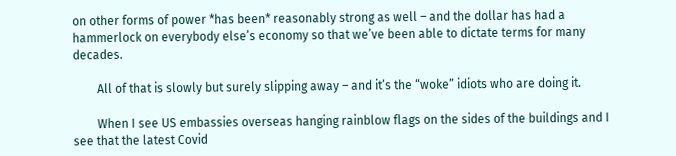on other forms of power *has been* reasonably strong as well – and the dollar has had a hammerlock on everybody else’s economy so that we’ve been able to dictate terms for many decades.

        All of that is slowly but surely slipping away – and it’s the “woke” idiots who are doing it.

        When I see US embassies overseas hanging rainblow flags on the sides of the buildings and I see that the latest Covid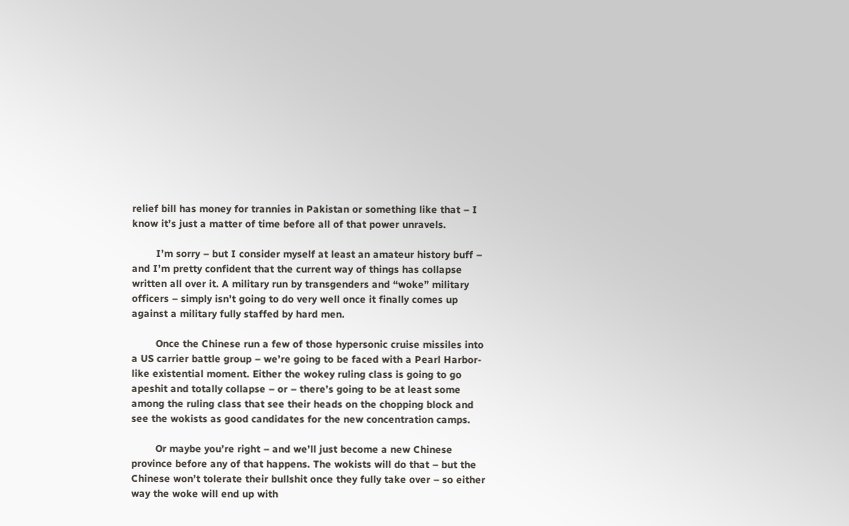relief bill has money for trannies in Pakistan or something like that – I know it’s just a matter of time before all of that power unravels.

        I’m sorry – but I consider myself at least an amateur history buff – and I’m pretty confident that the current way of things has collapse written all over it. A military run by transgenders and “woke” military officers – simply isn’t going to do very well once it finally comes up against a military fully staffed by hard men.

        Once the Chinese run a few of those hypersonic cruise missiles into a US carrier battle group – we’re going to be faced with a Pearl Harbor-like existential moment. Either the wokey ruling class is going to go apeshit and totally collapse – or – there’s going to be at least some among the ruling class that see their heads on the chopping block and see the wokists as good candidates for the new concentration camps.

        Or maybe you’re right – and we’ll just become a new Chinese province before any of that happens. The wokists will do that – but the Chinese won’t tolerate their bullshit once they fully take over – so either way the woke will end up with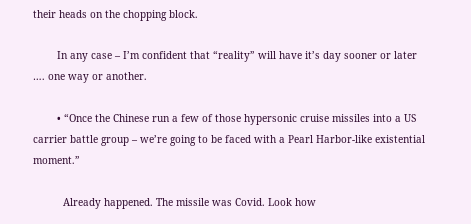their heads on the chopping block.

        In any case – I’m confident that “reality” will have it’s day sooner or later …. one way or another.

        • “Once the Chinese run a few of those hypersonic cruise missiles into a US carrier battle group – we’re going to be faced with a Pearl Harbor-like existential moment.”

          Already happened. The missile was Covid. Look how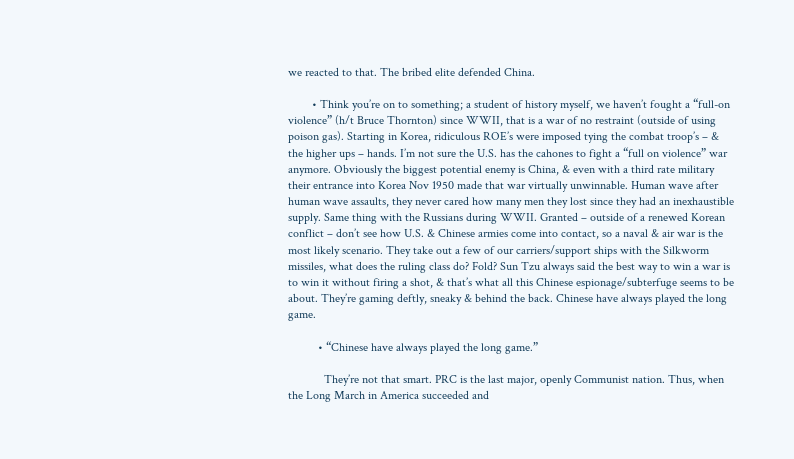we reacted to that. The bribed elite defended China.

        • Think you’re on to something; a student of history myself, we haven’t fought a “full-on violence” (h/t Bruce Thornton) since WWII, that is a war of no restraint (outside of using poison gas). Starting in Korea, ridiculous ROE’s were imposed tying the combat troop’s – & the higher ups – hands. I’m not sure the U.S. has the cahones to fight a “full on violence” war anymore. Obviously the biggest potential enemy is China, & even with a third rate military their entrance into Korea Nov 1950 made that war virtually unwinnable. Human wave after human wave assaults, they never cared how many men they lost since they had an inexhaustible supply. Same thing with the Russians during WWII. Granted – outside of a renewed Korean conflict – don’t see how U.S. & Chinese armies come into contact, so a naval & air war is the most likely scenario. They take out a few of our carriers/support ships with the Silkworm missiles, what does the ruling class do? Fold? Sun Tzu always said the best way to win a war is to win it without firing a shot, & that’s what all this Chinese espionage/subterfuge seems to be about. They’re gaming deftly, sneaky & behind the back. Chinese have always played the long game.

          • “Chinese have always played the long game.”

            They’re not that smart. PRC is the last major, openly Communist nation. Thus, when the Long March in America succeeded and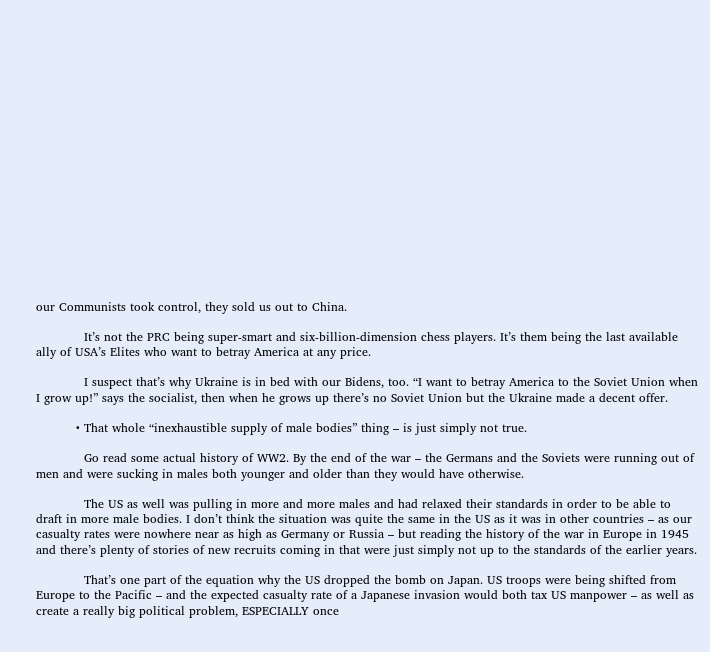our Communists took control, they sold us out to China.

            It’s not the PRC being super-smart and six-billion-dimension chess players. It’s them being the last available ally of USA’s Elites who want to betray America at any price.

            I suspect that’s why Ukraine is in bed with our Bidens, too. “I want to betray America to the Soviet Union when I grow up!” says the socialist, then when he grows up there’s no Soviet Union but the Ukraine made a decent offer.

          • That whole “inexhaustible supply of male bodies” thing – is just simply not true.

            Go read some actual history of WW2. By the end of the war – the Germans and the Soviets were running out of men and were sucking in males both younger and older than they would have otherwise.

            The US as well was pulling in more and more males and had relaxed their standards in order to be able to draft in more male bodies. I don’t think the situation was quite the same in the US as it was in other countries – as our casualty rates were nowhere near as high as Germany or Russia – but reading the history of the war in Europe in 1945 and there’s plenty of stories of new recruits coming in that were just simply not up to the standards of the earlier years.

            That’s one part of the equation why the US dropped the bomb on Japan. US troops were being shifted from Europe to the Pacific – and the expected casualty rate of a Japanese invasion would both tax US manpower – as well as create a really big political problem, ESPECIALLY once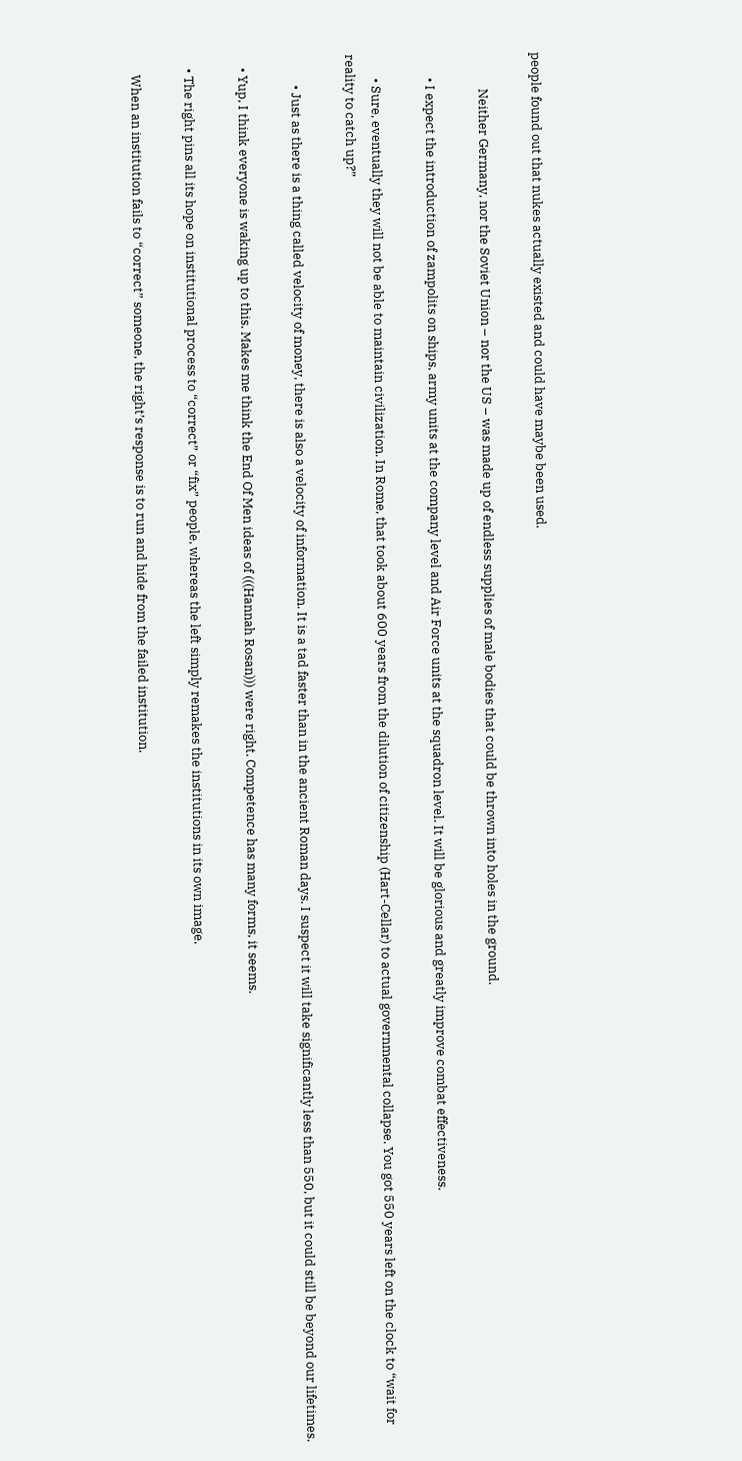people found out that nukes actually existed and could have maybe been used.

            Neither Germany, nor the Soviet Union – nor the US – was made up of endless supplies of male bodies that could be thrown into holes in the ground.

        • I expect the introduction of zampolits on ships, army units at the company level and Air Force units at the squadron level. It will be glorious and greatly improve combat effectiveness.

        • Sure, eventually they will not be able to maintain civilization. In Rome, that took about 600 years from the dilution of citizenship (Hart-Cellar) to actual governmental collapse. You got 550 years left on the clock to “wait for reality to catch up?”

          • Just as there is a thing called velocity of money, there is also a velocity of information. It is a tad faster than in the ancient Roman days. I suspect it will take significantly less than 550, but it could still be beyond our lifetimes.

    • Yup, I think everyone is waking up to this. Makes me think the End Of Men ideas of (((Hannah Rosan))) were right. Competence has many forms, it seems.

    • The right pins all its hope on institutional process to “correct” or “fix” people, whereas the left simply remakes the institutions in its own image.

      When an institution fails to “correct” someone, the right’s response is to run and hide from the failed institution.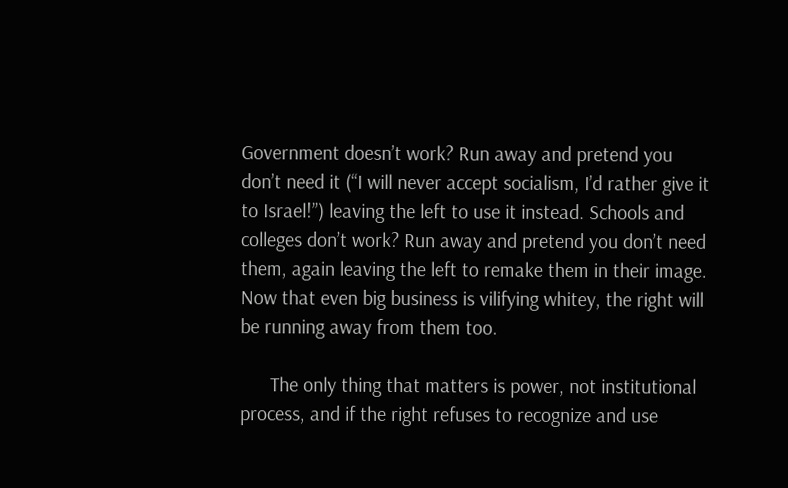Government doesn’t work? Run away and pretend you don’t need it (“I will never accept socialism, I’d rather give it to Israel!”) leaving the left to use it instead. Schools and colleges don’t work? Run away and pretend you don’t need them, again leaving the left to remake them in their image. Now that even big business is vilifying whitey, the right will be running away from them too.

      The only thing that matters is power, not institutional process, and if the right refuses to recognize and use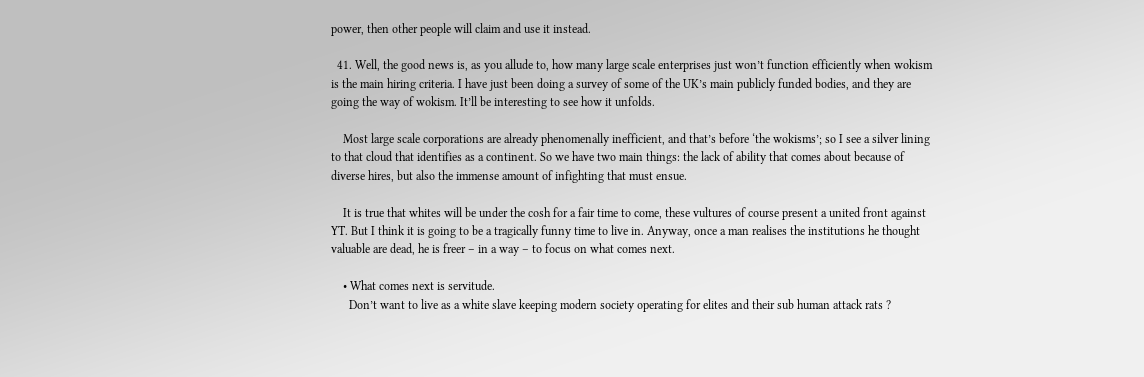power, then other people will claim and use it instead.

  41. Well, the good news is, as you allude to, how many large scale enterprises just won’t function efficiently when wokism is the main hiring criteria. I have just been doing a survey of some of the UK’s main publicly funded bodies, and they are going the way of wokism. It’ll be interesting to see how it unfolds.

    Most large scale corporations are already phenomenally inefficient, and that’s before ‘the wokisms’; so I see a silver lining to that cloud that identifies as a continent. So we have two main things: the lack of ability that comes about because of diverse hires, but also the immense amount of infighting that must ensue.

    It is true that whites will be under the cosh for a fair time to come, these vultures of course present a united front against YT. But I think it is going to be a tragically funny time to live in. Anyway, once a man realises the institutions he thought valuable are dead, he is freer – in a way – to focus on what comes next.

    • What comes next is servitude.
      Don’t want to live as a white slave keeping modern society operating for elites and their sub human attack rats ?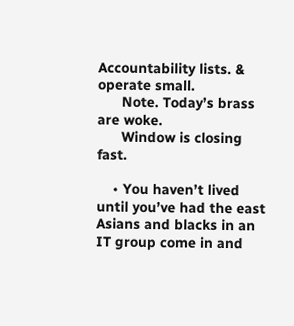Accountability lists. & operate small.
      Note. Today’s brass are woke.
      Window is closing fast.

    • You haven’t lived until you’ve had the east Asians and blacks in an IT group come in and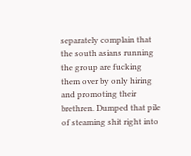separately complain that the south asians running the group are fucking them over by only hiring and promoting their brethren. Dumped that pile of steaming shit right into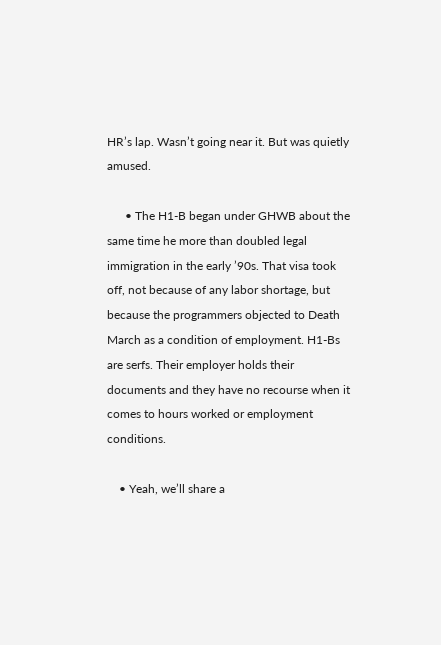HR’s lap. Wasn’t going near it. But was quietly amused.

      • The H1-B began under GHWB about the same time he more than doubled legal immigration in the early ’90s. That visa took off, not because of any labor shortage, but because the programmers objected to Death March as a condition of employment. H1-Bs are serfs. Their employer holds their documents and they have no recourse when it comes to hours worked or employment conditions.

    • Yeah, we’ll share a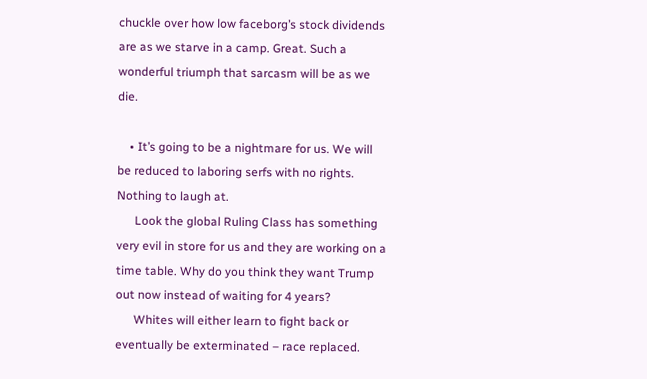chuckle over how low faceborg’s stock dividends are as we starve in a camp. Great. Such a wonderful triumph that sarcasm will be as we die.

    • It’s going to be a nightmare for us. We will be reduced to laboring serfs with no rights. Nothing to laugh at.
      Look the global Ruling Class has something very evil in store for us and they are working on a time table. Why do you think they want Trump out now instead of waiting for 4 years?
      Whites will either learn to fight back or eventually be exterminated – race replaced.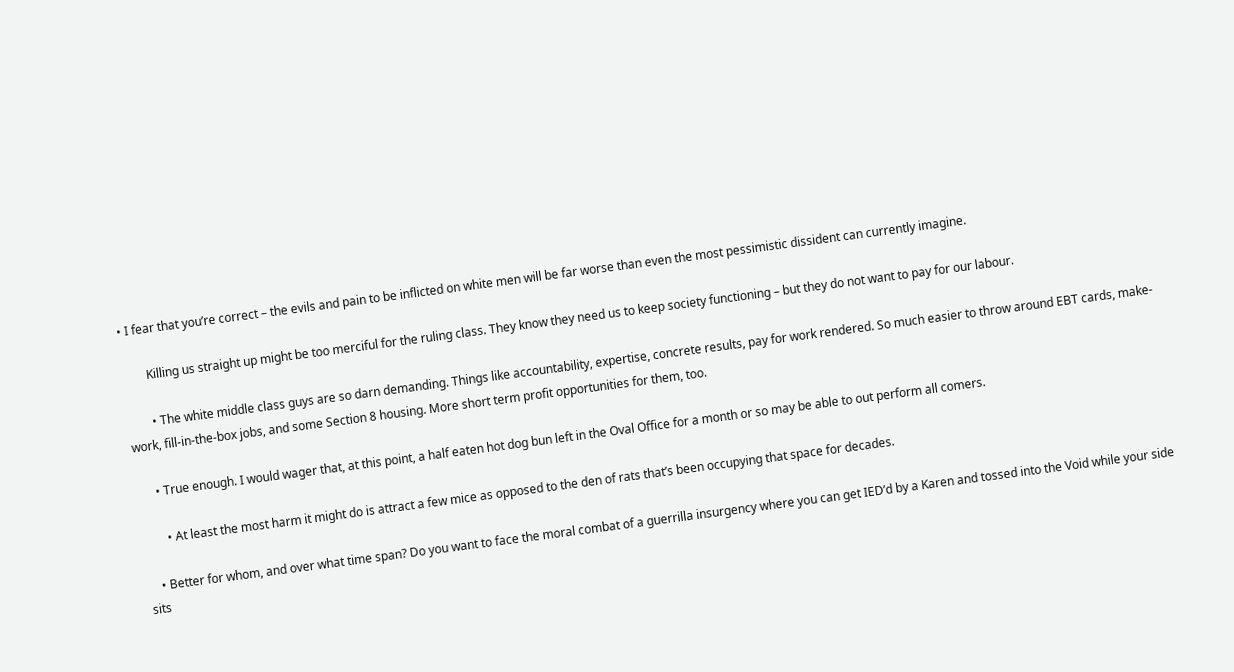• I fear that you’re correct – the evils and pain to be inflicted on white men will be far worse than even the most pessimistic dissident can currently imagine.

        Killing us straight up might be too merciful for the ruling class. They know they need us to keep society functioning – but they do not want to pay for our labour.

        • The white middle class guys are so darn demanding. Things like accountability, expertise, concrete results, pay for work rendered. So much easier to throw around EBT cards, make-work, fill-in-the-box jobs, and some Section 8 housing. More short term profit opportunities for them, too.

      • True enough. I would wager that, at this point, a half eaten hot dog bun left in the Oval Office for a month or so may be able to out perform all comers.

        • At least the most harm it might do is attract a few mice as opposed to the den of rats that’s been occupying that space for decades.

    • Better for whom, and over what time span? Do you want to face the moral combat of a guerrilla insurgency where you can get IED’d by a Karen and tossed into the Void while your side sits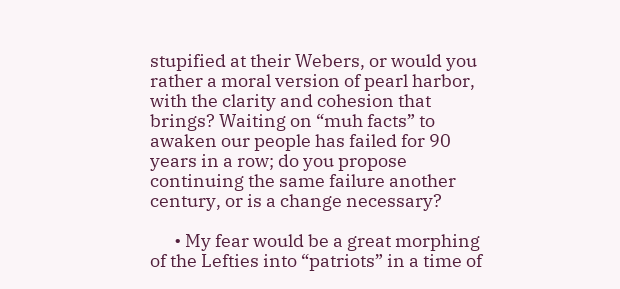stupified at their Webers, or would you rather a moral version of pearl harbor, with the clarity and cohesion that brings? Waiting on “muh facts” to awaken our people has failed for 90 years in a row; do you propose continuing the same failure another century, or is a change necessary?

      • My fear would be a great morphing of the Lefties into “patriots” in a time of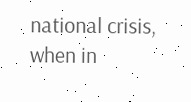national crisis, when in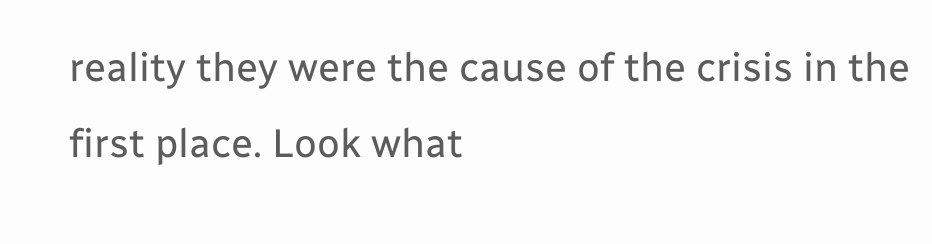reality they were the cause of the crisis in the first place. Look what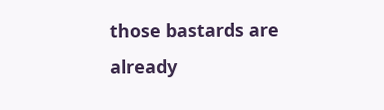those bastards are already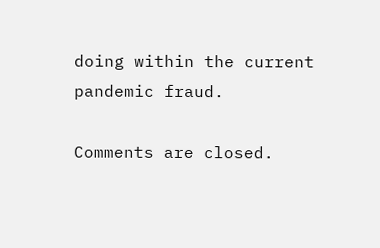doing within the current pandemic fraud.

Comments are closed.